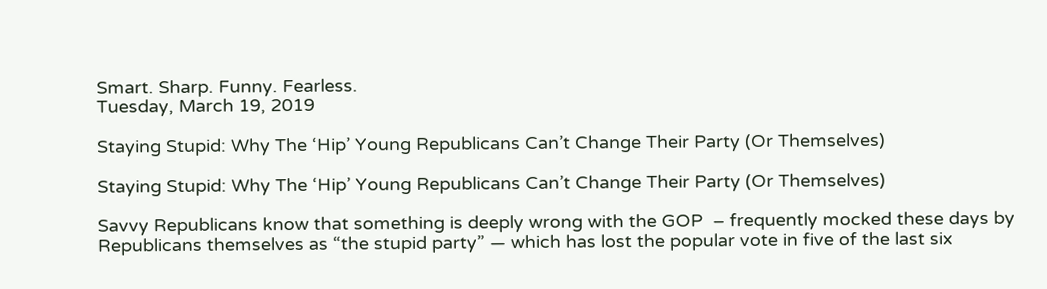Smart. Sharp. Funny. Fearless.
Tuesday, March 19, 2019

Staying Stupid: Why The ‘Hip’ Young Republicans Can’t Change Their Party (Or Themselves)

Staying Stupid: Why The ‘Hip’ Young Republicans Can’t Change Their Party (Or Themselves)

Savvy Republicans know that something is deeply wrong with the GOP  – frequently mocked these days by Republicans themselves as “the stupid party” — which has lost the popular vote in five of the last six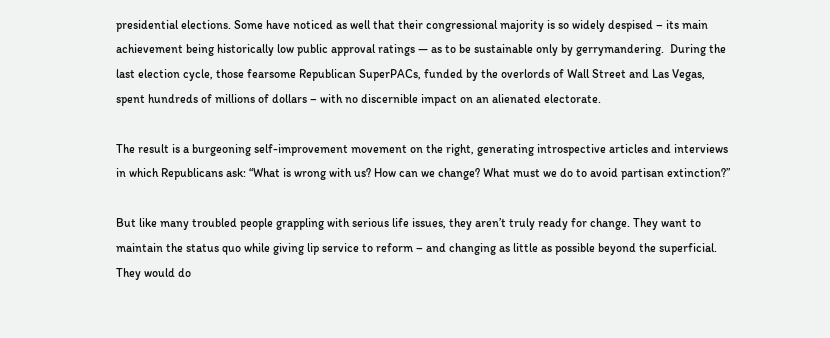presidential elections. Some have noticed as well that their congressional majority is so widely despised – its main achievement being historically low public approval ratings — as to be sustainable only by gerrymandering.  During the last election cycle, those fearsome Republican SuperPACs, funded by the overlords of Wall Street and Las Vegas, spent hundreds of millions of dollars – with no discernible impact on an alienated electorate.

The result is a burgeoning self-improvement movement on the right, generating introspective articles and interviews in which Republicans ask: “What is wrong with us? How can we change? What must we do to avoid partisan extinction?”

But like many troubled people grappling with serious life issues, they aren’t truly ready for change. They want to maintain the status quo while giving lip service to reform – and changing as little as possible beyond the superficial. They would do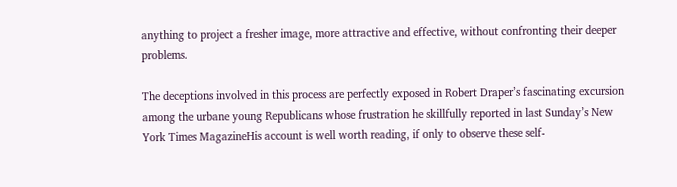anything to project a fresher image, more attractive and effective, without confronting their deeper problems.

The deceptions involved in this process are perfectly exposed in Robert Draper’s fascinating excursion among the urbane young Republicans whose frustration he skillfully reported in last Sunday’s New York Times MagazineHis account is well worth reading, if only to observe these self-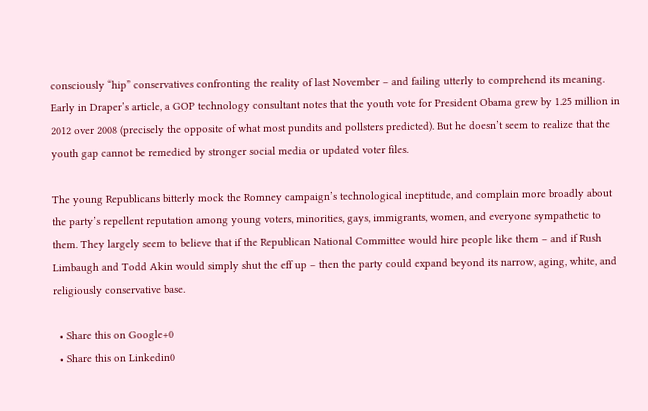consciously “hip” conservatives confronting the reality of last November – and failing utterly to comprehend its meaning.  Early in Draper’s article, a GOP technology consultant notes that the youth vote for President Obama grew by 1.25 million in 2012 over 2008 (precisely the opposite of what most pundits and pollsters predicted). But he doesn’t seem to realize that the youth gap cannot be remedied by stronger social media or updated voter files.

The young Republicans bitterly mock the Romney campaign’s technological ineptitude, and complain more broadly about the party’s repellent reputation among young voters, minorities, gays, immigrants, women, and everyone sympathetic to them. They largely seem to believe that if the Republican National Committee would hire people like them – and if Rush Limbaugh and Todd Akin would simply shut the eff up – then the party could expand beyond its narrow, aging, white, and religiously conservative base.

  • Share this on Google+0
  • Share this on Linkedin0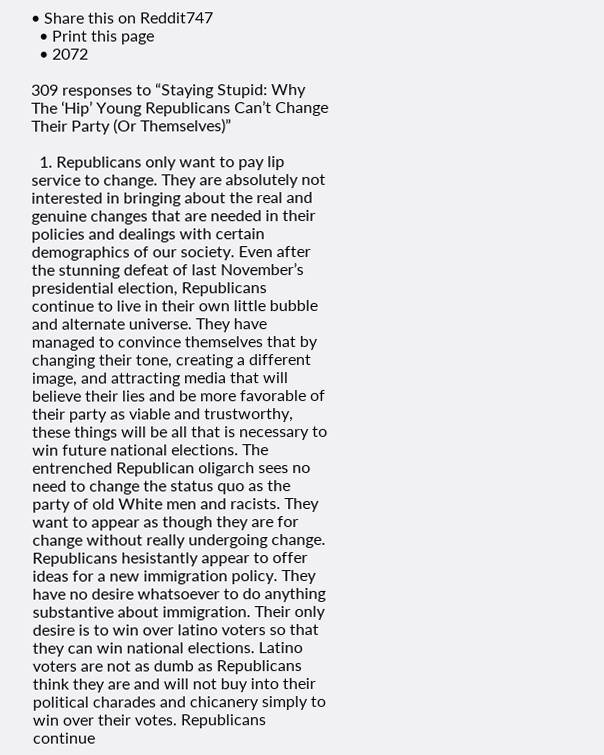• Share this on Reddit747
  • Print this page
  • 2072

309 responses to “Staying Stupid: Why The ‘Hip’ Young Republicans Can’t Change Their Party (Or Themselves)”

  1. Republicans only want to pay lip service to change. They are absolutely not interested in bringing about the real and genuine changes that are needed in their policies and dealings with certain demographics of our society. Even after the stunning defeat of last November’s presidential election, Republicans continue to live in their own little bubble and alternate universe. They have managed to convince themselves that by changing their tone, creating a different image, and attracting media that will believe their lies and be more favorable of their party as viable and trustworthy, these things will be all that is necessary to win future national elections. The entrenched Republican oligarch sees no need to change the status quo as the party of old White men and racists. They want to appear as though they are for change without really undergoing change. Republicans hesistantly appear to offer ideas for a new immigration policy. They have no desire whatsoever to do anything substantive about immigration. Their only desire is to win over latino voters so that they can win national elections. Latino voters are not as dumb as Republicans think they are and will not buy into their political charades and chicanery simply to win over their votes. Republicans continue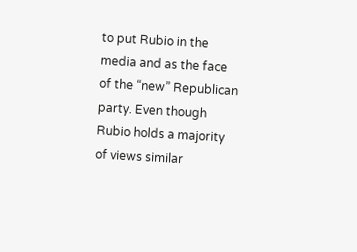to put Rubio in the media and as the face of the “new” Republican party. Even though Rubio holds a majority of views similar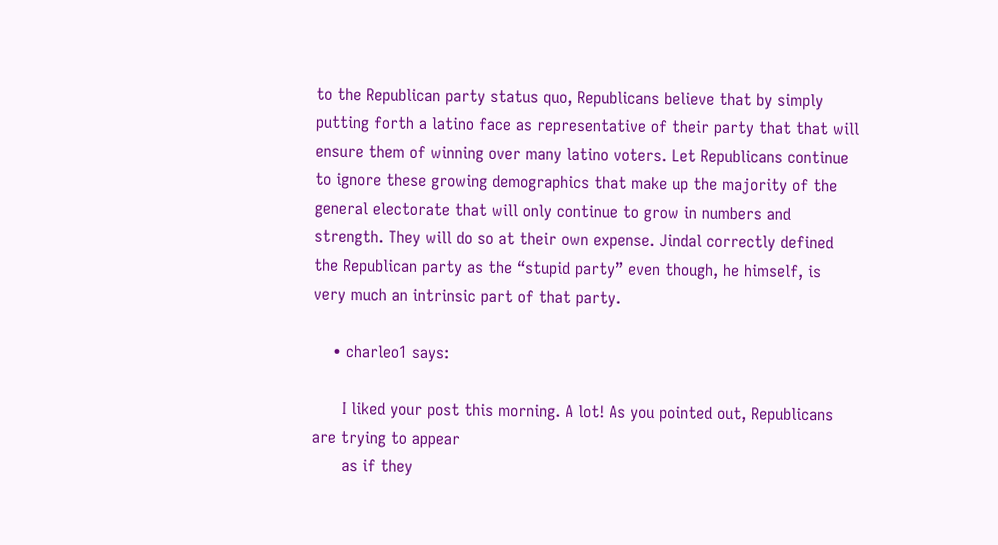to the Republican party status quo, Republicans believe that by simply putting forth a latino face as representative of their party that that will ensure them of winning over many latino voters. Let Republicans continue to ignore these growing demographics that make up the majority of the general electorate that will only continue to grow in numbers and strength. They will do so at their own expense. Jindal correctly defined the Republican party as the “stupid party” even though, he himself, is very much an intrinsic part of that party.

    • charleo1 says:

      I liked your post this morning. A lot! As you pointed out, Republicans are trying to appear
      as if they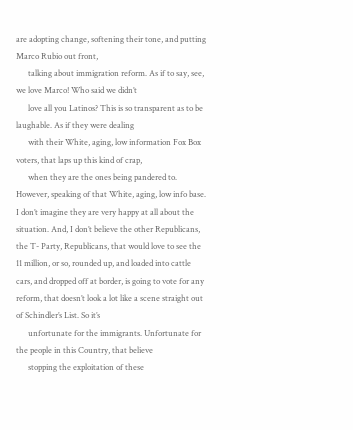are adopting change, softening their tone, and putting Marco Rubio out front,
      talking about immigration reform. As if to say, see, we love Marco! Who said we didn’t
      love all you Latinos? This is so transparent as to be laughable. As if they were dealing
      with their White, aging, low information Fox Box voters, that laps up this kind of crap,
      when they are the ones being pandered to. However, speaking of that White, aging, low info base. I don’t imagine they are very happy at all about the situation. And, I don’t believe the other Republicans, the T- Party, Republicans, that would love to see the 11 million, or so, rounded up, and loaded into cattle cars, and dropped off at border, is going to vote for any reform, that doesn’t look a lot like a scene straight out of Schindler’s List. So it’s
      unfortunate for the immigrants. Unfortunate for the people in this Country, that believe
      stopping the exploitation of these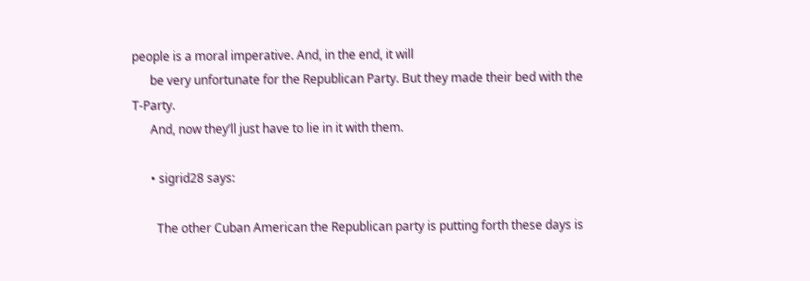people is a moral imperative. And, in the end, it will
      be very unfortunate for the Republican Party. But they made their bed with the T-Party.
      And, now they’ll just have to lie in it with them.

      • sigrid28 says:

        The other Cuban American the Republican party is putting forth these days is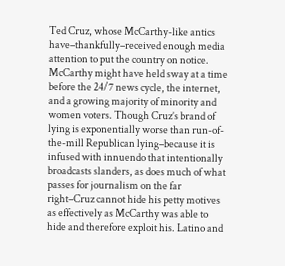Ted Cruz, whose McCarthy-like antics have–thankfully–received enough media attention to put the country on notice. McCarthy might have held sway at a time before the 24/7 news cycle, the internet, and a growing majority of minority and women voters. Though Cruz’s brand of lying is exponentially worse than run-of-the-mill Republican lying–because it is infused with innuendo that intentionally broadcasts slanders, as does much of what passes for journalism on the far right–Cruz cannot hide his petty motives as effectively as McCarthy was able to hide and therefore exploit his. Latino and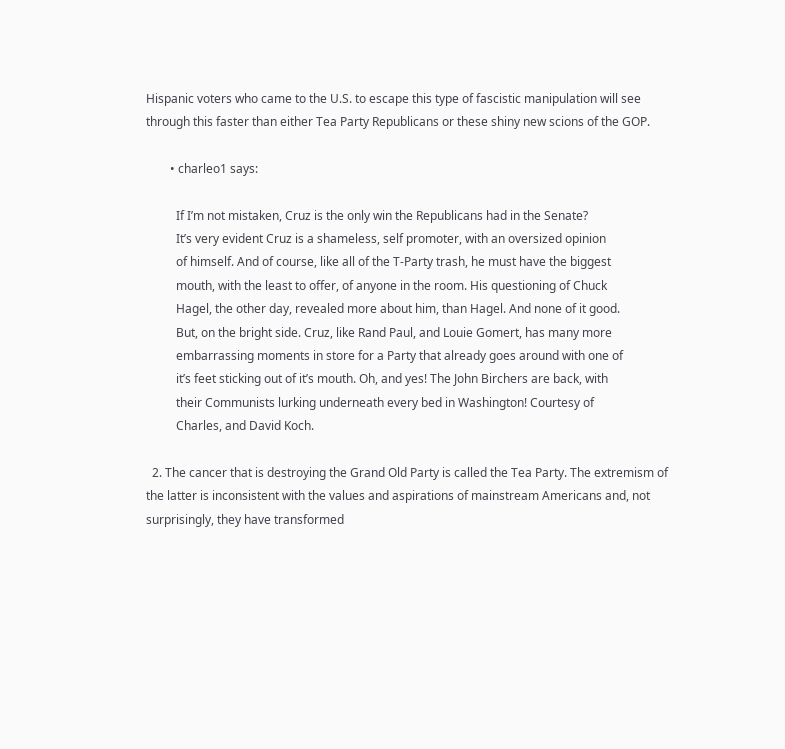Hispanic voters who came to the U.S. to escape this type of fascistic manipulation will see through this faster than either Tea Party Republicans or these shiny new scions of the GOP.

        • charleo1 says:

          If I’m not mistaken, Cruz is the only win the Republicans had in the Senate?
          It’s very evident Cruz is a shameless, self promoter, with an oversized opinion
          of himself. And of course, like all of the T-Party trash, he must have the biggest
          mouth, with the least to offer, of anyone in the room. His questioning of Chuck
          Hagel, the other day, revealed more about him, than Hagel. And none of it good.
          But, on the bright side. Cruz, like Rand Paul, and Louie Gomert, has many more
          embarrassing moments in store for a Party that already goes around with one of
          it’s feet sticking out of it’s mouth. Oh, and yes! The John Birchers are back, with
          their Communists lurking underneath every bed in Washington! Courtesy of
          Charles, and David Koch.

  2. The cancer that is destroying the Grand Old Party is called the Tea Party. The extremism of the latter is inconsistent with the values and aspirations of mainstream Americans and, not surprisingly, they have transformed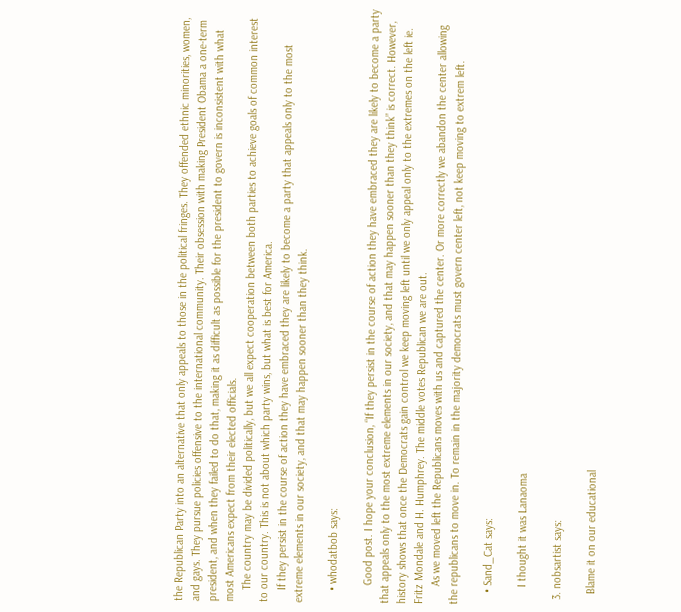the Republican Party into an alternative that only appeals to those in the political fringes. They offended ethnic minorities, women, and gays. They pursue policies offensive to the international community. Their obsession with making President Obama a one-term president, and when they failed to do that, making it as difficult as possible for the president to govern is inconsistent with what most Americans expect from their elected officials.
    The country may be divided politically, but we all expect cooperation between both parties to achieve goals of common interest to our country. This is not about which party wins, but what is best for America.
    If they persist in the course of action they have embraced they are likely to become a party that appeals only to the most extreme elements in our society, and that may happen sooner than they think.

    • whodatbob says:

      Good post. I hope your conclusion, “If they persist in the course of action they have embraced they are likely to become a party that appeals only to the most extreme elements in our society, and that may happen sooner than they think” is correct. However, history shows that once the Democrats gain control we keep moving left until we only appeal only to the extremes on the left ie. Fritz Mondale and H. Humphrey. The middle votes Republican we are out.
      As we moved left the Republicans moves with us and captured the center. Or more correctly we abandon the center allowing the republicans to move in. To remain in the majority democrats must govern center left, not keep moving to extrem left.

    • Sand_Cat says:

      I thought it was Lanaoma

  3. nobsartist says:

    Blame it on our educational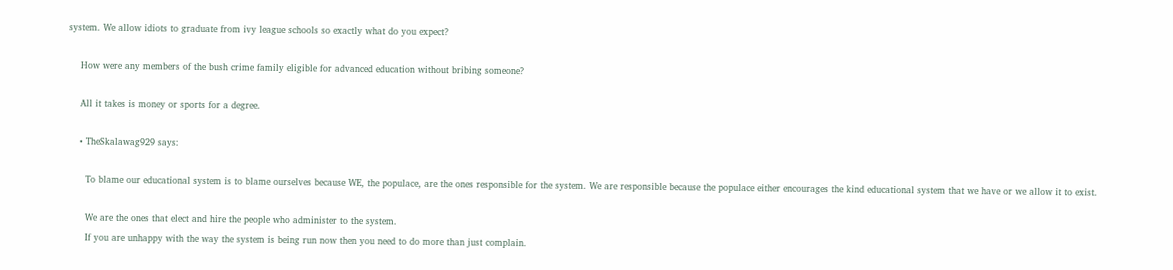system. We allow idiots to graduate from ivy league schools so exactly what do you expect?

    How were any members of the bush crime family eligible for advanced education without bribing someone?

    All it takes is money or sports for a degree.

    • TheSkalawag929 says:

      To blame our educational system is to blame ourselves because WE, the populace, are the ones responsible for the system. We are responsible because the populace either encourages the kind educational system that we have or we allow it to exist.

      We are the ones that elect and hire the people who administer to the system.
      If you are unhappy with the way the system is being run now then you need to do more than just complain.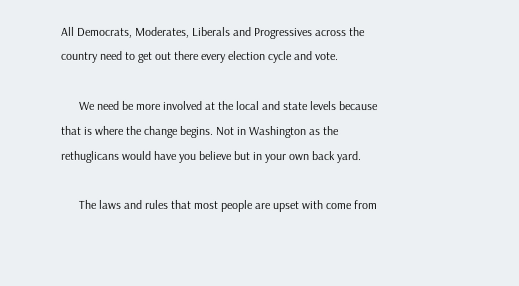All Democrats, Moderates, Liberals and Progressives across the country need to get out there every election cycle and vote.

      We need be more involved at the local and state levels because that is where the change begins. Not in Washington as the rethuglicans would have you believe but in your own back yard.

      The laws and rules that most people are upset with come from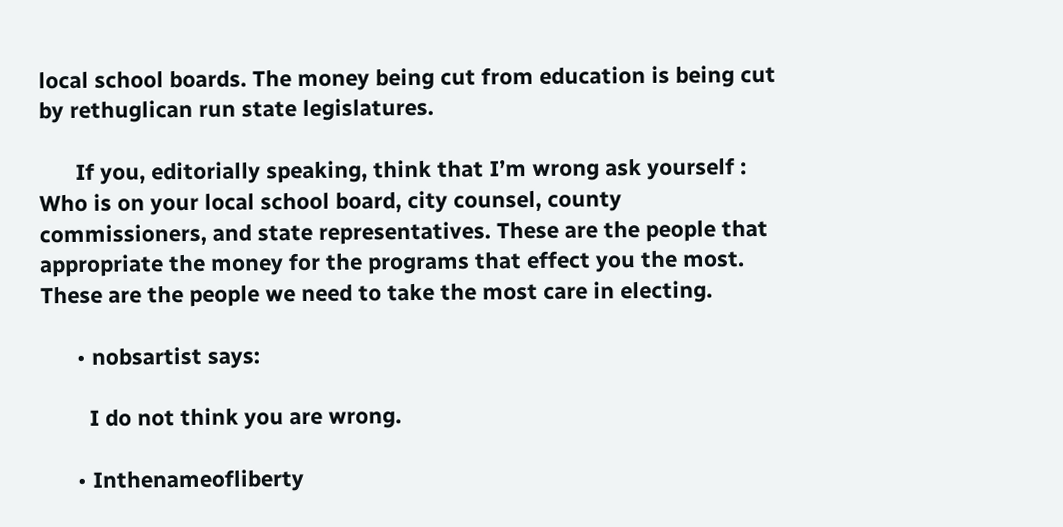local school boards. The money being cut from education is being cut by rethuglican run state legislatures.

      If you, editorially speaking, think that I’m wrong ask yourself : Who is on your local school board, city counsel, county commissioners, and state representatives. These are the people that appropriate the money for the programs that effect you the most. These are the people we need to take the most care in electing.

      • nobsartist says:

        I do not think you are wrong.

      • Inthenameofliberty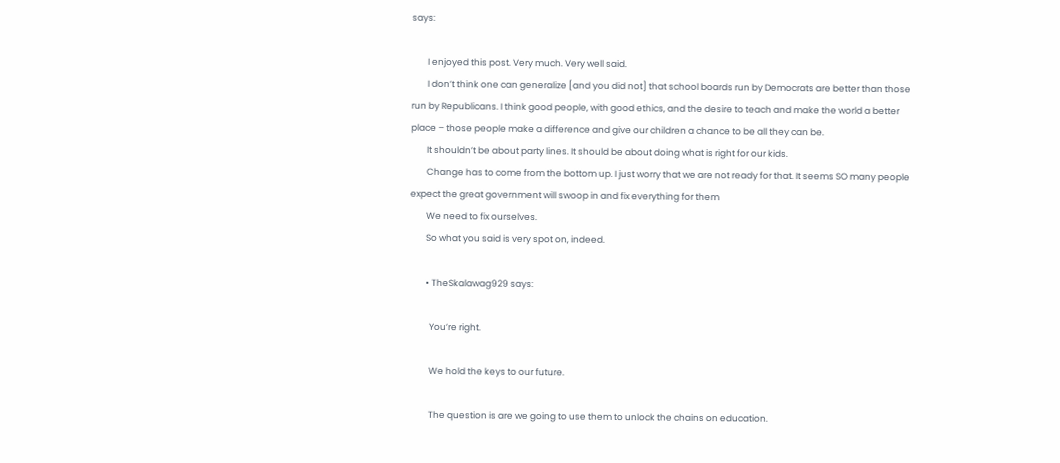says:

        I enjoyed this post. Very much. Very well said.
        I don’t think one can generalize [and you did not] that school boards run by Democrats are better than those run by Republicans. I think good people, with good ethics, and the desire to teach and make the world a better place – those people make a difference and give our children a chance to be all they can be.
        It shouldn’t be about party lines. It should be about doing what is right for our kids.
        Change has to come from the bottom up. I just worry that we are not ready for that. It seems SO many people expect the great government will swoop in and fix everything for them
        We need to fix ourselves.
        So what you said is very spot on, indeed.

        • TheSkalawag929 says:

          You’re right.

          We hold the keys to our future.

          The question is are we going to use them to unlock the chains on education.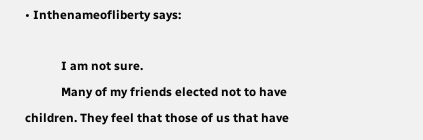• Inthenameofliberty says:

            I am not sure.
            Many of my friends elected not to have children. They feel that those of us that have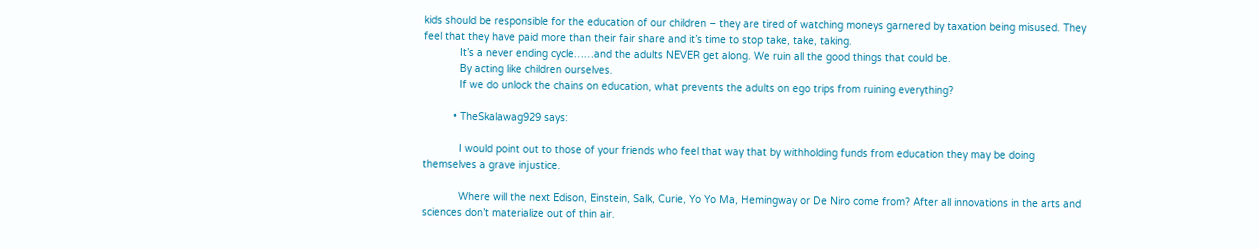kids should be responsible for the education of our children – they are tired of watching moneys garnered by taxation being misused. They feel that they have paid more than their fair share and it’s time to stop take, take, taking.
            It’s a never ending cycle……and the adults NEVER get along. We ruin all the good things that could be.
            By acting like children ourselves.
            If we do unlock the chains on education, what prevents the adults on ego trips from ruining everything?

          • TheSkalawag929 says:

            I would point out to those of your friends who feel that way that by withholding funds from education they may be doing themselves a grave injustice.

            Where will the next Edison, Einstein, Salk, Curie, Yo Yo Ma, Hemingway or De Niro come from? After all innovations in the arts and sciences don’t materialize out of thin air.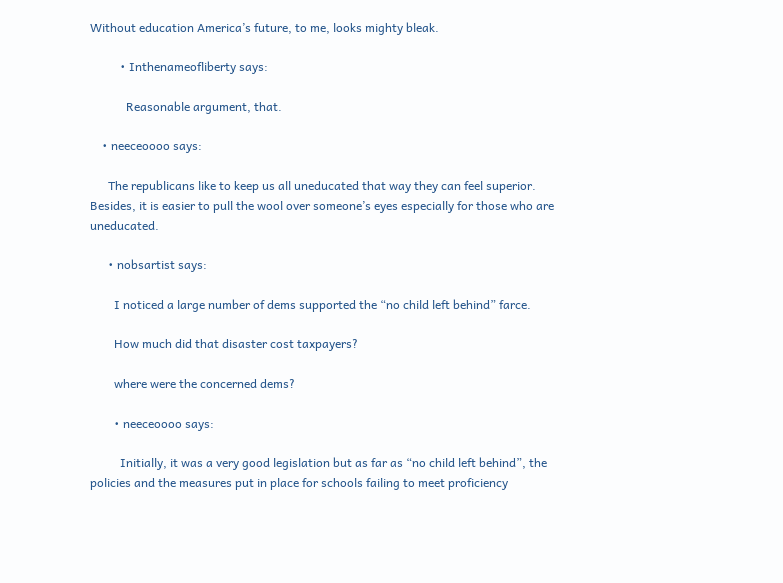Without education America’s future, to me, looks mighty bleak.

          • Inthenameofliberty says:

            Reasonable argument, that.

    • neeceoooo says:

      The republicans like to keep us all uneducated that way they can feel superior. Besides, it is easier to pull the wool over someone’s eyes especially for those who are uneducated.

      • nobsartist says:

        I noticed a large number of dems supported the “no child left behind” farce.

        How much did that disaster cost taxpayers?

        where were the concerned dems?

        • neeceoooo says:

          Initially, it was a very good legislation but as far as “no child left behind”, the policies and the measures put in place for schools failing to meet proficiency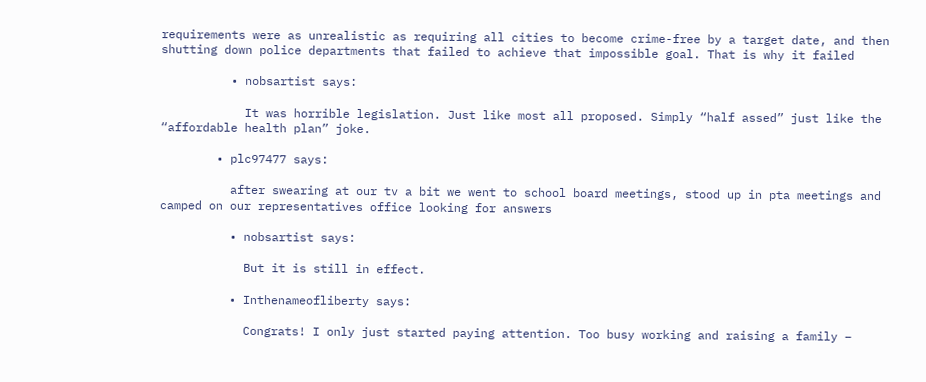requirements were as unrealistic as requiring all cities to become crime-free by a target date, and then shutting down police departments that failed to achieve that impossible goal. That is why it failed

          • nobsartist says:

            It was horrible legislation. Just like most all proposed. Simply “half assed” just like the “affordable health plan” joke.

        • plc97477 says:

          after swearing at our tv a bit we went to school board meetings, stood up in pta meetings and camped on our representatives office looking for answers

          • nobsartist says:

            But it is still in effect.

          • Inthenameofliberty says:

            Congrats! I only just started paying attention. Too busy working and raising a family –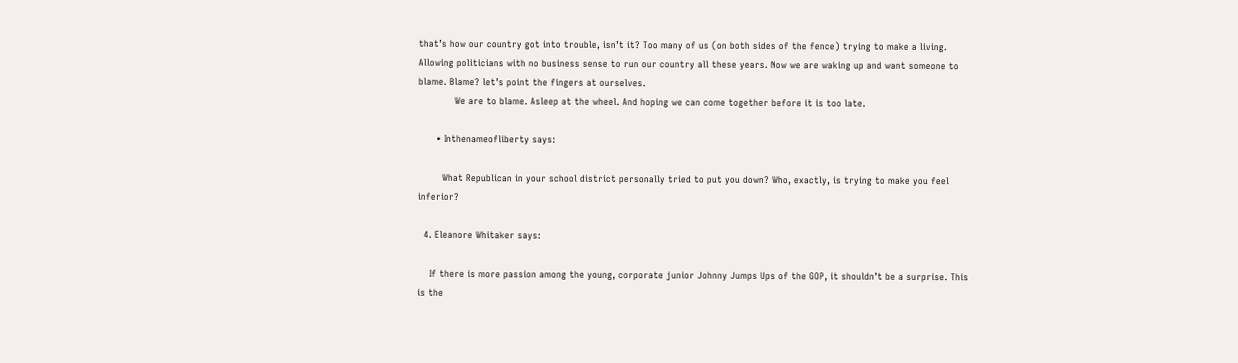that’s how our country got into trouble, isn’t it? Too many of us (on both sides of the fence) trying to make a living. Allowing politicians with no business sense to run our country all these years. Now we are waking up and want someone to blame. Blame? let’s point the fingers at ourselves.
            We are to blame. Asleep at the wheel. And hoping we can come together before it is too late.

      • Inthenameofliberty says:

        What Republican in your school district personally tried to put you down? Who, exactly, is trying to make you feel inferior?

  4. Eleanore Whitaker says:

    If there is more passion among the young, corporate junior Johnny Jumps Ups of the GOP, it shouldn’t be a surprise. This is the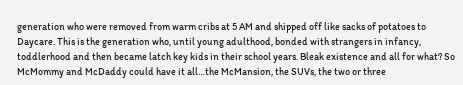generation who were removed from warm cribs at 5 AM and shipped off like sacks of potatoes to Daycare. This is the generation who, until young adulthood, bonded with strangers in infancy, toddlerhood and then became latch key kids in their school years. Bleak existence and all for what? So McMommy and McDaddy could have it all…the McMansion, the SUVs, the two or three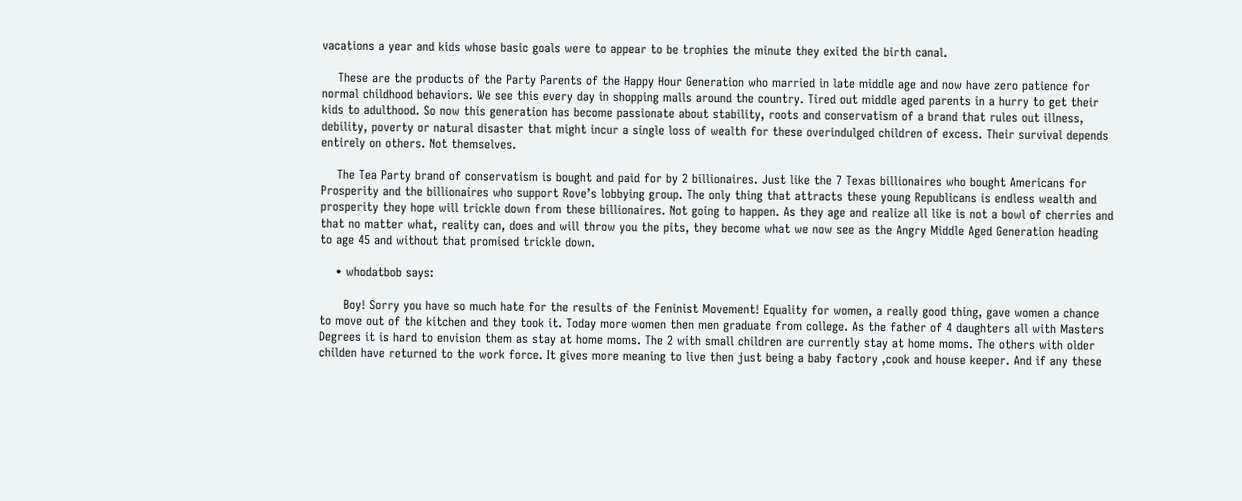vacations a year and kids whose basic goals were to appear to be trophies the minute they exited the birth canal.

    These are the products of the Party Parents of the Happy Hour Generation who married in late middle age and now have zero patience for normal childhood behaviors. We see this every day in shopping malls around the country. Tired out middle aged parents in a hurry to get their kids to adulthood. So now this generation has become passionate about stability, roots and conservatism of a brand that rules out illness, debility, poverty or natural disaster that might incur a single loss of wealth for these overindulged children of excess. Their survival depends entirely on others. Not themselves.

    The Tea Party brand of conservatism is bought and paid for by 2 billionaires. Just like the 7 Texas billionaires who bought Americans for Prosperity and the billionaires who support Rove’s lobbying group. The only thing that attracts these young Republicans is endless wealth and prosperity they hope will trickle down from these billionaires. Not going to happen. As they age and realize all like is not a bowl of cherries and that no matter what, reality can, does and will throw you the pits, they become what we now see as the Angry Middle Aged Generation heading to age 45 and without that promised trickle down.

    • whodatbob says:

      Boy! Sorry you have so much hate for the results of the Feninist Movement! Equality for women, a really good thing, gave women a chance to move out of the kitchen and they took it. Today more women then men graduate from college. As the father of 4 daughters all with Masters Degrees it is hard to envision them as stay at home moms. The 2 with small children are currently stay at home moms. The others with older childen have returned to the work force. It gives more meaning to live then just being a baby factory ,cook and house keeper. And if any these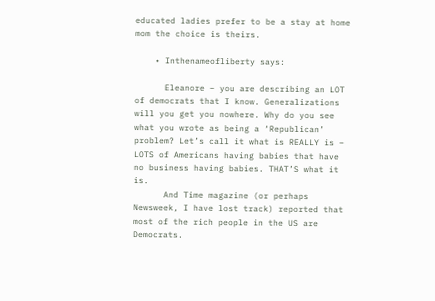educated ladies prefer to be a stay at home mom the choice is theirs.

    • Inthenameofliberty says:

      Eleanore – you are describing an LOT of democrats that I know. Generalizations will you get you nowhere. Why do you see what you wrote as being a ‘Republican’ problem? Let’s call it what is REALLY is – LOTS of Americans having babies that have no business having babies. THAT’S what it is.
      And Time magazine (or perhaps Newsweek, I have lost track) reported that most of the rich people in the US are Democrats.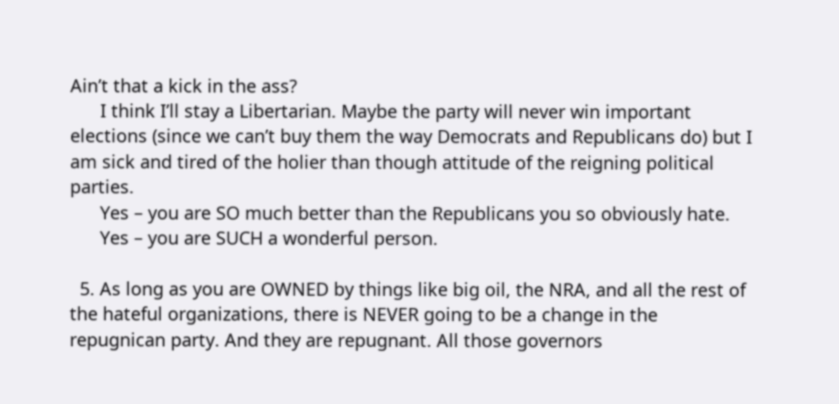Ain’t that a kick in the ass?
      I think I’ll stay a Libertarian. Maybe the party will never win important elections (since we can’t buy them the way Democrats and Republicans do) but I am sick and tired of the holier than though attitude of the reigning political parties.
      Yes – you are SO much better than the Republicans you so obviously hate.
      Yes – you are SUCH a wonderful person.

  5. As long as you are OWNED by things like big oil, the NRA, and all the rest of the hateful organizations, there is NEVER going to be a change in the repugnican party. And they are repugnant. All those governors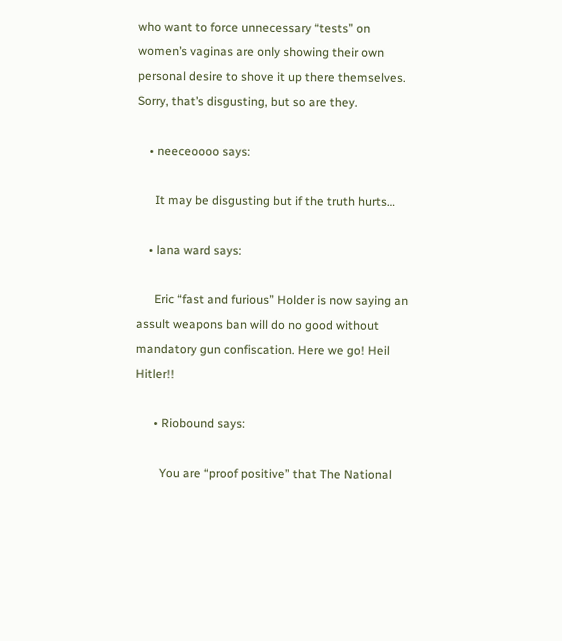who want to force unnecessary “tests” on women’s vaginas are only showing their own personal desire to shove it up there themselves. Sorry, that’s disgusting, but so are they.

    • neeceoooo says:

      It may be disgusting but if the truth hurts…

    • lana ward says:

      Eric “fast and furious” Holder is now saying an assult weapons ban will do no good without mandatory gun confiscation. Here we go! Heil Hitler!!

      • Riobound says:

        You are “proof positive” that The National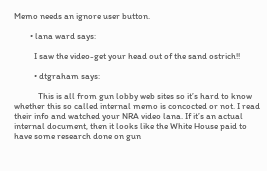Memo needs an ignore user button.

        • lana ward says:

          I saw the video-get your head out of the sand ostrich!!

          • dtgraham says:

            This is all from gun lobby web sites so it’s hard to know whether this so called internal memo is concocted or not. I read their info and watched your NRA video lana. If it’s an actual internal document, then it looks like the White House paid to have some research done on gun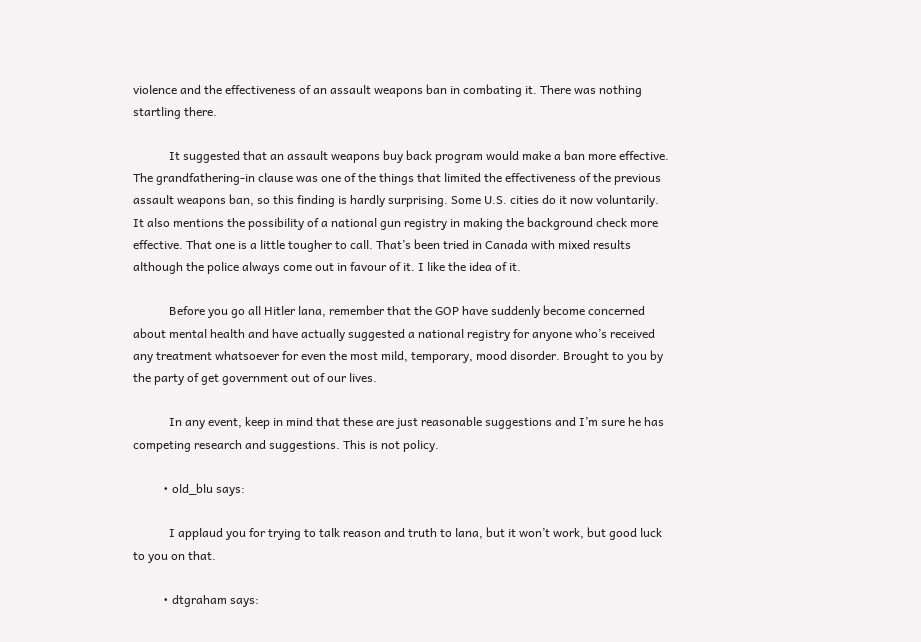violence and the effectiveness of an assault weapons ban in combating it. There was nothing startling there.

            It suggested that an assault weapons buy back program would make a ban more effective. The grandfathering-in clause was one of the things that limited the effectiveness of the previous assault weapons ban, so this finding is hardly surprising. Some U.S. cities do it now voluntarily. It also mentions the possibility of a national gun registry in making the background check more effective. That one is a little tougher to call. That’s been tried in Canada with mixed results although the police always come out in favour of it. I like the idea of it.

            Before you go all Hitler lana, remember that the GOP have suddenly become concerned about mental health and have actually suggested a national registry for anyone who’s received any treatment whatsoever for even the most mild, temporary, mood disorder. Brought to you by the party of get government out of our lives.

            In any event, keep in mind that these are just reasonable suggestions and I’m sure he has competing research and suggestions. This is not policy.

          • old_blu says:

            I applaud you for trying to talk reason and truth to lana, but it won’t work, but good luck to you on that.

          • dtgraham says: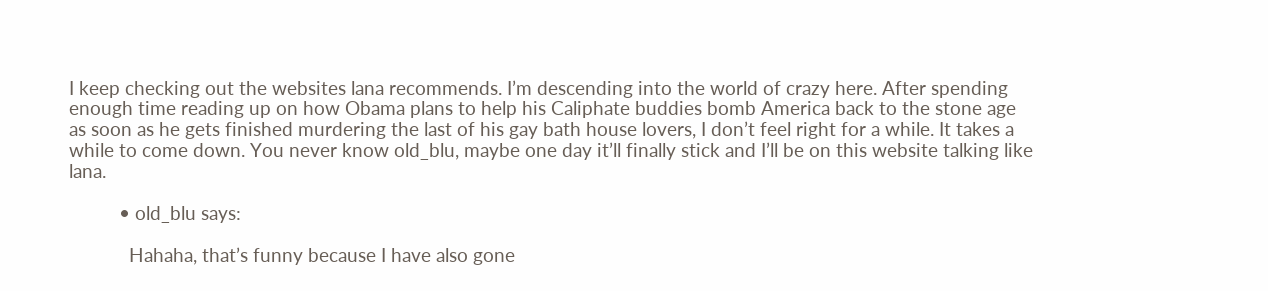I keep checking out the websites lana recommends. I’m descending into the world of crazy here. After spending enough time reading up on how Obama plans to help his Caliphate buddies bomb America back to the stone age as soon as he gets finished murdering the last of his gay bath house lovers, I don’t feel right for a while. It takes a while to come down. You never know old_blu, maybe one day it’ll finally stick and I’ll be on this website talking like lana.

          • old_blu says:

            Hahaha, that’s funny because I have also gone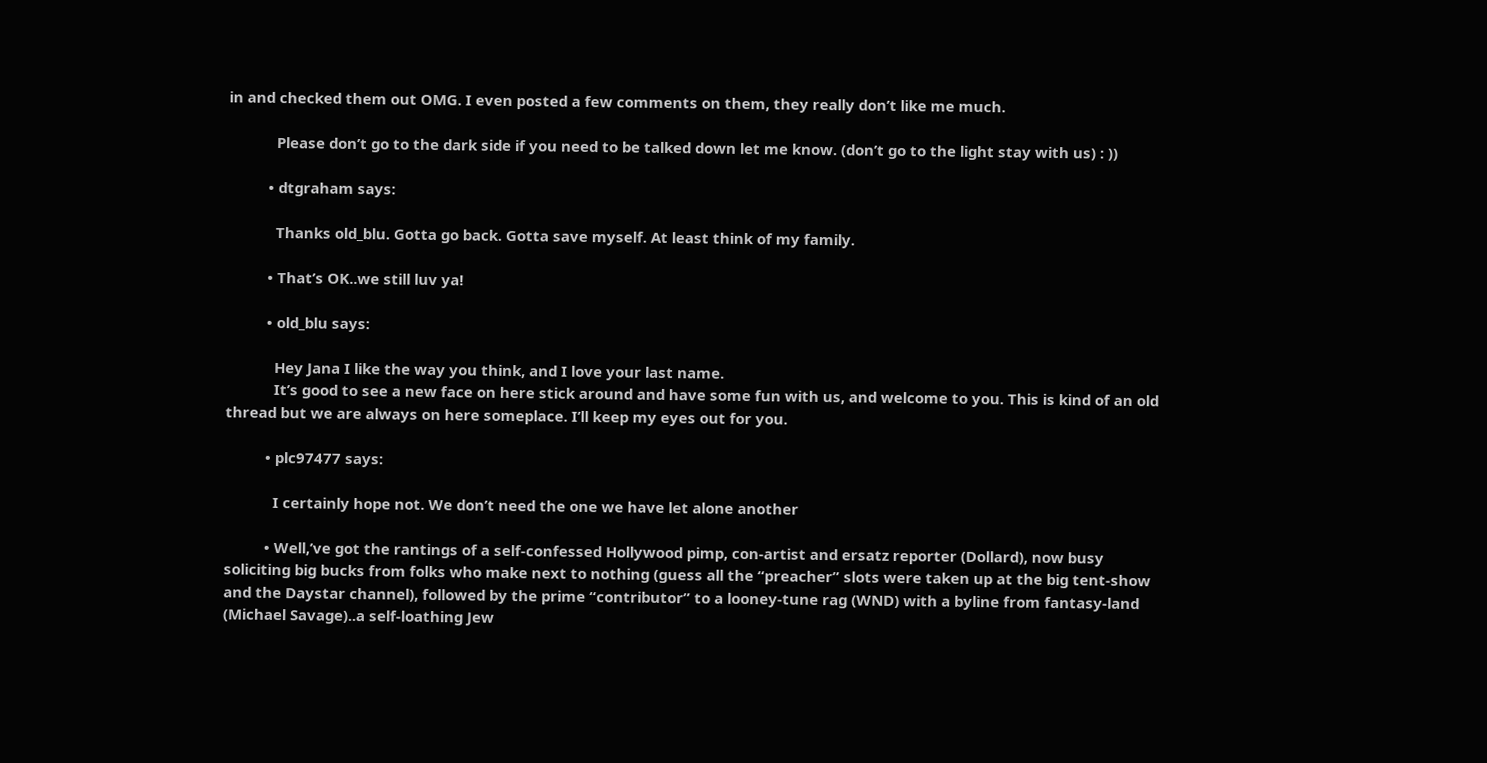in and checked them out OMG. I even posted a few comments on them, they really don’t like me much.

            Please don’t go to the dark side if you need to be talked down let me know. (don’t go to the light stay with us) : ))

          • dtgraham says:

            Thanks old_blu. Gotta go back. Gotta save myself. At least think of my family.

          • That’s OK..we still luv ya!

          • old_blu says:

            Hey Jana I like the way you think, and I love your last name.
            It’s good to see a new face on here stick around and have some fun with us, and welcome to you. This is kind of an old thread but we are always on here someplace. I’ll keep my eyes out for you.

          • plc97477 says:

            I certainly hope not. We don’t need the one we have let alone another

          • Well,’ve got the rantings of a self-confessed Hollywood pimp, con-artist and ersatz reporter (Dollard), now busy soliciting big bucks from folks who make next to nothing (guess all the “preacher” slots were taken up at the big tent-show and the Daystar channel), followed by the prime “contributor” to a looney-tune rag (WND) with a byline from fantasy-land (Michael Savage)..a self-loathing Jew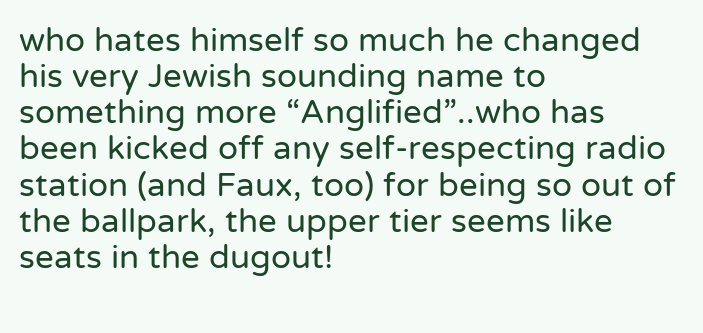who hates himself so much he changed his very Jewish sounding name to something more “Anglified”..who has been kicked off any self-respecting radio station (and Faux, too) for being so out of the ballpark, the upper tier seems like seats in the dugout!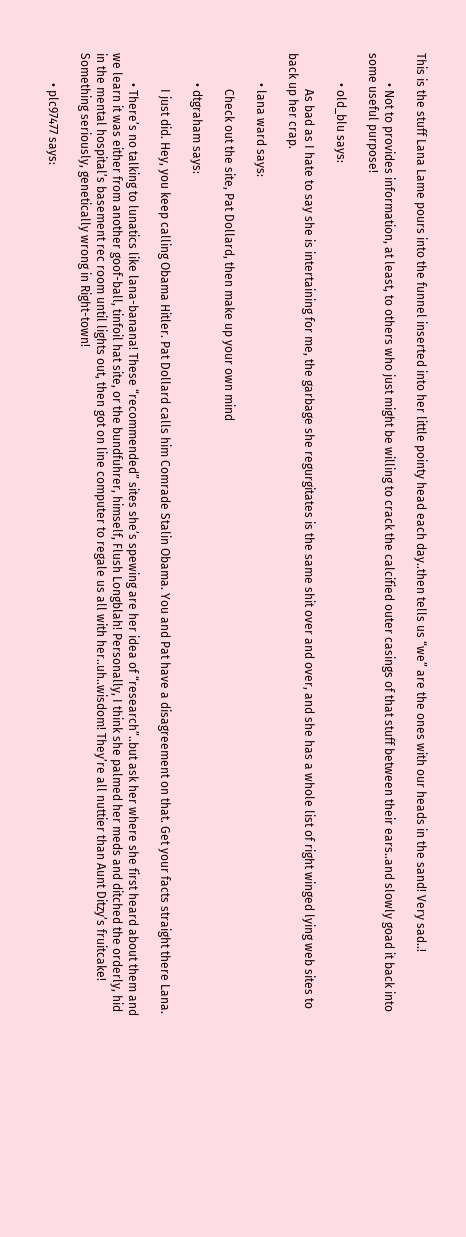This is the stuff Lana Lame pours into the funnel inserted into her little pointy head each day..then tells us “we” are the ones with our heads in the sand! Very sad..!

          • Not to provides information, at least, to others who just might be willing to crack the calcified outer casings of that stuff between their ears..and slowly goad it back into some useful purpose!

          • old_blu says:

            As bad as I hate to say she is intertaining for me, the garbage she regurgitates is the same shit over and over, and she has a whole list of right winged lying web sites to back up her crap.

          • lana ward says:

            Check out the site, Pat Dollard, then make up your own mind

          • dtgraham says:

            I just did. Hey, you keep calling Obama Hitler. Pat Dollard calls him Comrade Stalin Obama. You and Pat have a disagreement on that. Get your facts straight there Lana.

          • There’s no talking to lunatics like lana-banana! These “recommended” sites she’s spewing are her idea of “research”..but ask her where she first heard about them and we learn it was either from another goof-ball, tinfoil hat site, or the bundfuhrer, himself, Flush Longblah! Personally, I think she palmed her meds and ditched the orderly, hid in the mental hospital’s basement rec room until lights out, then got on line computer to regale us all with her..uh..wisdom! They’re all nuttier than Aunt Ditzy’s fruitcake! Something seriously, genetically wrong in Right-town!

          • plc97477 says: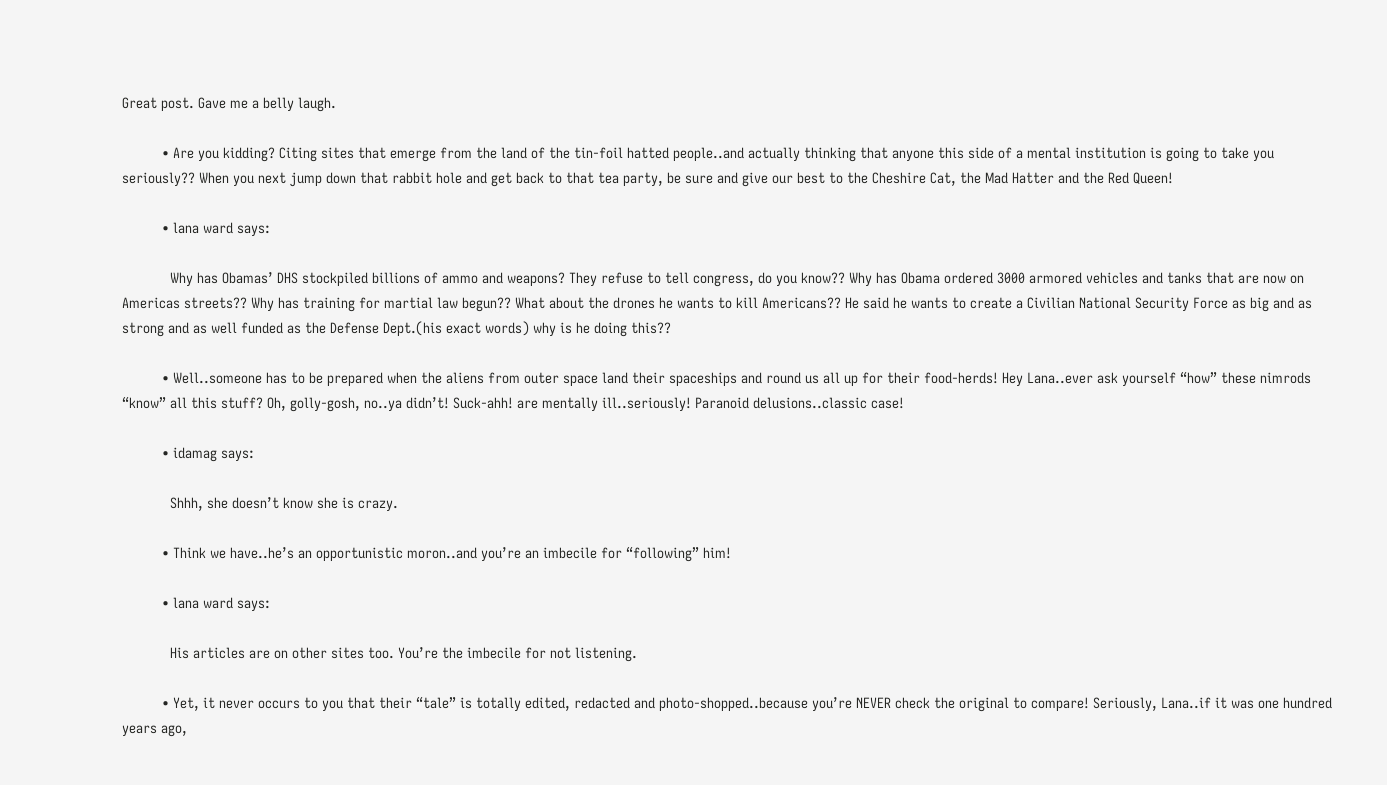Great post. Gave me a belly laugh.

          • Are you kidding? Citing sites that emerge from the land of the tin-foil hatted people..and actually thinking that anyone this side of a mental institution is going to take you seriously?? When you next jump down that rabbit hole and get back to that tea party, be sure and give our best to the Cheshire Cat, the Mad Hatter and the Red Queen!

          • lana ward says:

            Why has Obamas’ DHS stockpiled billions of ammo and weapons? They refuse to tell congress, do you know?? Why has Obama ordered 3000 armored vehicles and tanks that are now on Americas streets?? Why has training for martial law begun?? What about the drones he wants to kill Americans?? He said he wants to create a Civilian National Security Force as big and as strong and as well funded as the Defense Dept.(his exact words) why is he doing this??

          • Well..someone has to be prepared when the aliens from outer space land their spaceships and round us all up for their food-herds! Hey Lana..ever ask yourself “how” these nimrods “know” all this stuff? Oh, golly-gosh, no..ya didn’t! Suck-ahh! are mentally ill..seriously! Paranoid delusions..classic case!

          • idamag says:

            Shhh, she doesn’t know she is crazy.

          • Think we have..he’s an opportunistic moron..and you’re an imbecile for “following” him!

          • lana ward says:

            His articles are on other sites too. You’re the imbecile for not listening.

          • Yet, it never occurs to you that their “tale” is totally edited, redacted and photo-shopped..because you’re NEVER check the original to compare! Seriously, Lana..if it was one hundred years ago,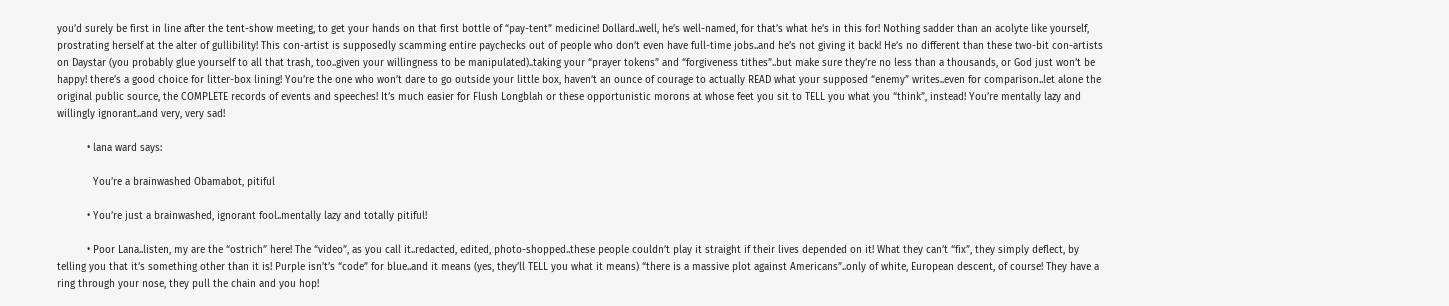you’d surely be first in line after the tent-show meeting, to get your hands on that first bottle of “pay-tent” medicine! Dollard..well, he’s well-named, for that’s what he’s in this for! Nothing sadder than an acolyte like yourself, prostrating herself at the alter of gullibility! This con-artist is supposedly scamming entire paychecks out of people who don’t even have full-time jobs..and he’s not giving it back! He’s no different than these two-bit con-artists on Daystar (you probably glue yourself to all that trash, too..given your willingness to be manipulated)..taking your “prayer tokens” and “forgiveness tithes”..but make sure they’re no less than a thousands, or God just won’t be happy! there’s a good choice for litter-box lining! You’re the one who won’t dare to go outside your little box, haven’t an ounce of courage to actually READ what your supposed “enemy” writes..even for comparison..let alone the original public source, the COMPLETE records of events and speeches! It’s much easier for Flush Longblah or these opportunistic morons at whose feet you sit to TELL you what you “think”, instead! You’re mentally lazy and willingly ignorant..and very, very sad!

          • lana ward says:

            You’re a brainwashed Obamabot, pitiful

          • You’re just a brainwashed, ignorant fool..mentally lazy and totally pitiful!

          • Poor Lana..listen, my are the “ostrich” here! The “video”, as you call it..redacted, edited, photo-shopped..these people couldn’t play it straight if their lives depended on it! What they can’t “fix”, they simply deflect, by telling you that it’s something other than it is! Purple isn’t’s “code” for blue..and it means (yes, they’ll TELL you what it means) “there is a massive plot against Americans”..only of white, European descent, of course! They have a ring through your nose, they pull the chain and you hop!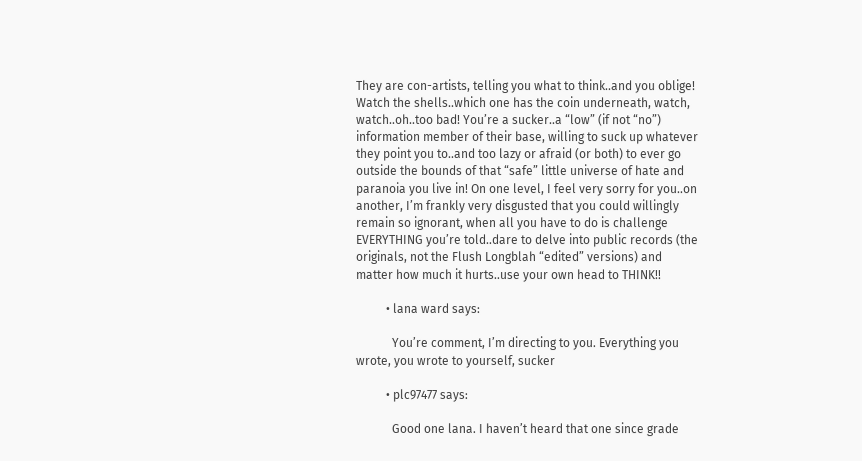They are con-artists, telling you what to think..and you oblige! Watch the shells..which one has the coin underneath, watch, watch..oh..too bad! You’re a sucker..a “low” (if not “no”) information member of their base, willing to suck up whatever they point you to..and too lazy or afraid (or both) to ever go outside the bounds of that “safe” little universe of hate and paranoia you live in! On one level, I feel very sorry for you..on another, I’m frankly very disgusted that you could willingly remain so ignorant, when all you have to do is challenge EVERYTHING you’re told..dare to delve into public records (the originals, not the Flush Longblah “edited” versions) and matter how much it hurts..use your own head to THINK!!

          • lana ward says:

            You’re comment, I’m directing to you. Everything you wrote, you wrote to yourself, sucker

          • plc97477 says:

            Good one lana. I haven’t heard that one since grade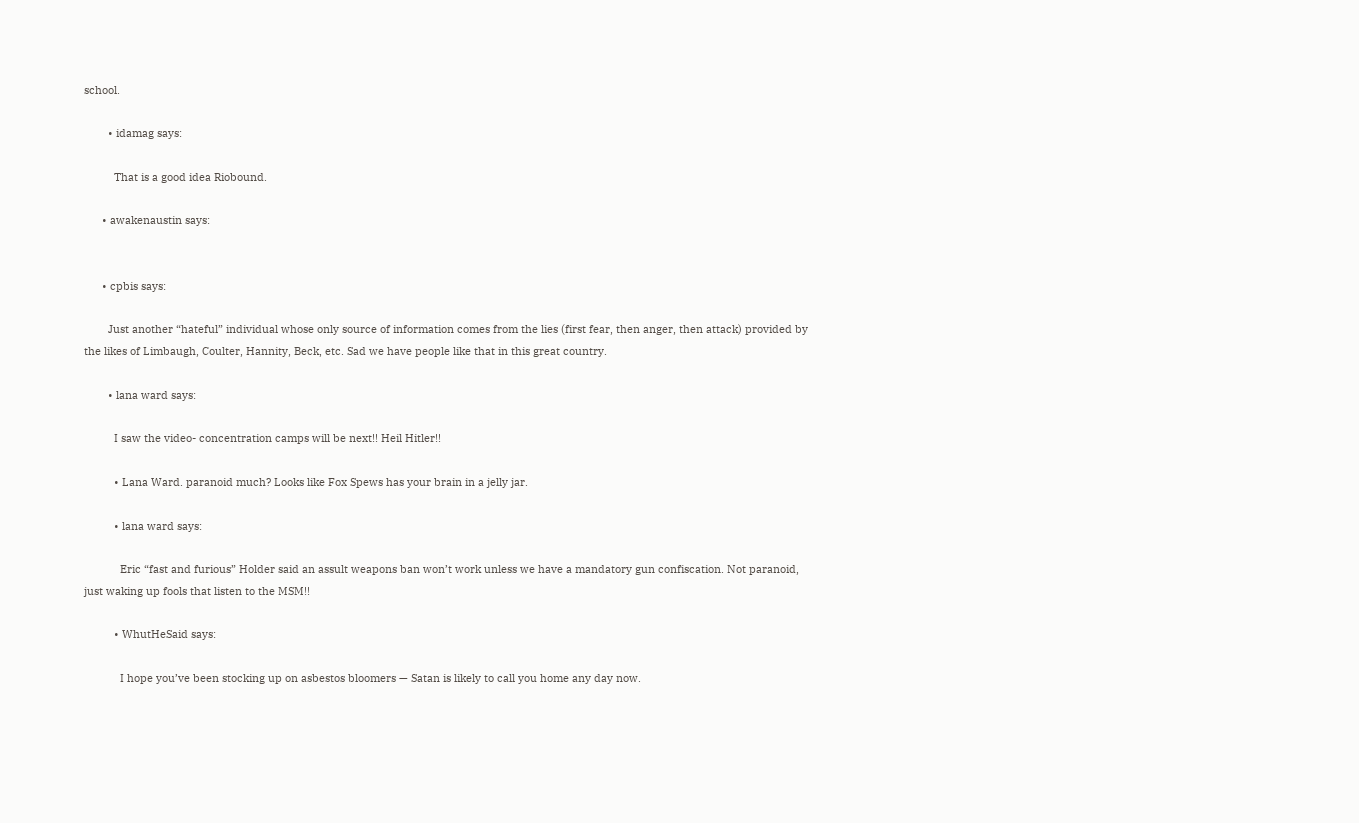school.

        • idamag says:

          That is a good idea Riobound.

      • awakenaustin says:


      • cpbis says:

        Just another “hateful” individual whose only source of information comes from the lies (first fear, then anger, then attack) provided by the likes of Limbaugh, Coulter, Hannity, Beck, etc. Sad we have people like that in this great country.

        • lana ward says:

          I saw the video- concentration camps will be next!! Heil Hitler!!

          • Lana Ward. paranoid much? Looks like Fox Spews has your brain in a jelly jar.

          • lana ward says:

            Eric “fast and furious” Holder said an assult weapons ban won’t work unless we have a mandatory gun confiscation. Not paranoid, just waking up fools that listen to the MSM!!

          • WhutHeSaid says:

            I hope you’ve been stocking up on asbestos bloomers — Satan is likely to call you home any day now.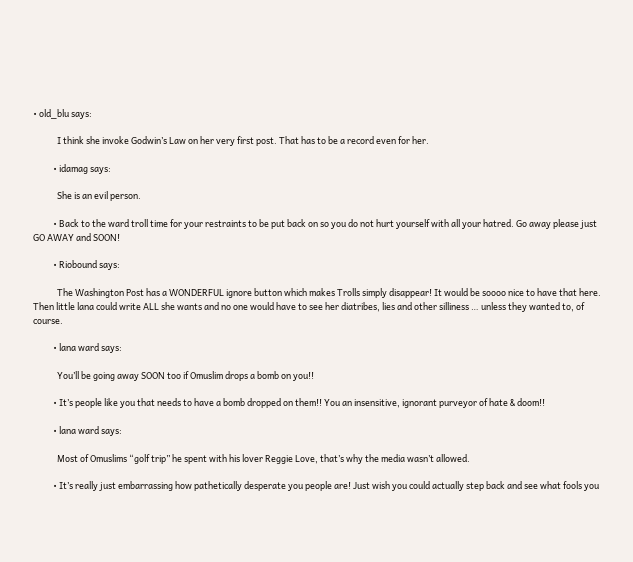• old_blu says:

            I think she invoke Godwin’s Law on her very first post. That has to be a record even for her.

          • idamag says:

            She is an evil person.

          • Back to the ward troll time for your restraints to be put back on so you do not hurt yourself with all your hatred. Go away please just GO AWAY and SOON!

          • Riobound says:

            The Washington Post has a WONDERFUL ignore button which makes Trolls simply disappear! It would be soooo nice to have that here. Then little lana could write ALL she wants and no one would have to see her diatribes, lies and other silliness … unless they wanted to, of course.

          • lana ward says:

            You’ll be going away SOON too if Omuslim drops a bomb on you!!

          • It’s people like you that needs to have a bomb dropped on them!! You an insensitive, ignorant purveyor of hate & doom!!

          • lana ward says:

            Most of Omuslims “golf trip” he spent with his lover Reggie Love, that’s why the media wasn’t allowed.

          • It’s really just embarrassing how pathetically desperate you people are! Just wish you could actually step back and see what fools you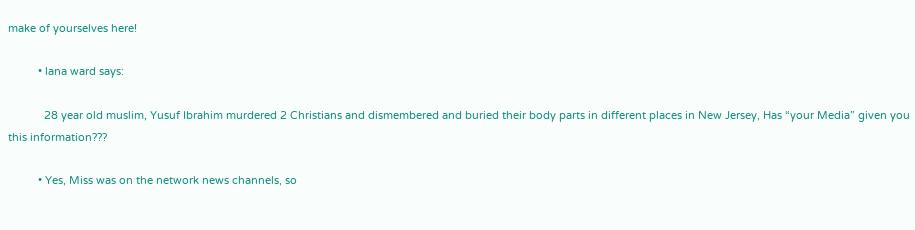make of yourselves here!

          • lana ward says:

            28 year old muslim, Yusuf Ibrahim murdered 2 Christians and dismembered and buried their body parts in different places in New Jersey, Has “your Media” given you this information???

          • Yes, Miss was on the network news channels, so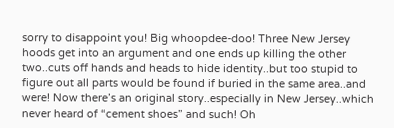sorry to disappoint you! Big whoopdee-doo! Three New Jersey hoods get into an argument and one ends up killing the other two..cuts off hands and heads to hide identity..but too stupid to figure out all parts would be found if buried in the same area..and were! Now there’s an original story..especially in New Jersey..which never heard of “cement shoes” and such! Oh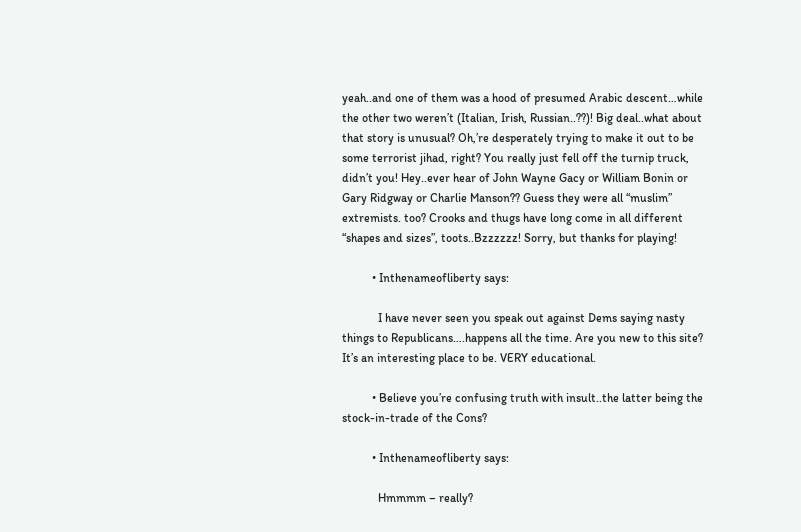yeah..and one of them was a hood of presumed Arabic descent…while the other two weren’t (Italian, Irish, Russian..??)! Big deal..what about that story is unusual? Oh,’re desperately trying to make it out to be some terrorist jihad, right? You really just fell off the turnip truck, didn’t you! Hey..ever hear of John Wayne Gacy or William Bonin or Gary Ridgway or Charlie Manson?? Guess they were all “muslim” extremists. too? Crooks and thugs have long come in all different “shapes and sizes”, toots..Bzzzzzz! Sorry, but thanks for playing!

          • Inthenameofliberty says:

            I have never seen you speak out against Dems saying nasty things to Republicans….happens all the time. Are you new to this site? It’s an interesting place to be. VERY educational.

          • Believe you’re confusing truth with insult..the latter being the stock-in-trade of the Cons?

          • Inthenameofliberty says:

            Hmmmm – really?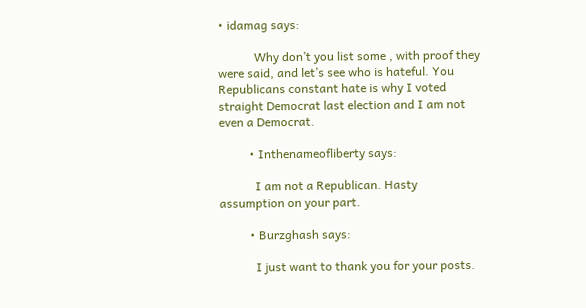• idamag says:

            Why don’t you list some , with proof they were said, and let’s see who is hateful. You Republicans constant hate is why I voted straight Democrat last election and I am not even a Democrat.

          • Inthenameofliberty says:

            I am not a Republican. Hasty assumption on your part.

          • Burzghash says:

            I just want to thank you for your posts.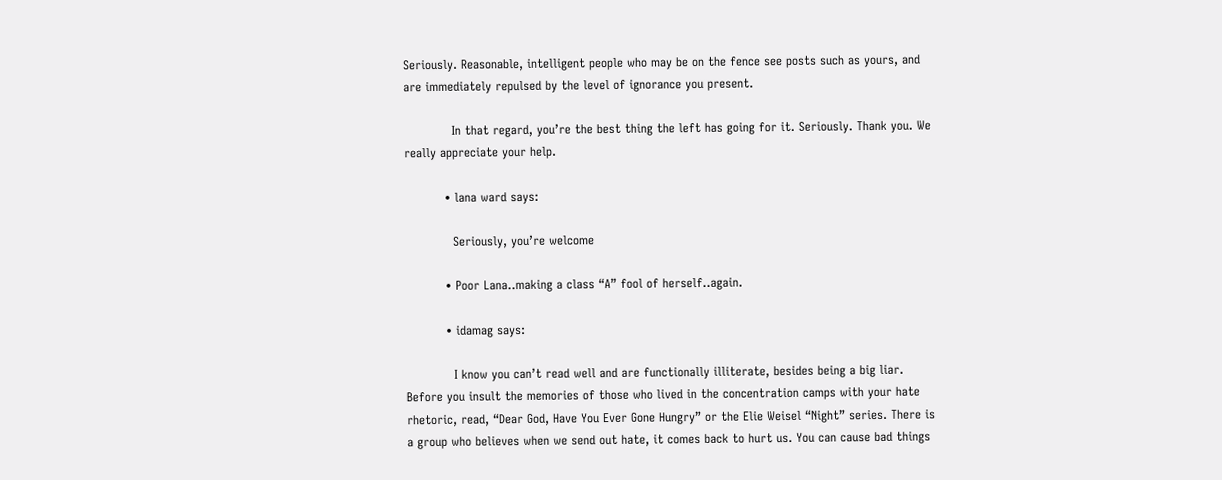Seriously. Reasonable, intelligent people who may be on the fence see posts such as yours, and are immediately repulsed by the level of ignorance you present.

            In that regard, you’re the best thing the left has going for it. Seriously. Thank you. We really appreciate your help.

          • lana ward says:

            Seriously, you’re welcome

          • Poor Lana..making a class “A” fool of herself..again.

          • idamag says:

            I know you can’t read well and are functionally illiterate, besides being a big liar. Before you insult the memories of those who lived in the concentration camps with your hate rhetoric, read, “Dear God, Have You Ever Gone Hungry” or the Elie Weisel “Night” series. There is a group who believes when we send out hate, it comes back to hurt us. You can cause bad things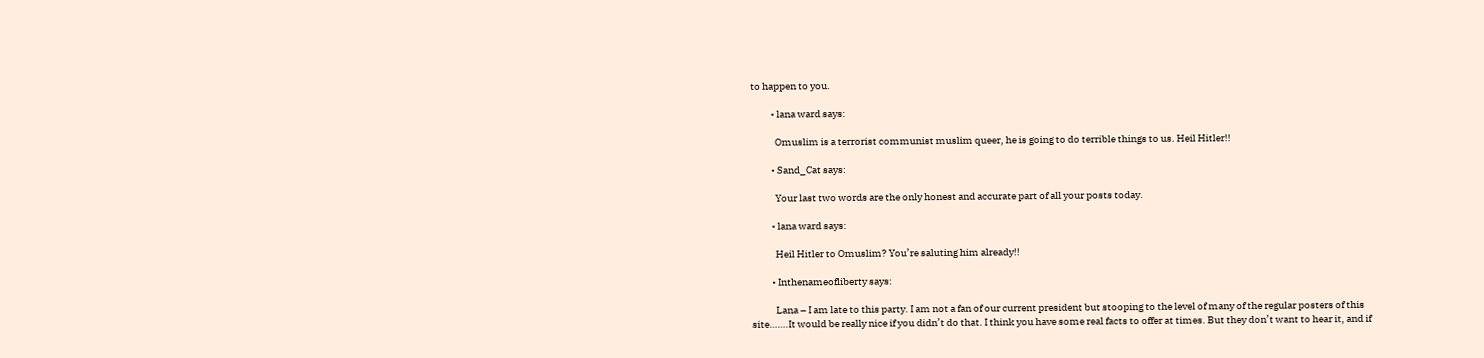to happen to you.

          • lana ward says:

            Omuslim is a terrorist communist muslim queer, he is going to do terrible things to us. Heil Hitler!!

          • Sand_Cat says:

            Your last two words are the only honest and accurate part of all your posts today.

          • lana ward says:

            Heil Hitler to Omuslim? You’re saluting him already!!

          • Inthenameofliberty says:

            Lana – I am late to this party. I am not a fan of our current president but stooping to the level of many of the regular posters of this site…….It would be really nice if you didn’t do that. I think you have some real facts to offer at times. But they don’t want to hear it, and if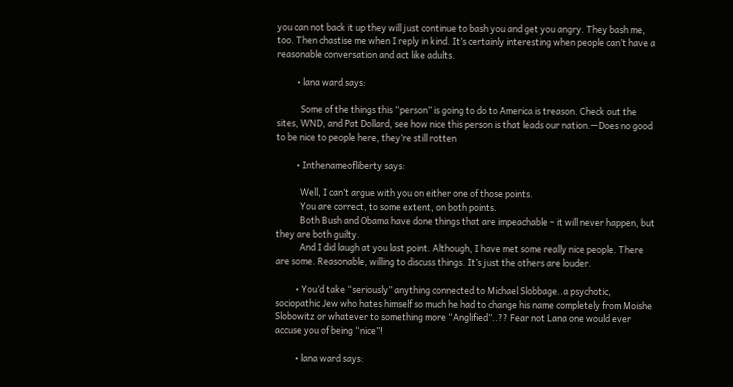you can not back it up they will just continue to bash you and get you angry. They bash me, too. Then chastise me when I reply in kind. It’s certainly interesting when people can’t have a reasonable conversation and act like adults.

          • lana ward says:

            Some of the things this “person” is going to do to America is treason. Check out the sites, WND, and Pat Dollard, see how nice this person is that leads our nation.—Does no good to be nice to people here, they’re still rotten

          • Inthenameofliberty says:

            Well, I can’t argue with you on either one of those points.
            You are correct, to some extent, on both points.
            Both Bush and Obama have done things that are impeachable – it will never happen, but they are both guilty.
            And I did laugh at you last point. Although, I have met some really nice people. There are some. Reasonable, willing to discuss things. It’s just the others are louder.

          • You’d take “seriously” anything connected to Michael Slobbage..a psychotic, sociopathic Jew who hates himself so much he had to change his name completely from Moishe Slobowitz or whatever to something more “Anglified”..?? Fear not Lana one would ever accuse you of being “nice”!

          • lana ward says: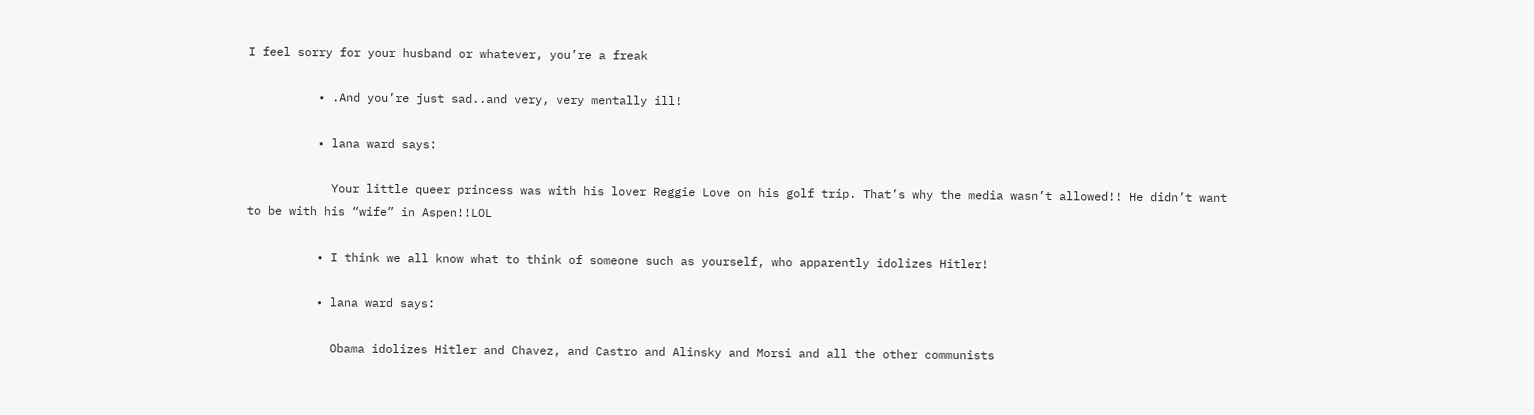I feel sorry for your husband or whatever, you’re a freak

          • .And you’re just sad..and very, very mentally ill!

          • lana ward says:

            Your little queer princess was with his lover Reggie Love on his golf trip. That’s why the media wasn’t allowed!! He didn’t want to be with his “wife” in Aspen!!LOL

          • I think we all know what to think of someone such as yourself, who apparently idolizes Hitler!

          • lana ward says:

            Obama idolizes Hitler and Chavez, and Castro and Alinsky and Morsi and all the other communists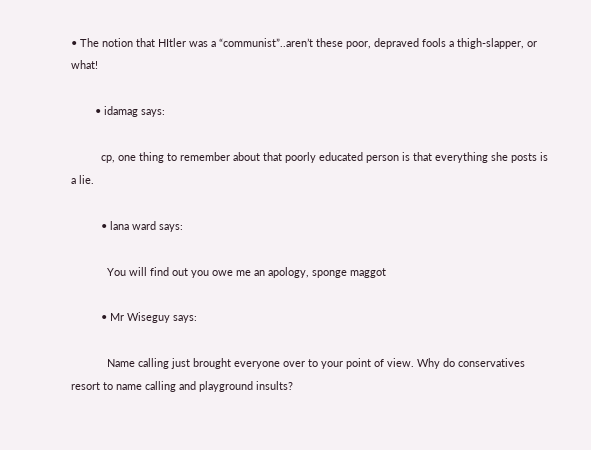• The notion that HItler was a “communist”..aren’t these poor, depraved fools a thigh-slapper, or what!

        • idamag says:

          cp, one thing to remember about that poorly educated person is that everything she posts is a lie.

          • lana ward says:

            You will find out you owe me an apology, sponge maggot

          • Mr Wiseguy says:

            Name calling just brought everyone over to your point of view. Why do conservatives resort to name calling and playground insults?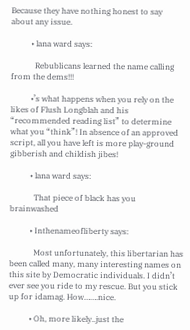Because they have nothing honest to say about any issue.

          • lana ward says:

            Rebublicans learned the name calling from the dems!!!

          •’s what happens when you rely on the likes of Flush Longblah and his “recommended reading list” to determine what you “think”! In absence of an approved script, all you have left is more play-ground gibberish and childish jibes!

          • lana ward says:

            That piece of black has you brainwashed

          • Inthenameofliberty says:

            Most unfortunately, this libertarian has been called many, many interesting names on this site by Democratic individuals. I didn’t ever see you ride to my rescue. But you stick up for idamag. How…….nice.

          • Oh, more likely..just the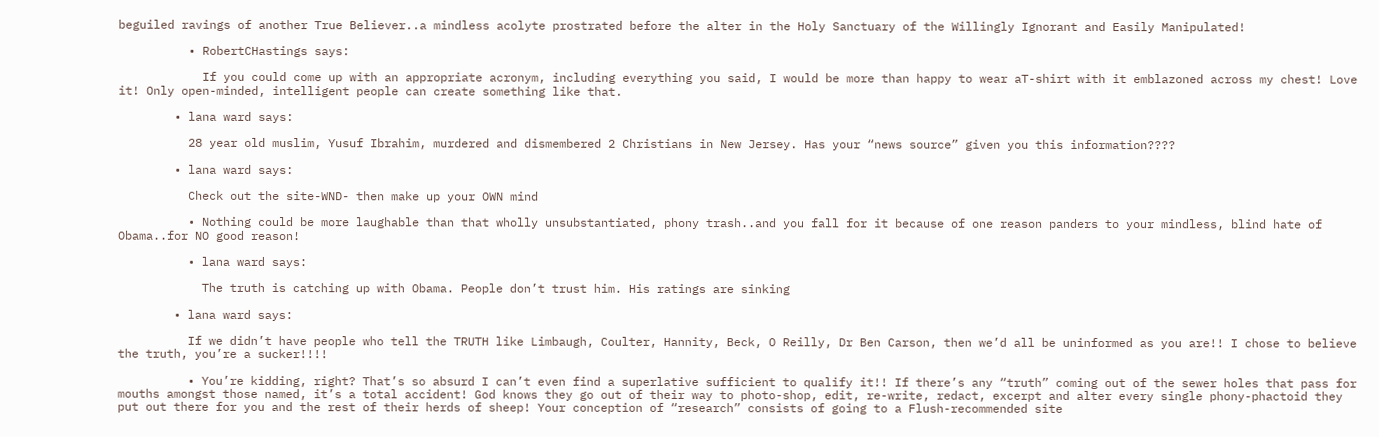beguiled ravings of another True Believer..a mindless acolyte prostrated before the alter in the Holy Sanctuary of the Willingly Ignorant and Easily Manipulated!

          • RobertCHastings says:

            If you could come up with an appropriate acronym, including everything you said, I would be more than happy to wear aT-shirt with it emblazoned across my chest! Love it! Only open-minded, intelligent people can create something like that.

        • lana ward says:

          28 year old muslim, Yusuf Ibrahim, murdered and dismembered 2 Christians in New Jersey. Has your “news source” given you this information????

        • lana ward says:

          Check out the site-WND- then make up your OWN mind

          • Nothing could be more laughable than that wholly unsubstantiated, phony trash..and you fall for it because of one reason panders to your mindless, blind hate of Obama..for NO good reason!

          • lana ward says:

            The truth is catching up with Obama. People don’t trust him. His ratings are sinking

        • lana ward says:

          If we didn’t have people who tell the TRUTH like Limbaugh, Coulter, Hannity, Beck, O Reilly, Dr Ben Carson, then we’d all be uninformed as you are!! I chose to believe the truth, you’re a sucker!!!!

          • You’re kidding, right? That’s so absurd I can’t even find a superlative sufficient to qualify it!! If there’s any “truth” coming out of the sewer holes that pass for mouths amongst those named, it’s a total accident! God knows they go out of their way to photo-shop, edit, re-write, redact, excerpt and alter every single phony-phactoid they put out there for you and the rest of their herds of sheep! Your conception of “research” consists of going to a Flush-recommended site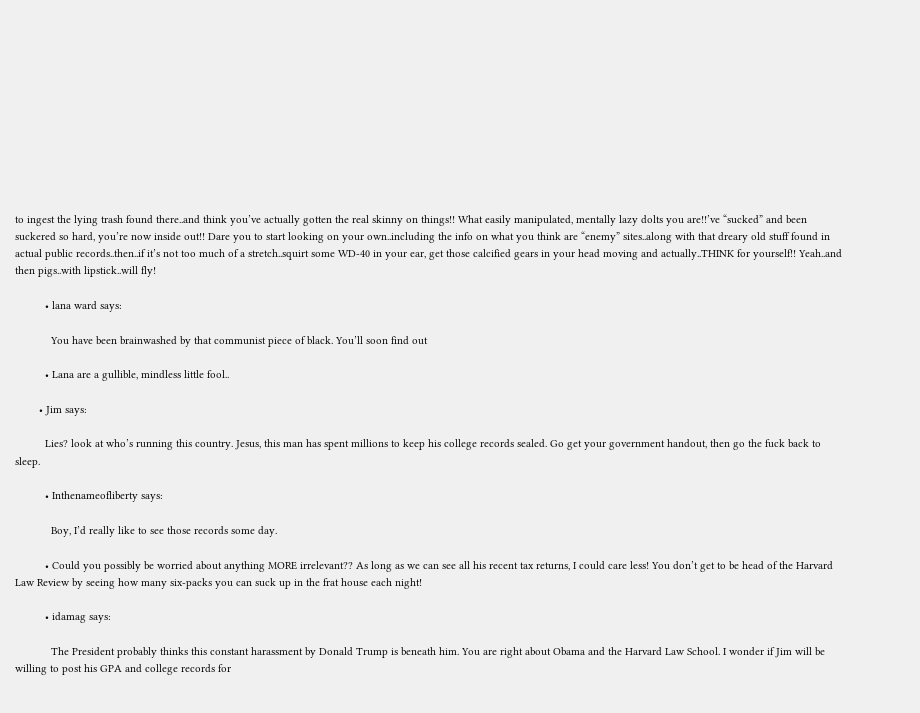to ingest the lying trash found there..and think you’ve actually gotten the real skinny on things!! What easily manipulated, mentally lazy dolts you are!!’ve “sucked” and been suckered so hard, you’re now inside out!! Dare you to start looking on your own..including the info on what you think are “enemy” sites..along with that dreary old stuff found in actual public records..then..if it’s not too much of a stretch..squirt some WD-40 in your ear, get those calcified gears in your head moving and actually..THINK for yourself!! Yeah..and then pigs..with lipstick..will fly!

          • lana ward says:

            You have been brainwashed by that communist piece of black. You’ll soon find out

          • Lana are a gullible, mindless little fool..

        • Jim says:

          Lies? look at who’s running this country. Jesus, this man has spent millions to keep his college records sealed. Go get your government handout, then go the fuck back to sleep.

          • Inthenameofliberty says:

            Boy, I’d really like to see those records some day.

          • Could you possibly be worried about anything MORE irrelevant?? As long as we can see all his recent tax returns, I could care less! You don’t get to be head of the Harvard Law Review by seeing how many six-packs you can suck up in the frat house each night!

          • idamag says:

            The President probably thinks this constant harassment by Donald Trump is beneath him. You are right about Obama and the Harvard Law School. I wonder if Jim will be willing to post his GPA and college records for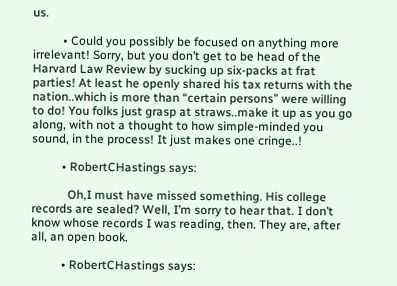us.

          • Could you possibly be focused on anything more irrelevant! Sorry, but you don’t get to be head of the Harvard Law Review by sucking up six-packs at frat parties! At least he openly shared his tax returns with the nation..which is more than “certain persons” were willing to do! You folks just grasp at straws..make it up as you go along, with not a thought to how simple-minded you sound, in the process! It just makes one cringe..!

          • RobertCHastings says:

            Oh,I must have missed something. His college records are sealed? Well, I’m sorry to hear that. I don’t know whose records I was reading, then. They are, after all, an open book.

          • RobertCHastings says: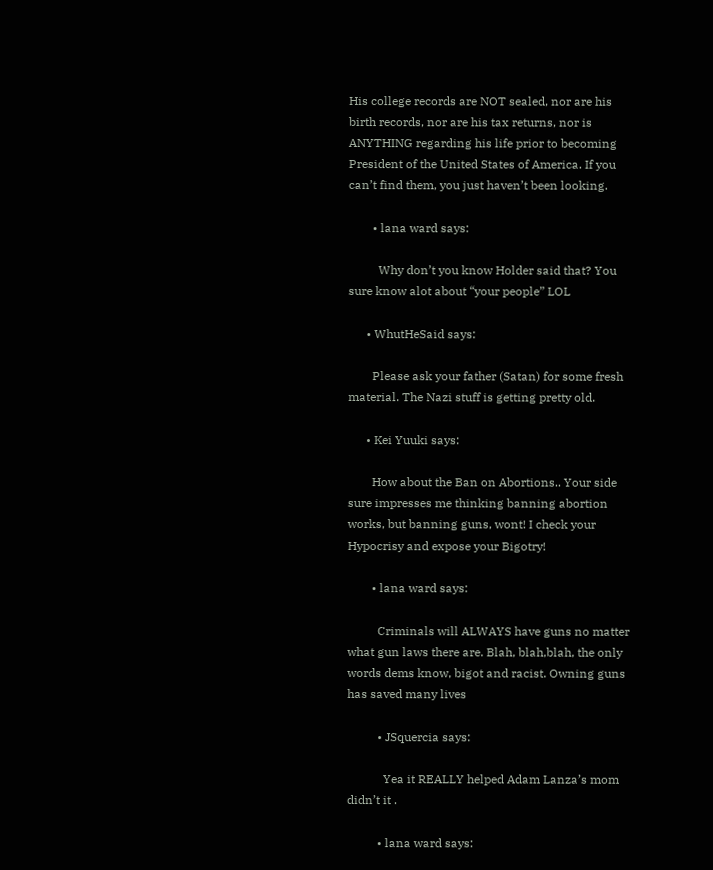His college records are NOT sealed, nor are his birth records, nor are his tax returns, nor is ANYTHING regarding his life prior to becoming President of the United States of America. If you can’t find them, you just haven’t been looking.

        • lana ward says:

          Why don’t you know Holder said that? You sure know alot about “your people” LOL

      • WhutHeSaid says:

        Please ask your father (Satan) for some fresh material. The Nazi stuff is getting pretty old.

      • Kei Yuuki says:

        How about the Ban on Abortions.. Your side sure impresses me thinking banning abortion works, but banning guns, wont! I check your Hypocrisy and expose your Bigotry!

        • lana ward says:

          Criminals will ALWAYS have guns no matter what gun laws there are. Blah, blah,blah, the only words dems know, bigot and racist. Owning guns has saved many lives

          • JSquercia says:

            Yea it REALLY helped Adam Lanza’s mom didn’t it .

          • lana ward says: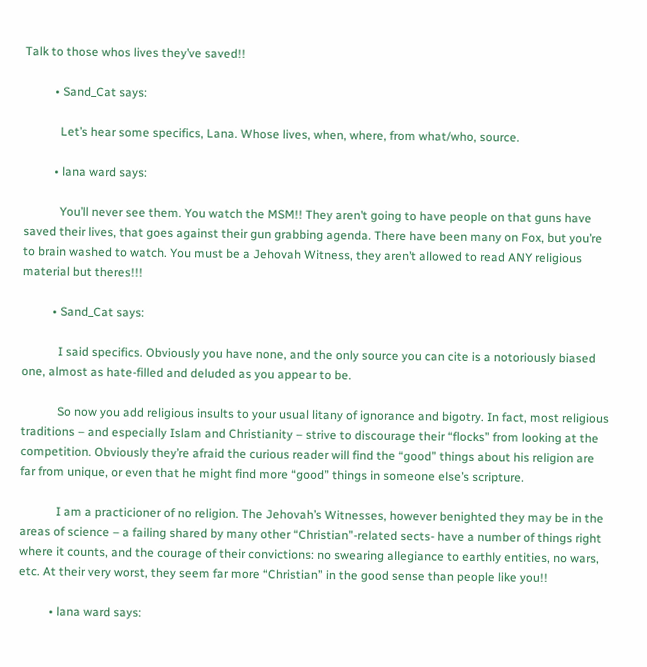Talk to those whos lives they’ve saved!!

          • Sand_Cat says:

            Let’s hear some specifics, Lana. Whose lives, when, where, from what/who, source.

          • lana ward says:

            You’ll never see them. You watch the MSM!! They aren’t going to have people on that guns have saved their lives, that goes against their gun grabbing agenda. There have been many on Fox, but you’re to brain washed to watch. You must be a Jehovah Witness, they aren’t allowed to read ANY religious material but theres!!!

          • Sand_Cat says:

            I said specifics. Obviously you have none, and the only source you can cite is a notoriously biased one, almost as hate-filled and deluded as you appear to be.

            So now you add religious insults to your usual litany of ignorance and bigotry. In fact, most religious traditions – and especially Islam and Christianity – strive to discourage their “flocks” from looking at the competition. Obviously they’re afraid the curious reader will find the “good” things about his religion are far from unique, or even that he might find more “good” things in someone else’s scripture.

            I am a practicioner of no religion. The Jehovah’s Witnesses, however benighted they may be in the areas of science – a failing shared by many other “Christian”-related sects- have a number of things right where it counts, and the courage of their convictions: no swearing allegiance to earthly entities, no wars, etc. At their very worst, they seem far more “Christian” in the good sense than people like you!!

          • lana ward says: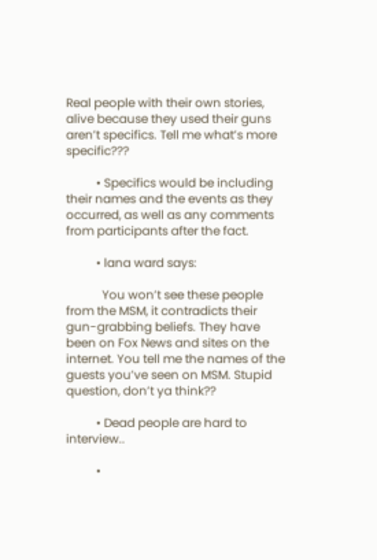Real people with their own stories, alive because they used their guns aren’t specifics. Tell me what’s more specific???

          • Specifics would be including their names and the events as they occurred, as well as any comments from participants after the fact.

          • lana ward says:

            You won’t see these people from the MSM, it contradicts their gun-grabbing beliefs. They have been on Fox News and sites on the internet. You tell me the names of the guests you’ve seen on MSM. Stupid question, don’t ya think??

          • Dead people are hard to interview..

          •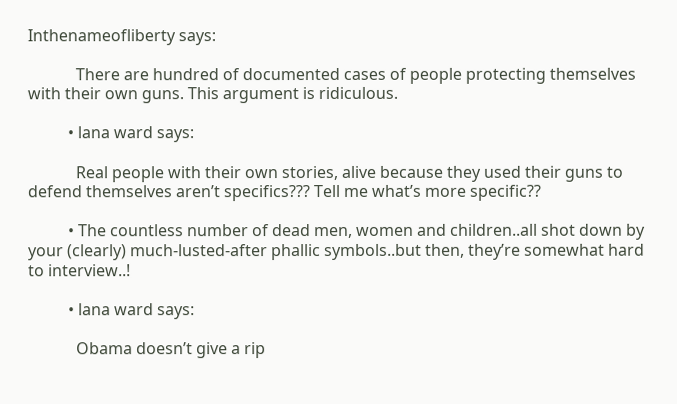Inthenameofliberty says:

            There are hundred of documented cases of people protecting themselves with their own guns. This argument is ridiculous.

          • lana ward says:

            Real people with their own stories, alive because they used their guns to defend themselves aren’t specifics??? Tell me what’s more specific??

          • The countless number of dead men, women and children..all shot down by your (clearly) much-lusted-after phallic symbols..but then, they’re somewhat hard to interview..!

          • lana ward says:

            Obama doesn’t give a rip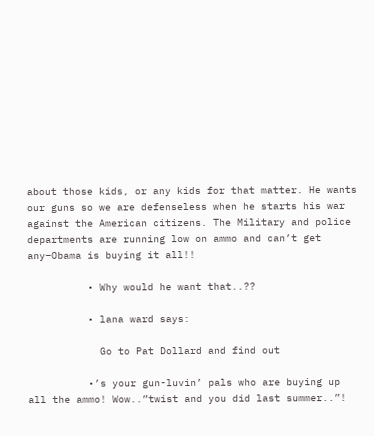about those kids, or any kids for that matter. He wants our guns so we are defenseless when he starts his war against the American citizens. The Military and police departments are running low on ammo and can’t get any–Obama is buying it all!!

          • Why would he want that..??

          • lana ward says:

            Go to Pat Dollard and find out

          •’s your gun-luvin’ pals who are buying up all the ammo! Wow..”twist and you did last summer..”!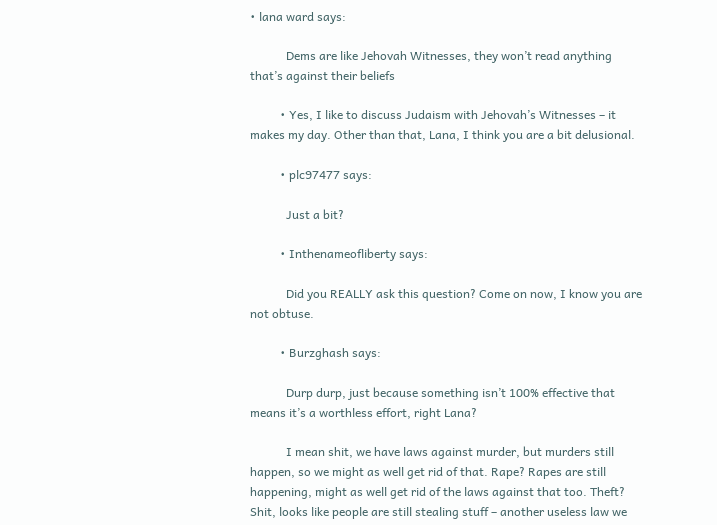• lana ward says:

            Dems are like Jehovah Witnesses, they won’t read anything that’s against their beliefs

          • Yes, I like to discuss Judaism with Jehovah’s Witnesses – it makes my day. Other than that, Lana, I think you are a bit delusional.

          • plc97477 says:

            Just a bit?

          • Inthenameofliberty says:

            Did you REALLY ask this question? Come on now, I know you are not obtuse.

          • Burzghash says:

            Durp durp, just because something isn’t 100% effective that means it’s a worthless effort, right Lana?

            I mean shit, we have laws against murder, but murders still happen, so we might as well get rid of that. Rape? Rapes are still happening, might as well get rid of the laws against that too. Theft? Shit, looks like people are still stealing stuff – another useless law we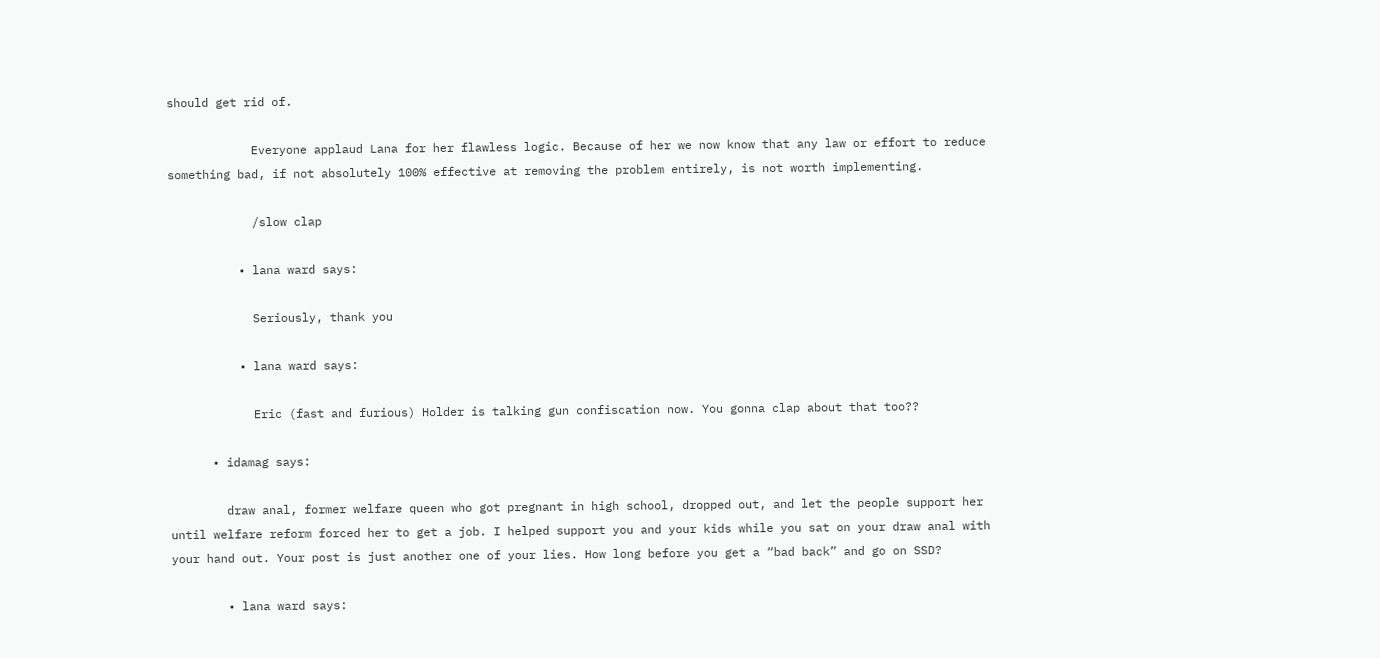should get rid of.

            Everyone applaud Lana for her flawless logic. Because of her we now know that any law or effort to reduce something bad, if not absolutely 100% effective at removing the problem entirely, is not worth implementing.

            /slow clap

          • lana ward says:

            Seriously, thank you

          • lana ward says:

            Eric (fast and furious) Holder is talking gun confiscation now. You gonna clap about that too??

      • idamag says:

        draw anal, former welfare queen who got pregnant in high school, dropped out, and let the people support her until welfare reform forced her to get a job. I helped support you and your kids while you sat on your draw anal with your hand out. Your post is just another one of your lies. How long before you get a “bad back” and go on SSD?

        • lana ward says: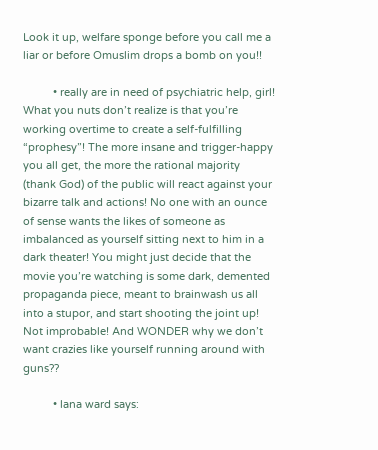Look it up, welfare sponge before you call me a liar or before Omuslim drops a bomb on you!!

          • really are in need of psychiatric help, girl! What you nuts don’t realize is that you’re working overtime to create a self-fulfilling “prophesy”! The more insane and trigger-happy you all get, the more the rational majority (thank God) of the public will react against your bizarre talk and actions! No one with an ounce of sense wants the likes of someone as imbalanced as yourself sitting next to him in a dark theater! You might just decide that the movie you’re watching is some dark, demented propaganda piece, meant to brainwash us all into a stupor, and start shooting the joint up! Not improbable! And WONDER why we don’t want crazies like yourself running around with guns??

          • lana ward says: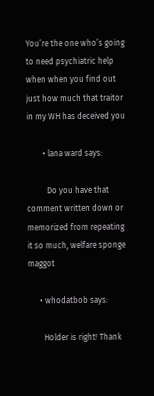You’re the one who’s going to need psychiatric help when when you find out just how much that traitor in my WH has deceived you

        • lana ward says:

          Do you have that comment written down or memorized from repeating it so much, welfare sponge maggot

      • whodatbob says:

        Holder is right! Thank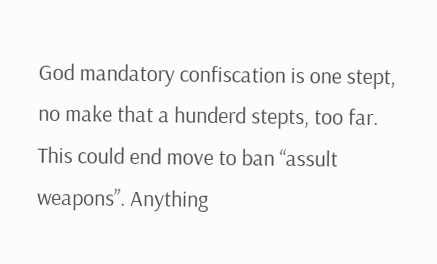God mandatory confiscation is one stept, no make that a hunderd stepts, too far. This could end move to ban “assult weapons”. Anything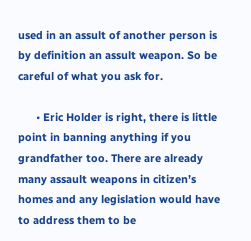used in an assult of another person is by definition an assult weapon. So be careful of what you ask for.

      • Eric Holder is right, there is little point in banning anything if you grandfather too. There are already many assault weapons in citizen’s homes and any legislation would have to address them to be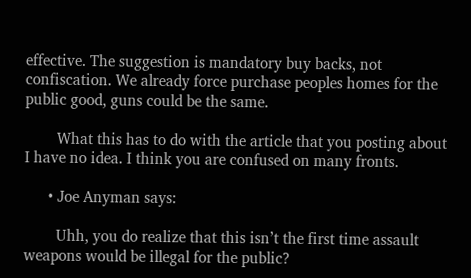effective. The suggestion is mandatory buy backs, not confiscation. We already force purchase peoples homes for the public good, guns could be the same.

        What this has to do with the article that you posting about I have no idea. I think you are confused on many fronts.

      • Joe Anyman says:

        Uhh, you do realize that this isn’t the first time assault weapons would be illegal for the public?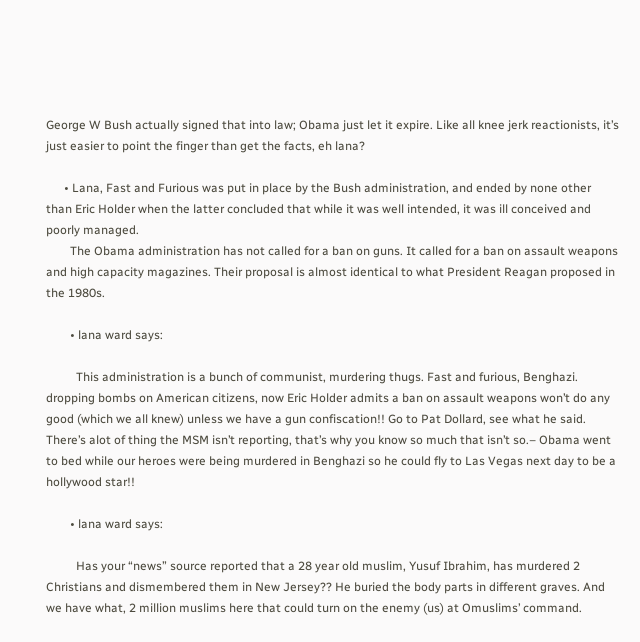George W Bush actually signed that into law; Obama just let it expire. Like all knee jerk reactionists, it’s just easier to point the finger than get the facts, eh lana?

      • Lana, Fast and Furious was put in place by the Bush administration, and ended by none other than Eric Holder when the latter concluded that while it was well intended, it was ill conceived and poorly managed.
        The Obama administration has not called for a ban on guns. It called for a ban on assault weapons and high capacity magazines. Their proposal is almost identical to what President Reagan proposed in the 1980s.

        • lana ward says:

          This administration is a bunch of communist, murdering thugs. Fast and furious, Benghazi. dropping bombs on American citizens, now Eric Holder admits a ban on assault weapons won’t do any good (which we all knew) unless we have a gun confiscation!! Go to Pat Dollard, see what he said. There’s alot of thing the MSM isn’t reporting, that’s why you know so much that isn’t so.– Obama went to bed while our heroes were being murdered in Benghazi so he could fly to Las Vegas next day to be a hollywood star!!

        • lana ward says:

          Has your “news” source reported that a 28 year old muslim, Yusuf Ibrahim, has murdered 2 Christians and dismembered them in New Jersey?? He buried the body parts in different graves. And we have what, 2 million muslims here that could turn on the enemy (us) at Omuslims’ command.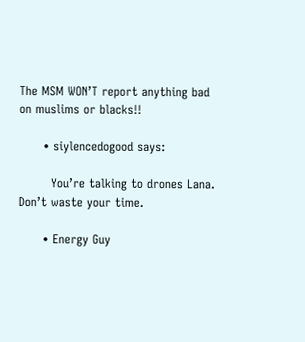The MSM WON’T report anything bad on muslims or blacks!!

      • siylencedogood says:

        You’re talking to drones Lana. Don’t waste your time.

      • Energy Guy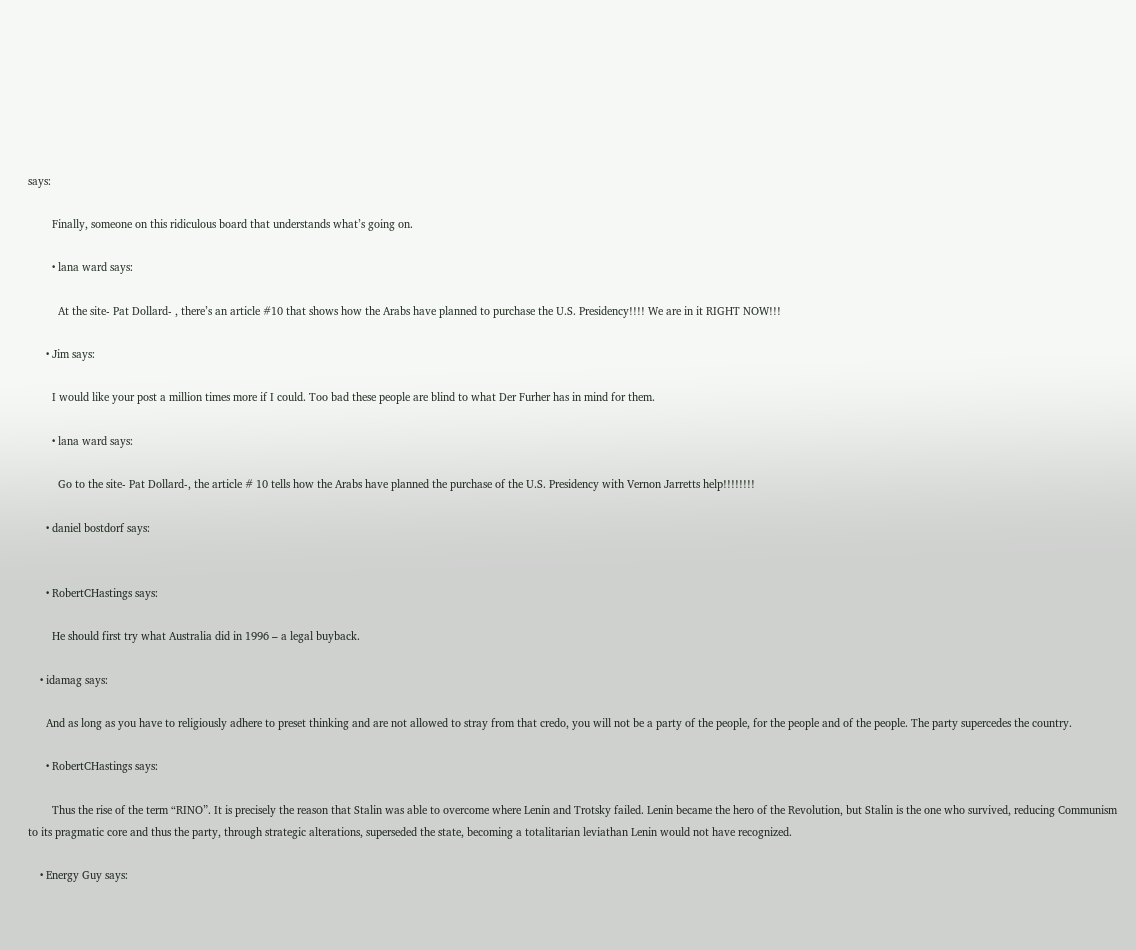says:

        Finally, someone on this ridiculous board that understands what’s going on.

        • lana ward says:

          At the site- Pat Dollard- , there’s an article #10 that shows how the Arabs have planned to purchase the U.S. Presidency!!!! We are in it RIGHT NOW!!!

      • Jim says:

        I would like your post a million times more if I could. Too bad these people are blind to what Der Furher has in mind for them.

        • lana ward says:

          Go to the site- Pat Dollard-, the article # 10 tells how the Arabs have planned the purchase of the U.S. Presidency with Vernon Jarretts help!!!!!!!!

      • daniel bostdorf says:


      • RobertCHastings says:

        He should first try what Australia did in 1996 – a legal buyback.

    • idamag says:

      And as long as you have to religiously adhere to preset thinking and are not allowed to stray from that credo, you will not be a party of the people, for the people and of the people. The party supercedes the country.

      • RobertCHastings says:

        Thus the rise of the term “RINO”. It is precisely the reason that Stalin was able to overcome where Lenin and Trotsky failed. Lenin became the hero of the Revolution, but Stalin is the one who survived, reducing Communism to its pragmatic core and thus the party, through strategic alterations, superseded the state, becoming a totalitarian leviathan Lenin would not have recognized.

    • Energy Guy says: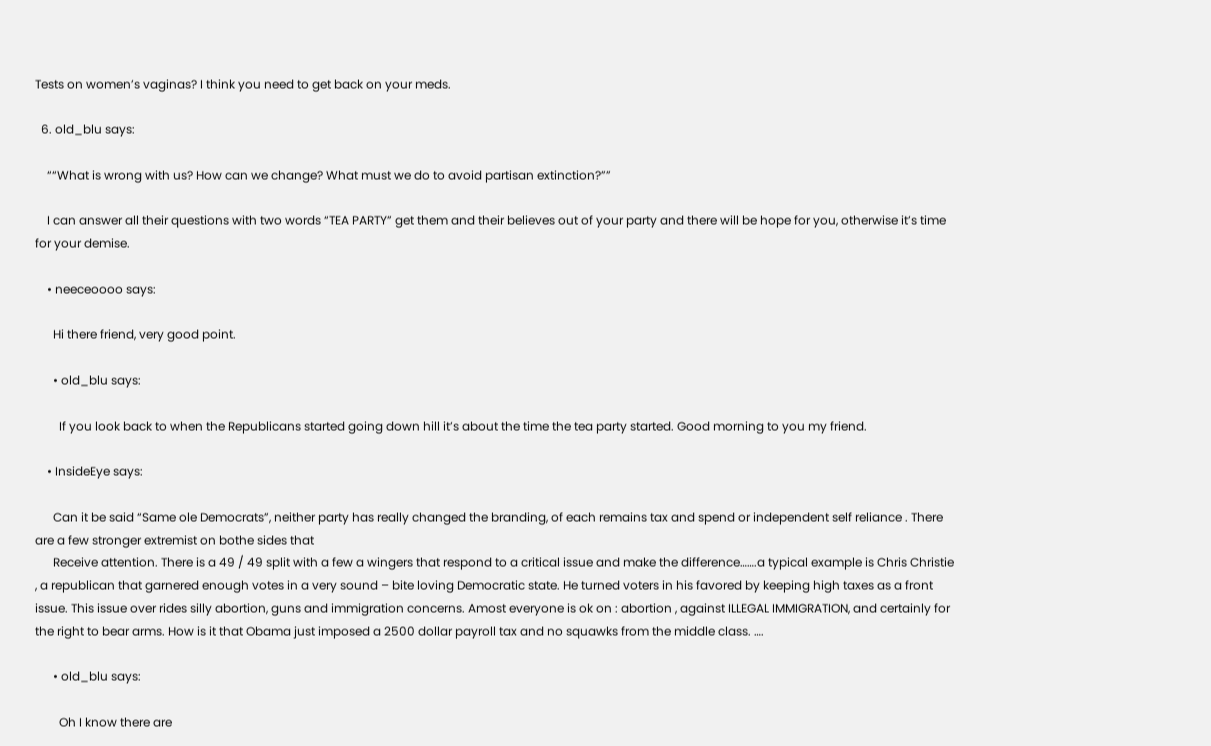Tests on women’s vaginas? I think you need to get back on your meds.

  6. old_blu says:

    ““What is wrong with us? How can we change? What must we do to avoid partisan extinction?””

    I can answer all their questions with two words “TEA PARTY” get them and their believes out of your party and there will be hope for you, otherwise it’s time for your demise.

    • neeceoooo says:

      Hi there friend, very good point.

      • old_blu says:

        If you look back to when the Republicans started going down hill it’s about the time the tea party started. Good morning to you my friend.

    • InsideEye says:

      Can it be said “Same ole Democrats”, neither party has really changed the branding, of each remains tax and spend or independent self reliance . There are a few stronger extremist on bothe sides that
      Receive attention. There is a 49 / 49 split with a few a wingers that respond to a critical issue and make the difference…….a typical example is Chris Christie , a republican that garnered enough votes in a very sound – bite loving Democratic state. He turned voters in his favored by keeping high taxes as a front issue. This issue over rides silly abortion, guns and immigration concerns. Amost everyone is ok on : abortion , against ILLEGAL IMMIGRATION, and certainly for the right to bear arms. How is it that Obama just imposed a 2500 dollar payroll tax and no squawks from the middle class. ….

      • old_blu says:

        Oh I know there are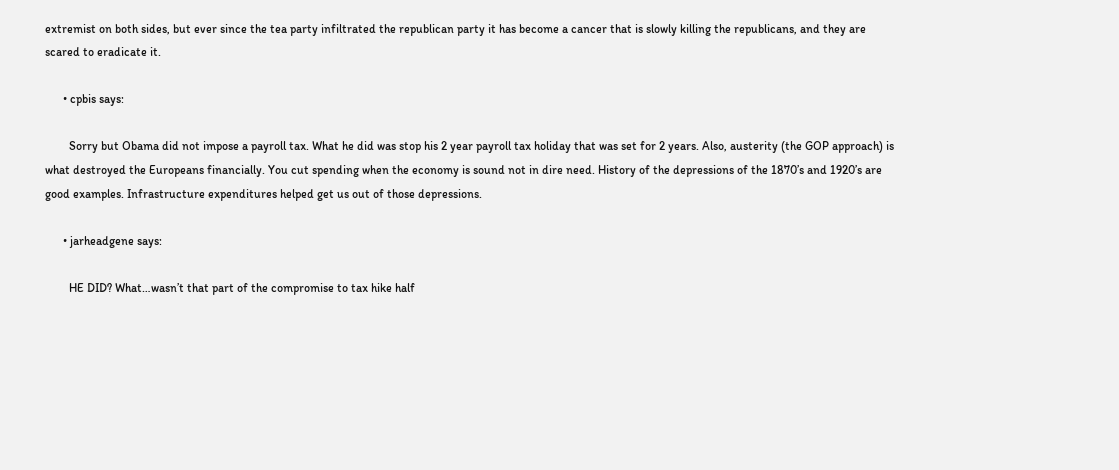extremist on both sides, but ever since the tea party infiltrated the republican party it has become a cancer that is slowly killing the republicans, and they are scared to eradicate it.

      • cpbis says:

        Sorry but Obama did not impose a payroll tax. What he did was stop his 2 year payroll tax holiday that was set for 2 years. Also, austerity (the GOP approach) is what destroyed the Europeans financially. You cut spending when the economy is sound not in dire need. History of the depressions of the 1870’s and 1920’s are good examples. Infrastructure expenditures helped get us out of those depressions.

      • jarheadgene says:

        HE DID? What…wasn’t that part of the compromise to tax hike half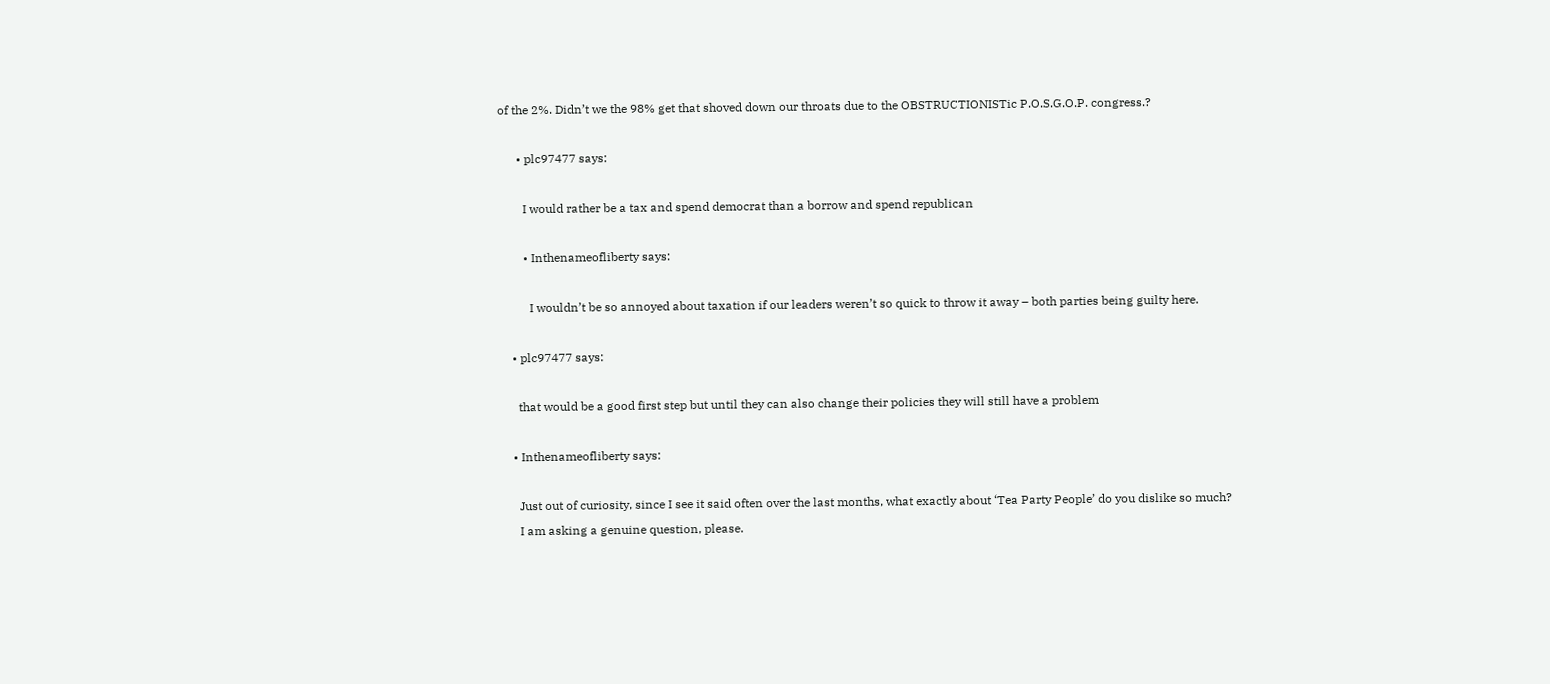of the 2%. Didn’t we the 98% get that shoved down our throats due to the OBSTRUCTIONISTic P.O.S.G.O.P. congress.?

      • plc97477 says:

        I would rather be a tax and spend democrat than a borrow and spend republican

        • Inthenameofliberty says:

          I wouldn’t be so annoyed about taxation if our leaders weren’t so quick to throw it away – both parties being guilty here.

    • plc97477 says:

      that would be a good first step but until they can also change their policies they will still have a problem

    • Inthenameofliberty says:

      Just out of curiosity, since I see it said often over the last months, what exactly about ‘Tea Party People’ do you dislike so much?
      I am asking a genuine question, please.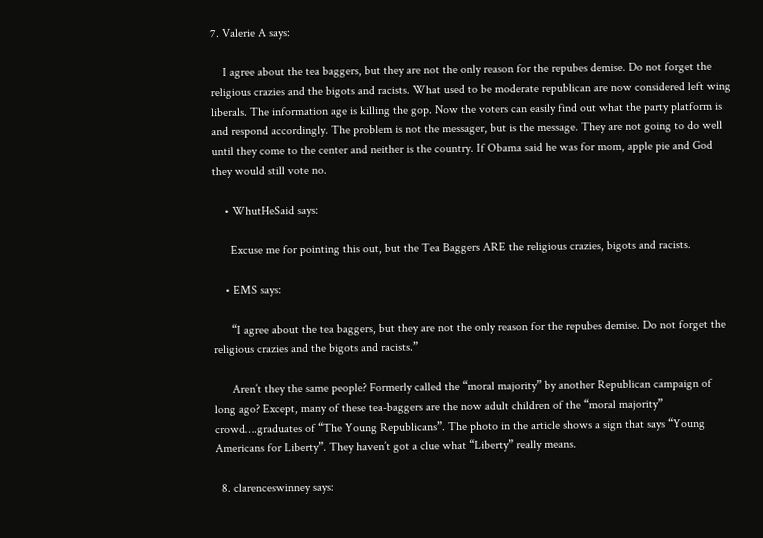7. Valerie A says:

    I agree about the tea baggers, but they are not the only reason for the repubes demise. Do not forget the religious crazies and the bigots and racists. What used to be moderate republican are now considered left wing liberals. The information age is killing the gop. Now the voters can easily find out what the party platform is and respond accordingly. The problem is not the messager, but is the message. They are not going to do well until they come to the center and neither is the country. If Obama said he was for mom, apple pie and God they would still vote no.

    • WhutHeSaid says:

      Excuse me for pointing this out, but the Tea Baggers ARE the religious crazies, bigots and racists.

    • EMS says:

      “I agree about the tea baggers, but they are not the only reason for the repubes demise. Do not forget the religious crazies and the bigots and racists.”

      Aren’t they the same people? Formerly called the “moral majority” by another Republican campaign of long ago? Except, many of these tea-baggers are the now adult children of the “moral majority” crowd….graduates of “The Young Republicans”. The photo in the article shows a sign that says “Young Americans for Liberty”. They haven’t got a clue what “Liberty” really means.

  8. clarenceswinney says: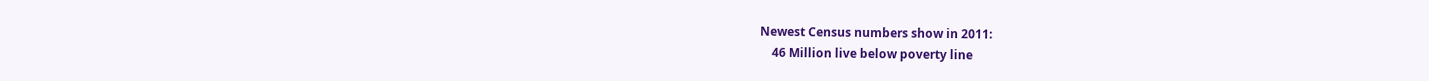Newest Census numbers show in 2011:
    46 Million live below poverty line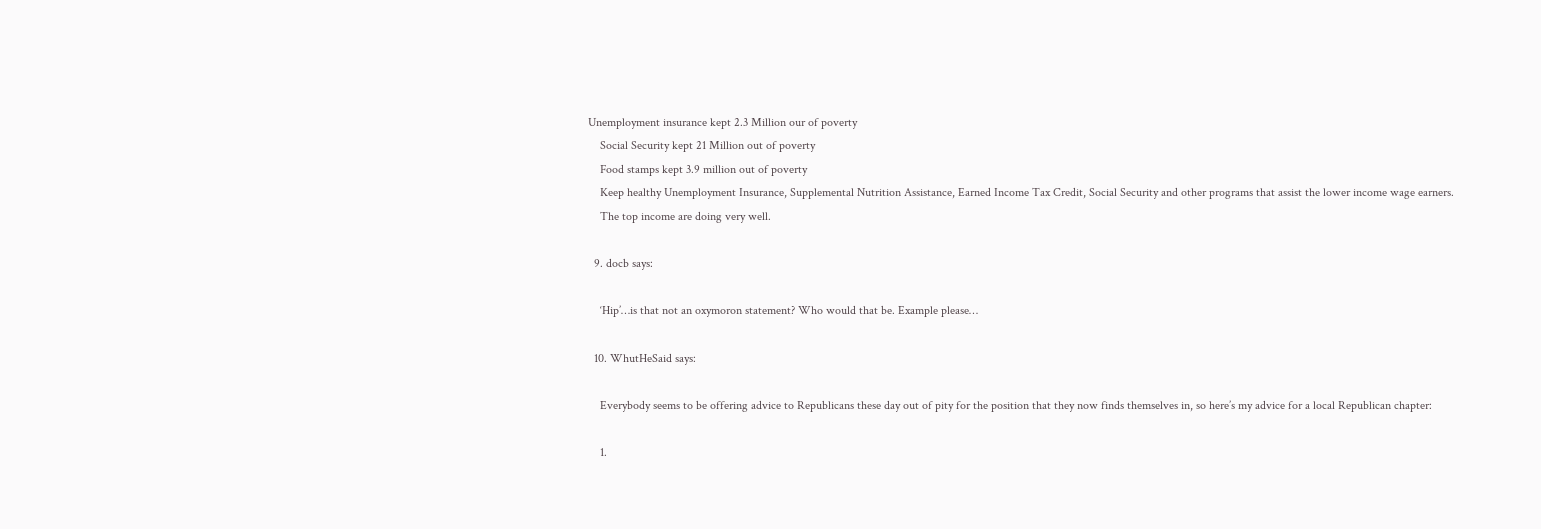Unemployment insurance kept 2.3 Million our of poverty
    Social Security kept 21 Million out of poverty
    Food stamps kept 3.9 million out of poverty
    Keep healthy Unemployment Insurance, Supplemental Nutrition Assistance, Earned Income Tax Credit, Social Security and other programs that assist the lower income wage earners.
    The top income are doing very well.

  9. docb says:

    ‘Hip’…is that not an oxymoron statement? Who would that be. Example please…

  10. WhutHeSaid says:

    Everybody seems to be offering advice to Republicans these day out of pity for the position that they now finds themselves in, so here’s my advice for a local Republican chapter:

    1.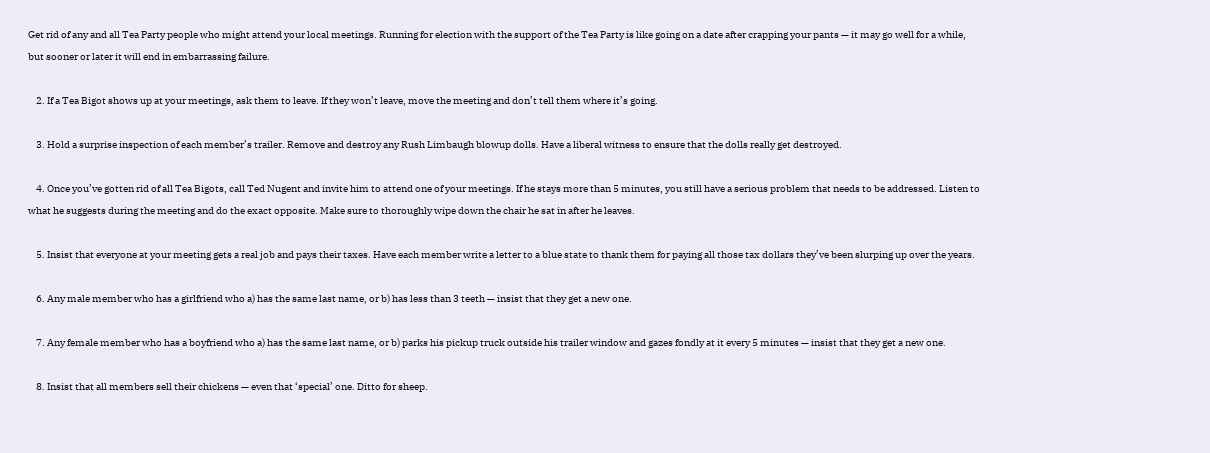Get rid of any and all Tea Party people who might attend your local meetings. Running for election with the support of the Tea Party is like going on a date after crapping your pants — it may go well for a while, but sooner or later it will end in embarrassing failure.

    2. If a Tea Bigot shows up at your meetings, ask them to leave. If they won’t leave, move the meeting and don’t tell them where it’s going.

    3. Hold a surprise inspection of each member’s trailer. Remove and destroy any Rush Limbaugh blowup dolls. Have a liberal witness to ensure that the dolls really get destroyed.

    4. Once you’ve gotten rid of all Tea Bigots, call Ted Nugent and invite him to attend one of your meetings. If he stays more than 5 minutes, you still have a serious problem that needs to be addressed. Listen to what he suggests during the meeting and do the exact opposite. Make sure to thoroughly wipe down the chair he sat in after he leaves.

    5. Insist that everyone at your meeting gets a real job and pays their taxes. Have each member write a letter to a blue state to thank them for paying all those tax dollars they’ve been slurping up over the years.

    6. Any male member who has a girlfriend who a) has the same last name, or b) has less than 3 teeth — insist that they get a new one.

    7. Any female member who has a boyfriend who a) has the same last name, or b) parks his pickup truck outside his trailer window and gazes fondly at it every 5 minutes — insist that they get a new one.

    8. Insist that all members sell their chickens — even that ‘special’ one. Ditto for sheep.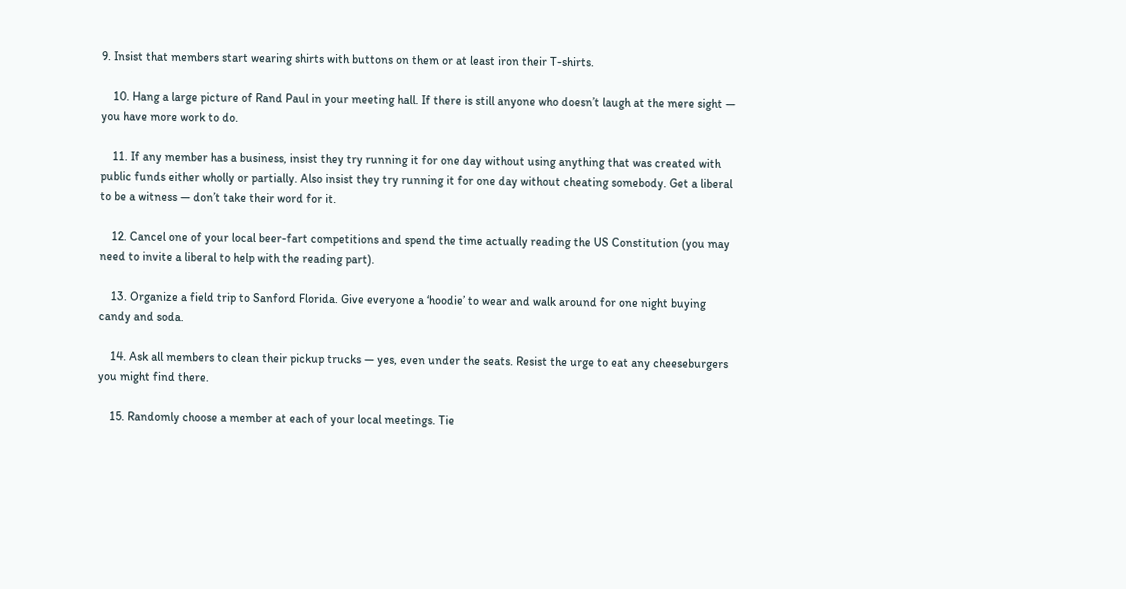9. Insist that members start wearing shirts with buttons on them or at least iron their T-shirts.

    10. Hang a large picture of Rand Paul in your meeting hall. If there is still anyone who doesn’t laugh at the mere sight — you have more work to do.

    11. If any member has a business, insist they try running it for one day without using anything that was created with public funds either wholly or partially. Also insist they try running it for one day without cheating somebody. Get a liberal to be a witness — don’t take their word for it.

    12. Cancel one of your local beer-fart competitions and spend the time actually reading the US Constitution (you may need to invite a liberal to help with the reading part).

    13. Organize a field trip to Sanford Florida. Give everyone a ‘hoodie’ to wear and walk around for one night buying candy and soda.

    14. Ask all members to clean their pickup trucks — yes, even under the seats. Resist the urge to eat any cheeseburgers you might find there.

    15. Randomly choose a member at each of your local meetings. Tie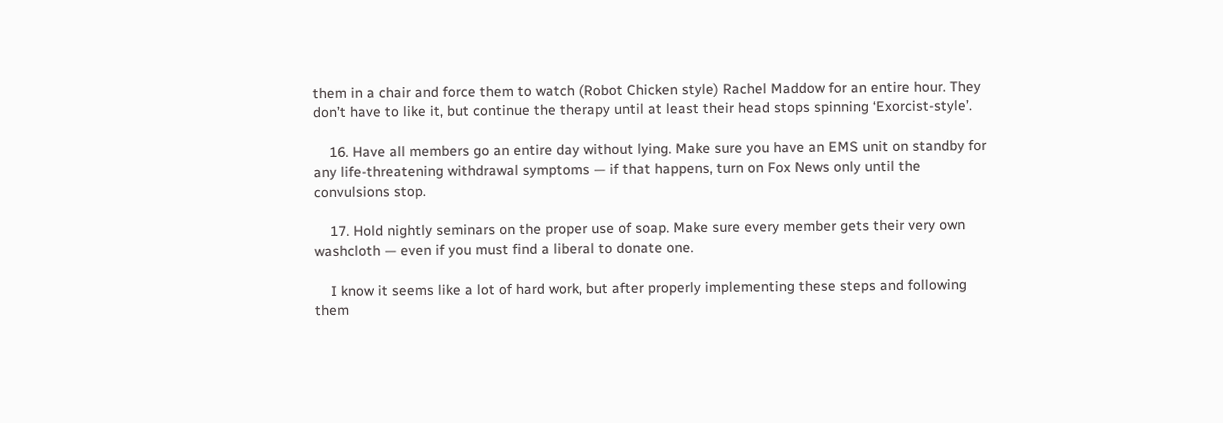them in a chair and force them to watch (Robot Chicken style) Rachel Maddow for an entire hour. They don’t have to like it, but continue the therapy until at least their head stops spinning ‘Exorcist-style’.

    16. Have all members go an entire day without lying. Make sure you have an EMS unit on standby for any life-threatening withdrawal symptoms — if that happens, turn on Fox News only until the convulsions stop.

    17. Hold nightly seminars on the proper use of soap. Make sure every member gets their very own washcloth — even if you must find a liberal to donate one.

    I know it seems like a lot of hard work, but after properly implementing these steps and following them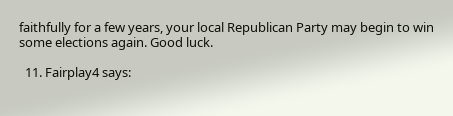faithfully for a few years, your local Republican Party may begin to win some elections again. Good luck.

  11. Fairplay4 says: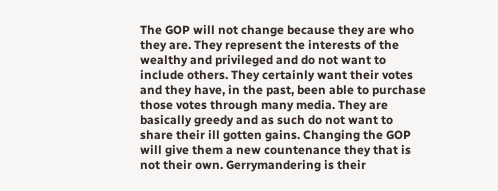The GOP will not change because they are who they are. They represent the interests of the wealthy and privileged and do not want to include others. They certainly want their votes and they have, in the past, been able to purchase those votes through many media. They are basically greedy and as such do not want to share their ill gotten gains. Changing the GOP will give them a new countenance they that is not their own. Gerrymandering is their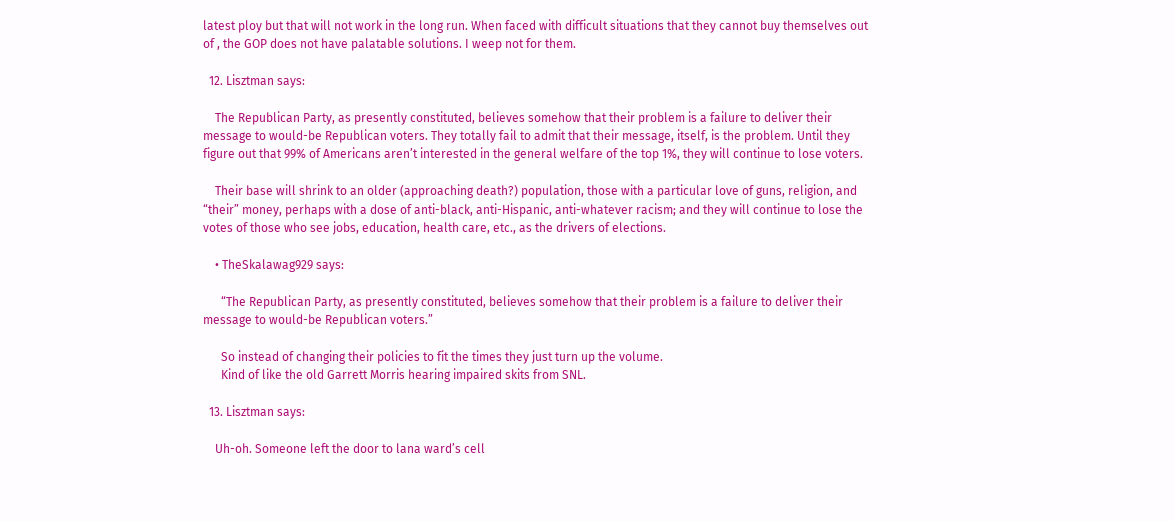latest ploy but that will not work in the long run. When faced with difficult situations that they cannot buy themselves out of , the GOP does not have palatable solutions. I weep not for them.

  12. Lisztman says:

    The Republican Party, as presently constituted, believes somehow that their problem is a failure to deliver their message to would-be Republican voters. They totally fail to admit that their message, itself, is the problem. Until they figure out that 99% of Americans aren’t interested in the general welfare of the top 1%, they will continue to lose voters.

    Their base will shrink to an older (approaching death?) population, those with a particular love of guns, religion, and “their” money, perhaps with a dose of anti-black, anti-Hispanic, anti-whatever racism; and they will continue to lose the votes of those who see jobs, education, health care, etc., as the drivers of elections.

    • TheSkalawag929 says:

      “The Republican Party, as presently constituted, believes somehow that their problem is a failure to deliver their message to would-be Republican voters.”

      So instead of changing their policies to fit the times they just turn up the volume.
      Kind of like the old Garrett Morris hearing impaired skits from SNL.

  13. Lisztman says:

    Uh-oh. Someone left the door to lana ward’s cell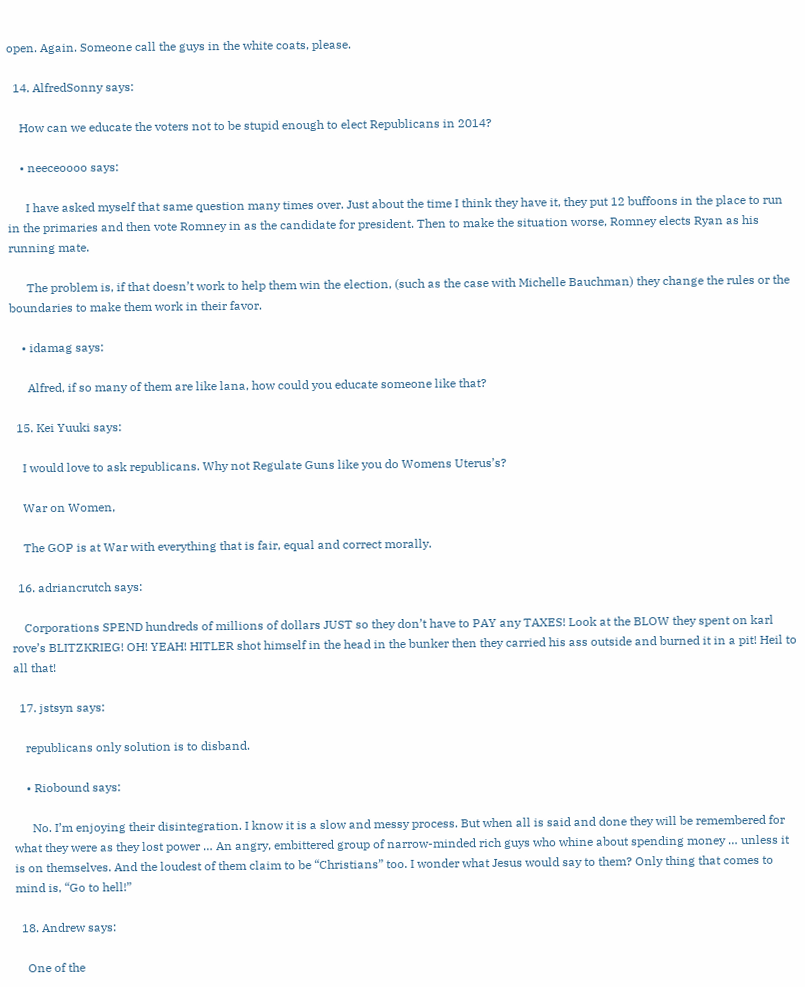open. Again. Someone call the guys in the white coats, please.

  14. AlfredSonny says:

    How can we educate the voters not to be stupid enough to elect Republicans in 2014?

    • neeceoooo says:

      I have asked myself that same question many times over. Just about the time I think they have it, they put 12 buffoons in the place to run in the primaries and then vote Romney in as the candidate for president. Then to make the situation worse, Romney elects Ryan as his running mate.

      The problem is, if that doesn’t work to help them win the election, (such as the case with Michelle Bauchman) they change the rules or the boundaries to make them work in their favor.

    • idamag says:

      Alfred, if so many of them are like lana, how could you educate someone like that?

  15. Kei Yuuki says:

    I would love to ask republicans. Why not Regulate Guns like you do Womens Uterus’s?

    War on Women,

    The GOP is at War with everything that is fair, equal and correct morally.

  16. adriancrutch says:

    Corporations SPEND hundreds of millions of dollars JUST so they don’t have to PAY any TAXES! Look at the BLOW they spent on karl rove’s BLITZKRIEG! OH! YEAH! HITLER shot himself in the head in the bunker then they carried his ass outside and burned it in a pit! Heil to all that!

  17. jstsyn says:

    republicans only solution is to disband.

    • Riobound says:

      No. I’m enjoying their disintegration. I know it is a slow and messy process. But when all is said and done they will be remembered for what they were as they lost power … An angry, embittered group of narrow-minded rich guys who whine about spending money … unless it is on themselves. And the loudest of them claim to be “Christians” too. I wonder what Jesus would say to them? Only thing that comes to mind is, “Go to hell!”

  18. Andrew says:

    One of the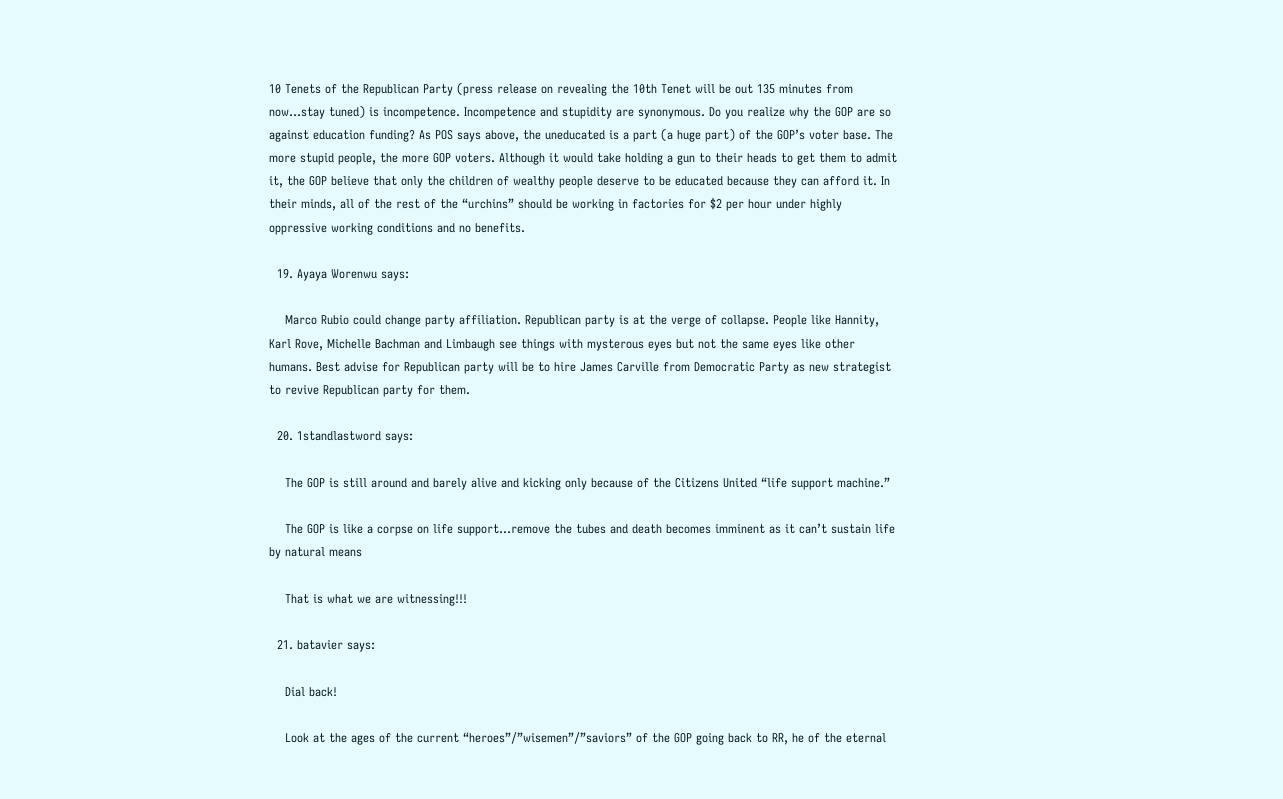10 Tenets of the Republican Party (press release on revealing the 10th Tenet will be out 135 minutes from now…stay tuned) is incompetence. Incompetence and stupidity are synonymous. Do you realize why the GOP are so against education funding? As POS says above, the uneducated is a part (a huge part) of the GOP’s voter base. The more stupid people, the more GOP voters. Although it would take holding a gun to their heads to get them to admit it, the GOP believe that only the children of wealthy people deserve to be educated because they can afford it. In their minds, all of the rest of the “urchins” should be working in factories for $2 per hour under highly oppressive working conditions and no benefits.

  19. Ayaya Worenwu says:

    Marco Rubio could change party affiliation. Republican party is at the verge of collapse. People like Hannity, Karl Rove, Michelle Bachman and Limbaugh see things with mysterous eyes but not the same eyes like other humans. Best advise for Republican party will be to hire James Carville from Democratic Party as new strategist to revive Republican party for them.

  20. 1standlastword says:

    The GOP is still around and barely alive and kicking only because of the Citizens United “life support machine.”

    The GOP is like a corpse on life support…remove the tubes and death becomes imminent as it can’t sustain life by natural means

    That is what we are witnessing!!!

  21. batavier says:

    Dial back!

    Look at the ages of the current “heroes”/”wisemen”/”saviors” of the GOP going back to RR, he of the eternal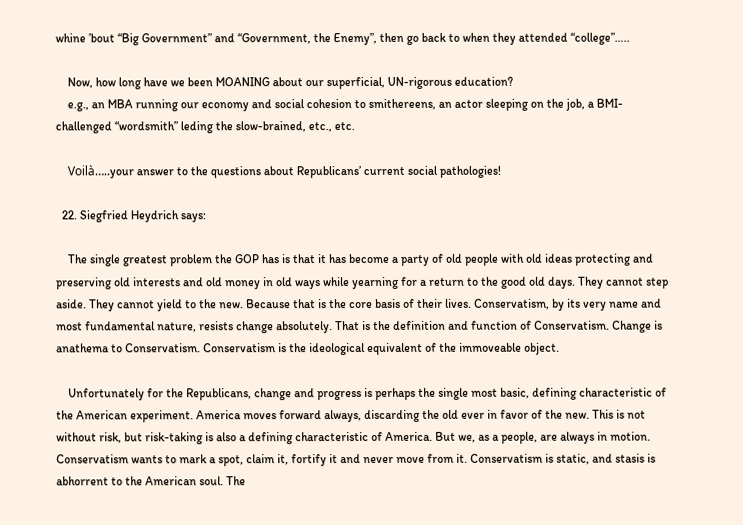whine ’bout “Big Government” and “Government, the Enemy”, then go back to when they attended “college”…..

    Now, how long have we been MOANING about our superficial, UN-rigorous education?
    e.g., an MBA running our economy and social cohesion to smithereens, an actor sleeping on the job, a BMI-challenged “wordsmith” leding the slow-brained, etc., etc.

    Voilà…..your answer to the questions about Republicans’ current social pathologies!

  22. Siegfried Heydrich says:

    The single greatest problem the GOP has is that it has become a party of old people with old ideas protecting and preserving old interests and old money in old ways while yearning for a return to the good old days. They cannot step aside. They cannot yield to the new. Because that is the core basis of their lives. Conservatism, by its very name and most fundamental nature, resists change absolutely. That is the definition and function of Conservatism. Change is anathema to Conservatism. Conservatism is the ideological equivalent of the immoveable object.

    Unfortunately for the Republicans, change and progress is perhaps the single most basic, defining characteristic of the American experiment. America moves forward always, discarding the old ever in favor of the new. This is not without risk, but risk-taking is also a defining characteristic of America. But we, as a people, are always in motion. Conservatism wants to mark a spot, claim it, fortify it and never move from it. Conservatism is static, and stasis is abhorrent to the American soul. The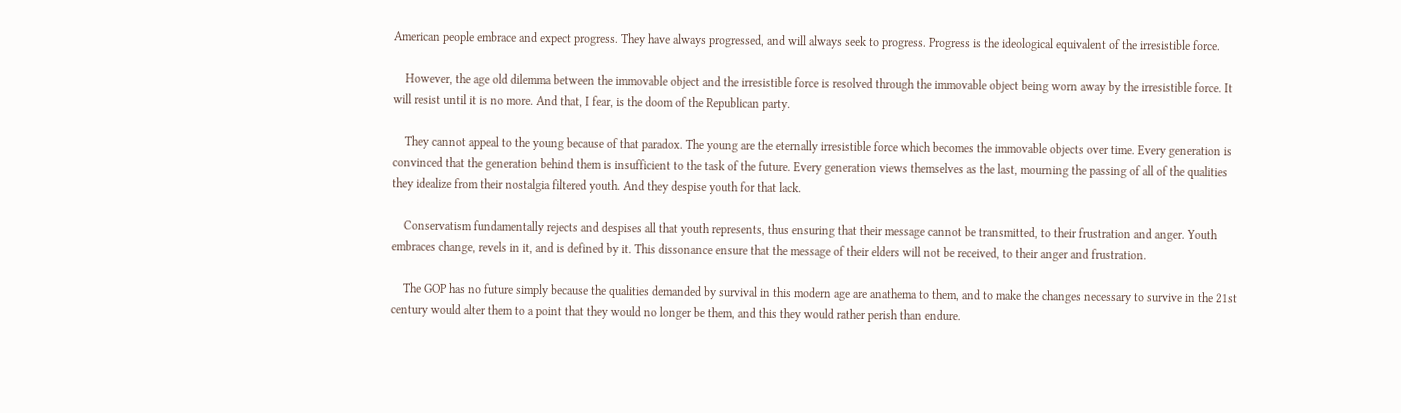American people embrace and expect progress. They have always progressed, and will always seek to progress. Progress is the ideological equivalent of the irresistible force.

    However, the age old dilemma between the immovable object and the irresistible force is resolved through the immovable object being worn away by the irresistible force. It will resist until it is no more. And that, I fear, is the doom of the Republican party.

    They cannot appeal to the young because of that paradox. The young are the eternally irresistible force which becomes the immovable objects over time. Every generation is convinced that the generation behind them is insufficient to the task of the future. Every generation views themselves as the last, mourning the passing of all of the qualities they idealize from their nostalgia filtered youth. And they despise youth for that lack.

    Conservatism fundamentally rejects and despises all that youth represents, thus ensuring that their message cannot be transmitted, to their frustration and anger. Youth embraces change, revels in it, and is defined by it. This dissonance ensure that the message of their elders will not be received, to their anger and frustration.

    The GOP has no future simply because the qualities demanded by survival in this modern age are anathema to them, and to make the changes necessary to survive in the 21st century would alter them to a point that they would no longer be them, and this they would rather perish than endure.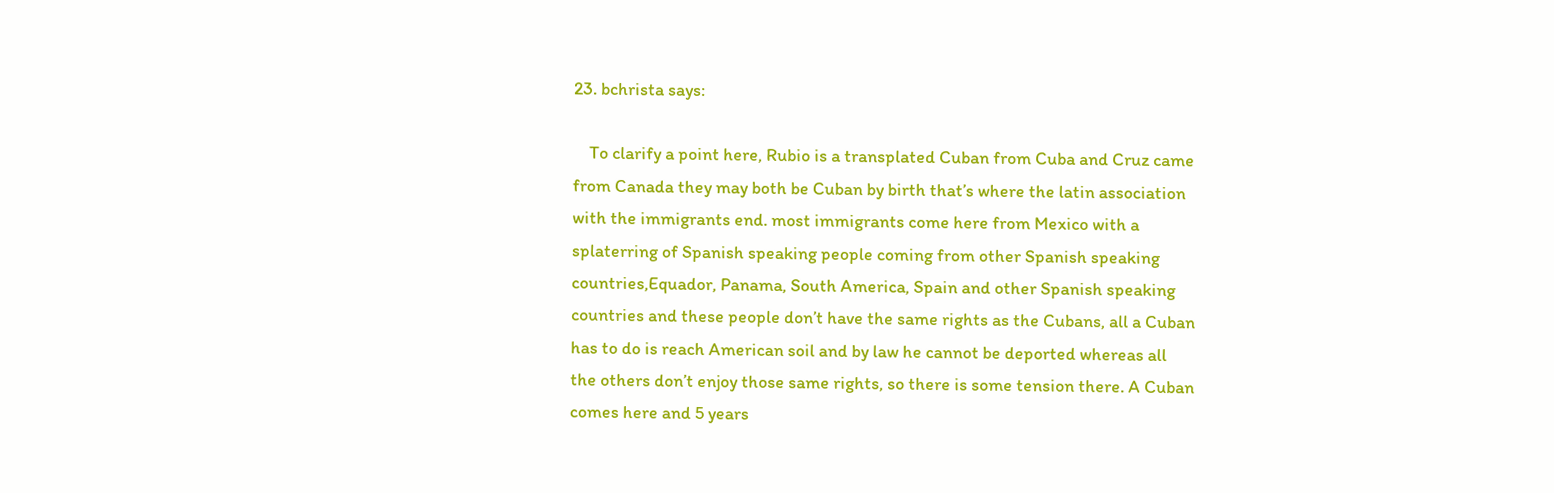23. bchrista says:

    To clarify a point here, Rubio is a transplated Cuban from Cuba and Cruz came from Canada they may both be Cuban by birth that’s where the latin association with the immigrants end. most immigrants come here from Mexico with a splaterring of Spanish speaking people coming from other Spanish speaking countries,Equador, Panama, South America, Spain and other Spanish speaking countries and these people don’t have the same rights as the Cubans, all a Cuban has to do is reach American soil and by law he cannot be deported whereas all the others don’t enjoy those same rights, so there is some tension there. A Cuban comes here and 5 years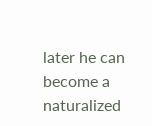later he can become a naturalized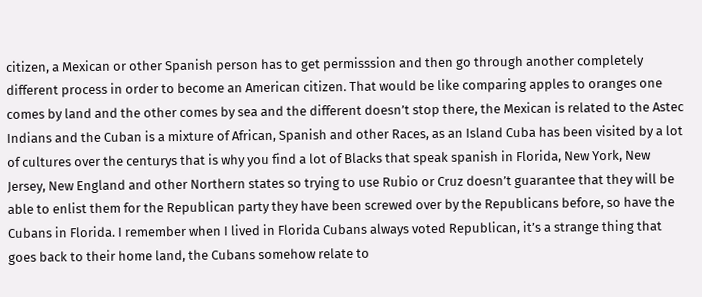citizen, a Mexican or other Spanish person has to get permisssion and then go through another completely different process in order to become an American citizen. That would be like comparing apples to oranges one comes by land and the other comes by sea and the different doesn’t stop there, the Mexican is related to the Astec Indians and the Cuban is a mixture of African, Spanish and other Races, as an Island Cuba has been visited by a lot of cultures over the centurys that is why you find a lot of Blacks that speak spanish in Florida, New York, New Jersey, New England and other Northern states so trying to use Rubio or Cruz doesn’t guarantee that they will be able to enlist them for the Republican party they have been screwed over by the Republicans before, so have the Cubans in Florida. I remember when I lived in Florida Cubans always voted Republican, it’s a strange thing that goes back to their home land, the Cubans somehow relate to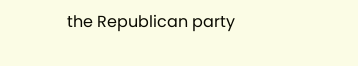the Republican party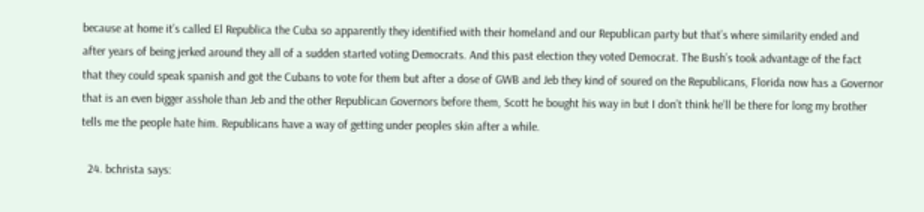because at home it’s called El Republica the Cuba so apparently they identified with their homeland and our Republican party but that’s where similarity ended and after years of being jerked around they all of a sudden started voting Democrats. And this past election they voted Democrat. The Bush’s took advantage of the fact that they could speak spanish and got the Cubans to vote for them but after a dose of GWB and Jeb they kind of soured on the Republicans, Florida now has a Governor that is an even bigger asshole than Jeb and the other Republican Governors before them, Scott he bought his way in but I don’t think he’ll be there for long my brother tells me the people hate him. Republicans have a way of getting under peoples skin after a while.

  24. bchrista says: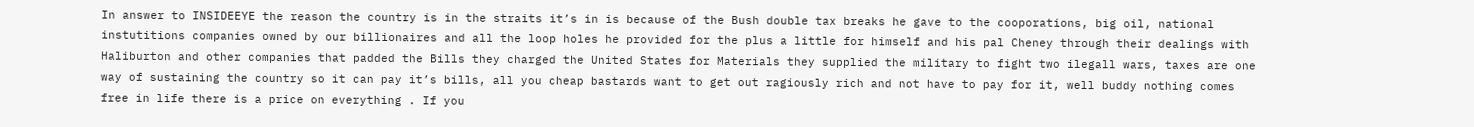In answer to INSIDEEYE the reason the country is in the straits it’s in is because of the Bush double tax breaks he gave to the cooporations, big oil, national instutitions companies owned by our billionaires and all the loop holes he provided for the plus a little for himself and his pal Cheney through their dealings with Haliburton and other companies that padded the Bills they charged the United States for Materials they supplied the military to fight two ilegall wars, taxes are one way of sustaining the country so it can pay it’s bills, all you cheap bastards want to get out ragiously rich and not have to pay for it, well buddy nothing comes free in life there is a price on everything . If you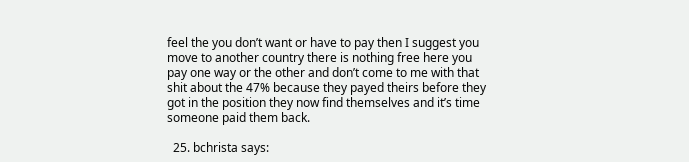feel the you don’t want or have to pay then I suggest you move to another country there is nothing free here you pay one way or the other and don’t come to me with that shit about the 47% because they payed theirs before they got in the position they now find themselves and it’s time someone paid them back.

  25. bchrista says: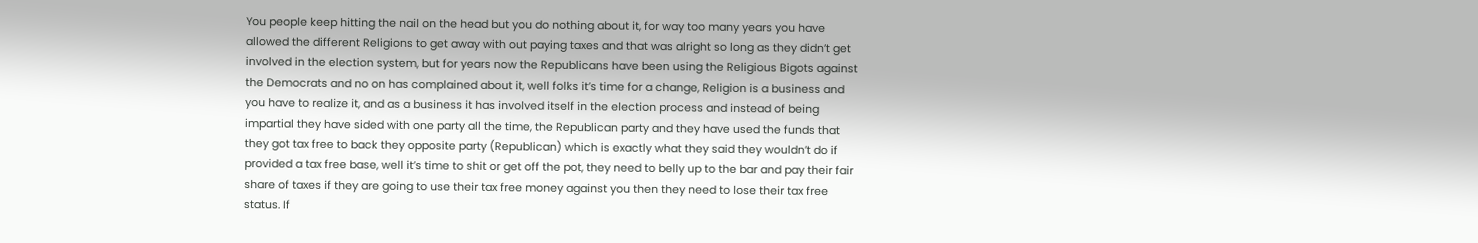You people keep hitting the nail on the head but you do nothing about it, for way too many years you have allowed the different Religions to get away with out paying taxes and that was alright so long as they didn’t get involved in the election system, but for years now the Republicans have been using the Religious Bigots against the Democrats and no on has complained about it, well folks it’s time for a change, Religion is a business and you have to realize it, and as a business it has involved itself in the election process and instead of being impartial they have sided with one party all the time, the Republican party and they have used the funds that they got tax free to back they opposite party (Republican) which is exactly what they said they wouldn’t do if provided a tax free base, well it’s time to shit or get off the pot, they need to belly up to the bar and pay their fair share of taxes if they are going to use their tax free money against you then they need to lose their tax free status. If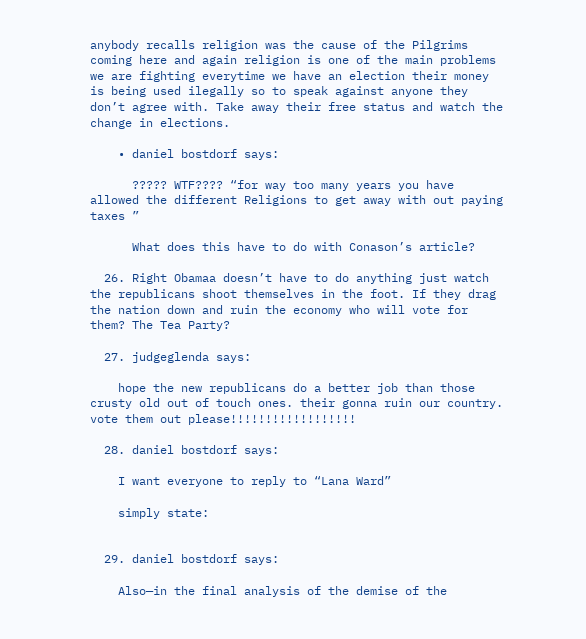anybody recalls religion was the cause of the Pilgrims coming here and again religion is one of the main problems we are fighting everytime we have an election their money is being used ilegally so to speak against anyone they don’t agree with. Take away their free status and watch the change in elections.

    • daniel bostdorf says:

      ????? WTF???? “for way too many years you have allowed the different Religions to get away with out paying taxes ”

      What does this have to do with Conason’s article?

  26. Right Obamaa doesn’t have to do anything just watch the republicans shoot themselves in the foot. If they drag the nation down and ruin the economy who will vote for them? The Tea Party?

  27. judgeglenda says:

    hope the new republicans do a better job than those crusty old out of touch ones. their gonna ruin our country. vote them out please!!!!!!!!!!!!!!!!!!

  28. daniel bostdorf says:

    I want everyone to reply to “Lana Ward”

    simply state:


  29. daniel bostdorf says:

    Also—in the final analysis of the demise of the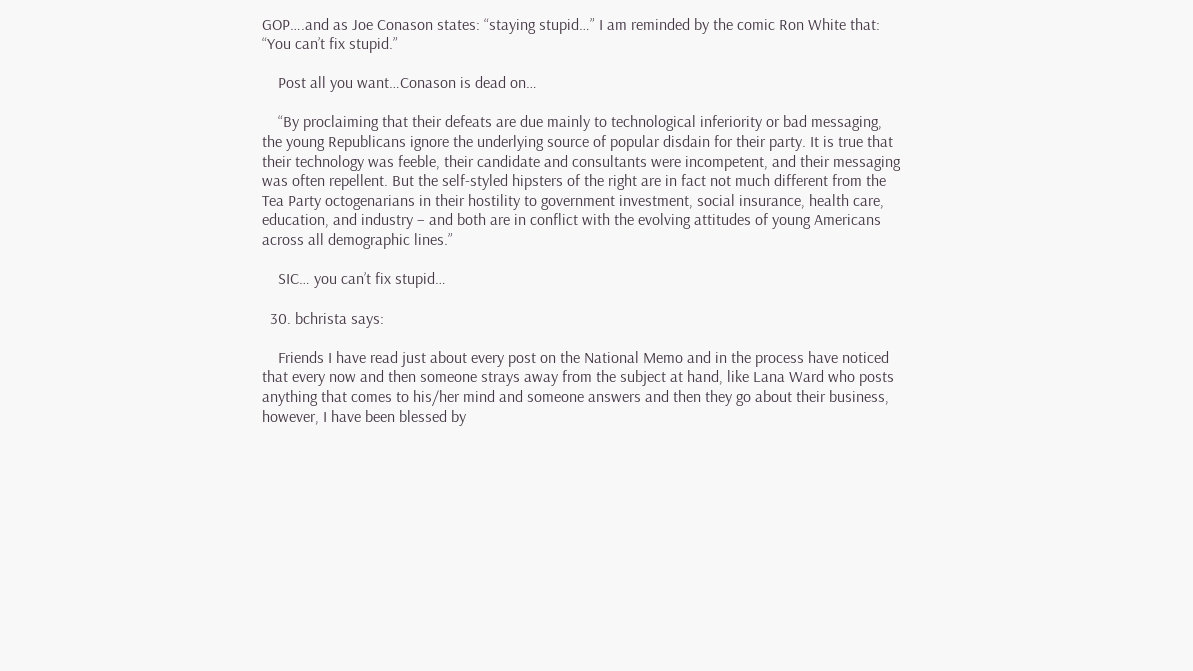GOP….and as Joe Conason states: “staying stupid…” I am reminded by the comic Ron White that: “You can’t fix stupid.”

    Post all you want…Conason is dead on…

    “By proclaiming that their defeats are due mainly to technological inferiority or bad messaging, the young Republicans ignore the underlying source of popular disdain for their party. It is true that their technology was feeble, their candidate and consultants were incompetent, and their messaging was often repellent. But the self-styled hipsters of the right are in fact not much different from the Tea Party octogenarians in their hostility to government investment, social insurance, health care, education, and industry – and both are in conflict with the evolving attitudes of young Americans across all demographic lines.”

    SIC… you can’t fix stupid…

  30. bchrista says:

    Friends I have read just about every post on the National Memo and in the process have noticed that every now and then someone strays away from the subject at hand, like Lana Ward who posts anything that comes to his/her mind and someone answers and then they go about their business, however, I have been blessed by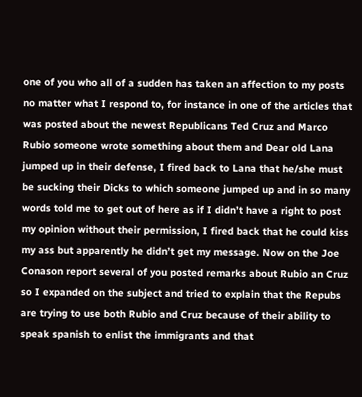one of you who all of a sudden has taken an affection to my posts no matter what I respond to, for instance in one of the articles that was posted about the newest Republicans Ted Cruz and Marco Rubio someone wrote something about them and Dear old Lana jumped up in their defense, I fired back to Lana that he/she must be sucking their Dicks to which someone jumped up and in so many words told me to get out of here as if I didn’t have a right to post my opinion without their permission, I fired back that he could kiss my ass but apparently he didn’t get my message. Now on the Joe Conason report several of you posted remarks about Rubio an Cruz so I expanded on the subject and tried to explain that the Repubs are trying to use both Rubio and Cruz because of their ability to speak spanish to enlist the immigrants and that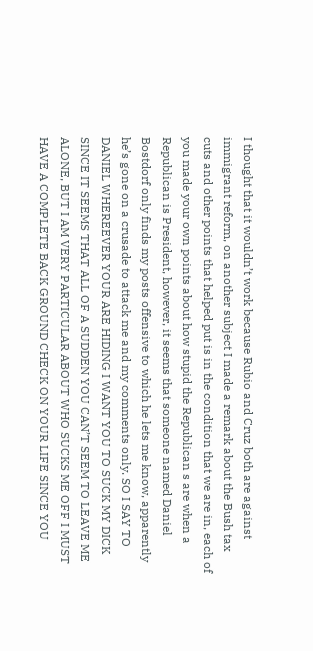I thought that it wouldn’t work because Rubio and Cruz both are against immigrant reform, on another subject I made a remark about the Bush tax cuts and other points that helped put is in the condition that we are in, each of you made your own points about how stupid the Republican s are when a Republican is President, however, it seems that someone named Daniel Bostdorf only finds my posts offensive to which he lets me know, apparently he’s gone on a crusade to attack me and my comments only. SO I SAY TO DANIEL WHEREEVER YOUR ARE HIDING I WANT YOU TO SUCK MY DICK SINCE IT SEEMS THAT ALL OF A SUDDEN YOU CAN’T SEEM TO LEAVE ME ALONE, BUT I AM VERY PARTICULAR ABOUT WHO SUCKS ME OFF I MUST HAVE A COMPLETE BACK GROUND CHECK ON YOUR LIFE SINCE YOU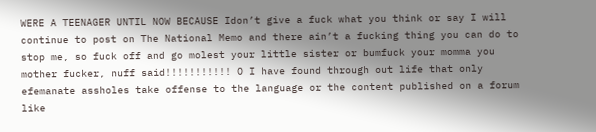WERE A TEENAGER UNTIL NOW BECAUSE Idon’t give a fuck what you think or say I will continue to post on The National Memo and there ain’t a fucking thing you can do to stop me, so fuck off and go molest your little sister or bumfuck your momma you mother fucker, nuff said!!!!!!!!!!! O I have found through out life that only efemanate assholes take offense to the language or the content published on a forum like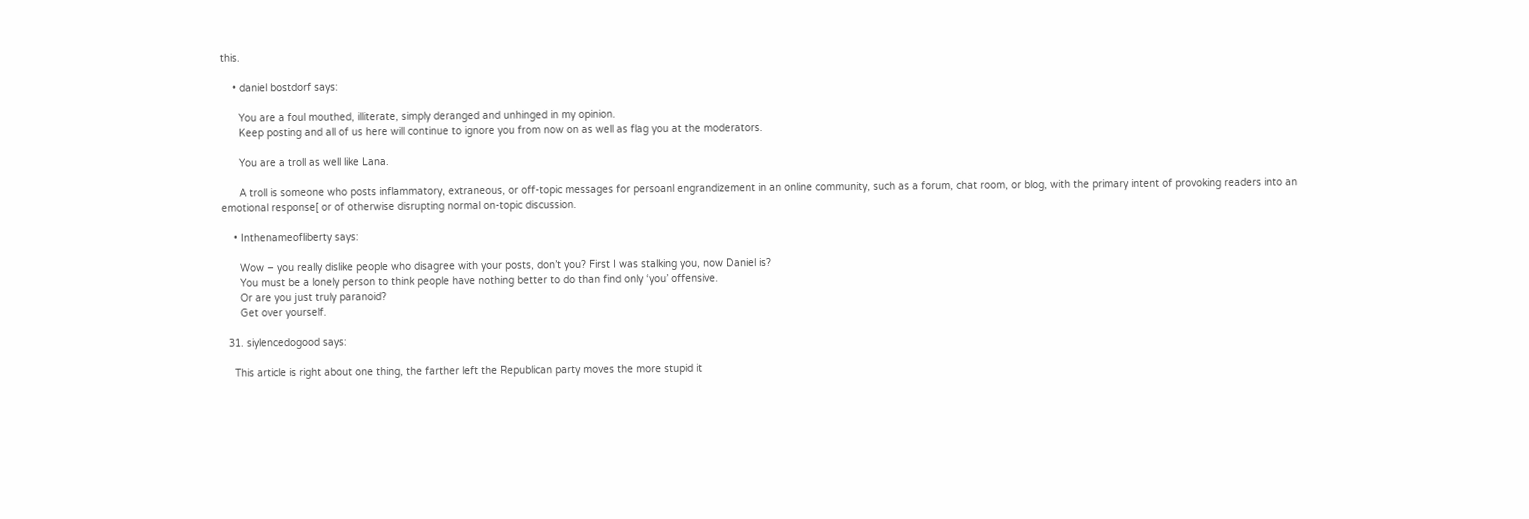this.

    • daniel bostdorf says:

      You are a foul mouthed, illiterate, simply deranged and unhinged in my opinion.
      Keep posting and all of us here will continue to ignore you from now on as well as flag you at the moderators.

      You are a troll as well like Lana.

      A troll is someone who posts inflammatory, extraneous, or off-topic messages for persoanl engrandizement in an online community, such as a forum, chat room, or blog, with the primary intent of provoking readers into an emotional response[ or of otherwise disrupting normal on-topic discussion.

    • Inthenameofliberty says:

      Wow – you really dislike people who disagree with your posts, don’t you? First I was stalking you, now Daniel is?
      You must be a lonely person to think people have nothing better to do than find only ‘you’ offensive.
      Or are you just truly paranoid?
      Get over yourself.

  31. siylencedogood says:

    This article is right about one thing, the farther left the Republican party moves the more stupid it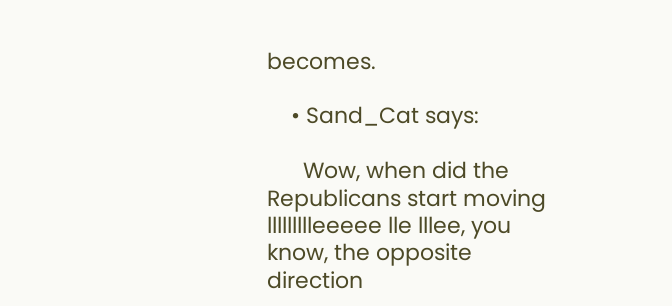becomes.

    • Sand_Cat says:

      Wow, when did the Republicans start moving llllllllleeeee lle lllee, you know, the opposite direction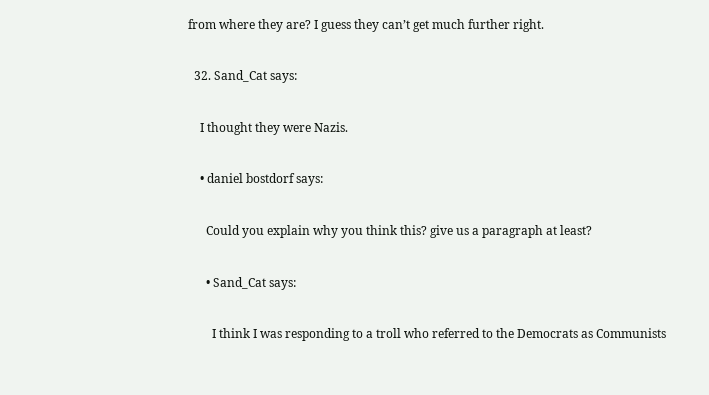from where they are? I guess they can’t get much further right.

  32. Sand_Cat says:

    I thought they were Nazis.

    • daniel bostdorf says:

      Could you explain why you think this? give us a paragraph at least?

      • Sand_Cat says:

        I think I was responding to a troll who referred to the Democrats as Communists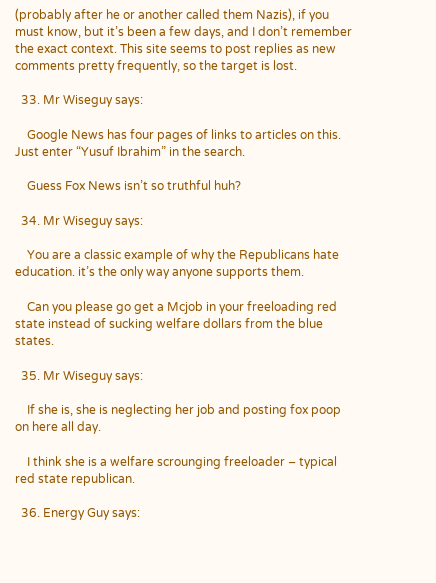(probably after he or another called them Nazis), if you must know, but it’s been a few days, and I don’t remember the exact context. This site seems to post replies as new comments pretty frequently, so the target is lost.

  33. Mr Wiseguy says:

    Google News has four pages of links to articles on this. Just enter “Yusuf Ibrahim” in the search.

    Guess Fox News isn’t so truthful huh?

  34. Mr Wiseguy says:

    You are a classic example of why the Republicans hate education. it’s the only way anyone supports them.

    Can you please go get a Mcjob in your freeloading red state instead of sucking welfare dollars from the blue states.

  35. Mr Wiseguy says:

    If she is, she is neglecting her job and posting fox poop on here all day.

    I think she is a welfare scrounging freeloader – typical red state republican.

  36. Energy Guy says: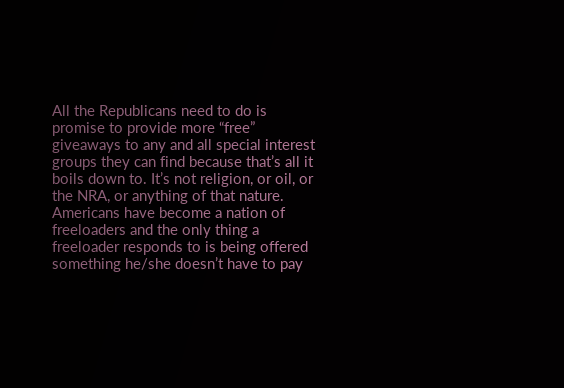All the Republicans need to do is promise to provide more “free” giveaways to any and all special interest groups they can find because that’s all it boils down to. It’s not religion, or oil, or the NRA, or anything of that nature. Americans have become a nation of freeloaders and the only thing a freeloader responds to is being offered something he/she doesn’t have to pay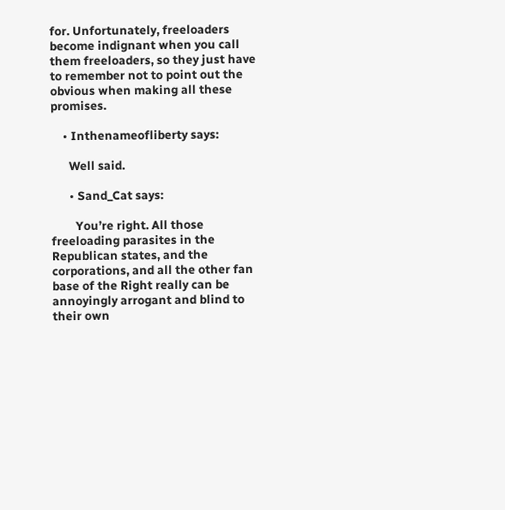for. Unfortunately, freeloaders become indignant when you call them freeloaders, so they just have to remember not to point out the obvious when making all these promises.

    • Inthenameofliberty says:

      Well said.

      • Sand_Cat says:

        You’re right. All those freeloading parasites in the Republican states, and the corporations, and all the other fan base of the Right really can be annoyingly arrogant and blind to their own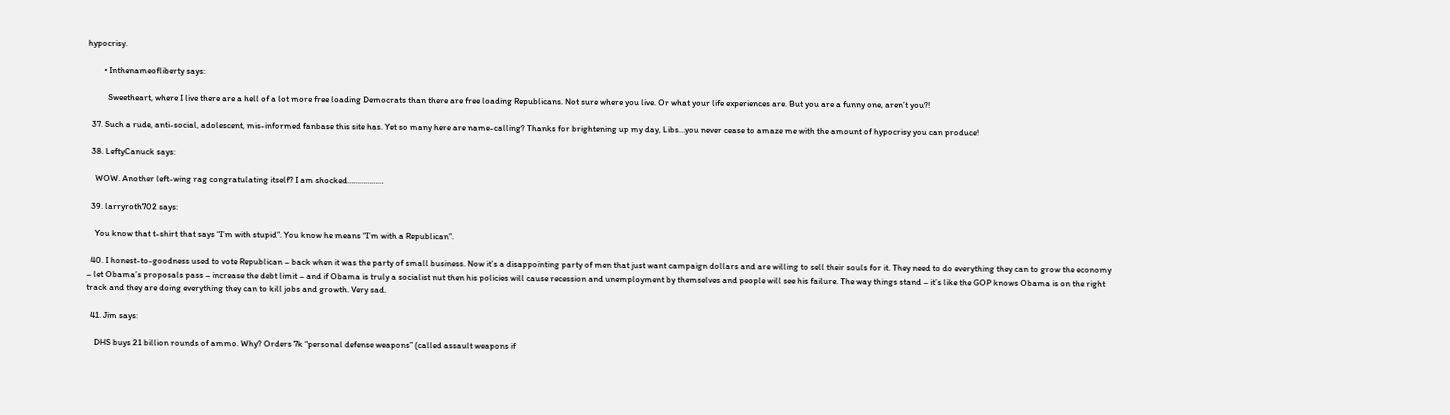hypocrisy.

        • Inthenameofliberty says:

          Sweetheart, where I live there are a hell of a lot more free loading Democrats than there are free loading Republicans. Not sure where you live. Or what your life experiences are. But you are a funny one, aren’t you?!

  37. Such a rude, anti-social, adolescent, mis-informed fanbase this site has. Yet so many here are name-calling? Thanks for brightening up my day, Libs…you never cease to amaze me with the amount of hypocrisy you can produce!

  38. LeftyCanuck says:

    WOW. Another left-wing rag congratulating itself? I am shocked………………

  39. larryroth702 says:

    You know that t-shirt that says “I’m with stupid”. You know he means “I’m with a Republican”.

  40. I honest-to-goodness used to vote Republican – back when it was the party of small business. Now it’s a disappointing party of men that just want campaign dollars and are willing to sell their souls for it. They need to do everything they can to grow the economy – let Obama’s proposals pass – increase the debt limit – and if Obama is truly a socialist nut then his policies will cause recession and unemployment by themselves and people will see his failure. The way things stand – it’s like the GOP knows Obama is on the right track and they are doing everything they can to kill jobs and growth. Very sad.

  41. Jim says:

    DHS buys 21 billion rounds of ammo. Why? Orders 7k “personal defense weapons” (called assault weapons if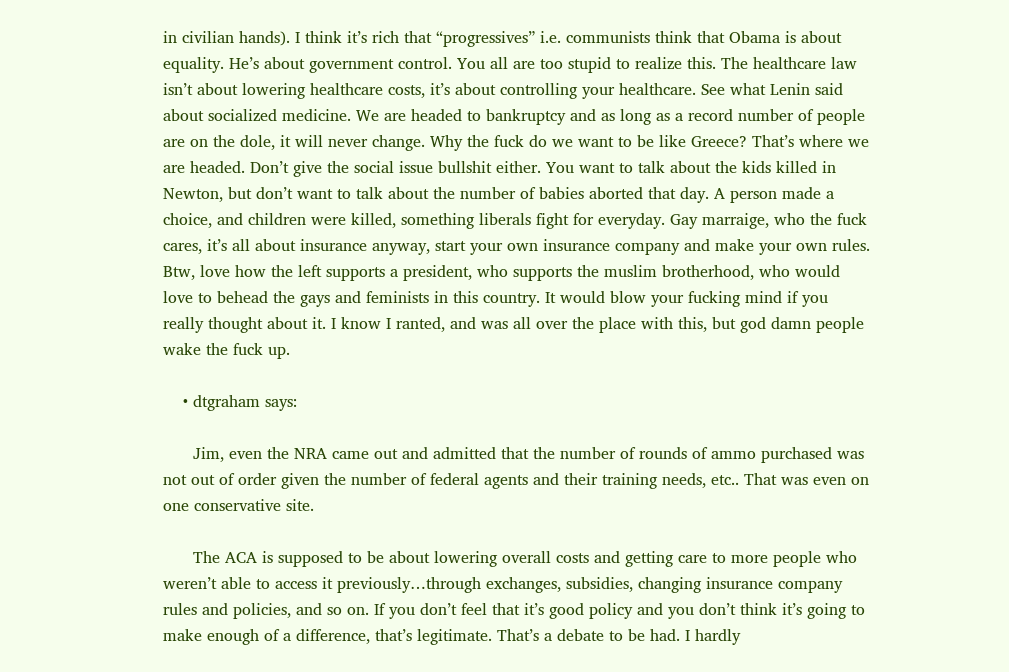in civilian hands). I think it’s rich that “progressives” i.e. communists think that Obama is about equality. He’s about government control. You all are too stupid to realize this. The healthcare law isn’t about lowering healthcare costs, it’s about controlling your healthcare. See what Lenin said about socialized medicine. We are headed to bankruptcy and as long as a record number of people are on the dole, it will never change. Why the fuck do we want to be like Greece? That’s where we are headed. Don’t give the social issue bullshit either. You want to talk about the kids killed in Newton, but don’t want to talk about the number of babies aborted that day. A person made a choice, and children were killed, something liberals fight for everyday. Gay marraige, who the fuck cares, it’s all about insurance anyway, start your own insurance company and make your own rules. Btw, love how the left supports a president, who supports the muslim brotherhood, who would love to behead the gays and feminists in this country. It would blow your fucking mind if you really thought about it. I know I ranted, and was all over the place with this, but god damn people wake the fuck up.

    • dtgraham says:

      Jim, even the NRA came out and admitted that the number of rounds of ammo purchased was not out of order given the number of federal agents and their training needs, etc.. That was even on one conservative site.

      The ACA is supposed to be about lowering overall costs and getting care to more people who weren’t able to access it previously…through exchanges, subsidies, changing insurance company rules and policies, and so on. If you don’t feel that it’s good policy and you don’t think it’s going to make enough of a difference, that’s legitimate. That’s a debate to be had. I hardly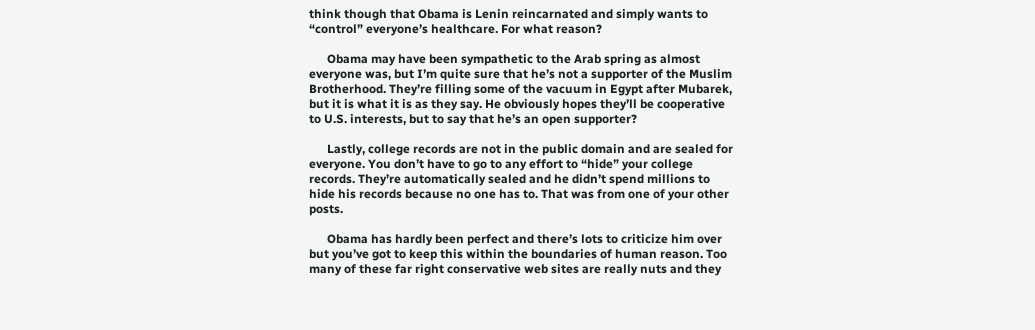think though that Obama is Lenin reincarnated and simply wants to “control” everyone’s healthcare. For what reason?

      Obama may have been sympathetic to the Arab spring as almost everyone was, but I’m quite sure that he’s not a supporter of the Muslim Brotherhood. They’re filling some of the vacuum in Egypt after Mubarek, but it is what it is as they say. He obviously hopes they’ll be cooperative to U.S. interests, but to say that he’s an open supporter?

      Lastly, college records are not in the public domain and are sealed for everyone. You don’t have to go to any effort to “hide” your college records. They’re automatically sealed and he didn’t spend millions to hide his records because no one has to. That was from one of your other posts.

      Obama has hardly been perfect and there’s lots to criticize him over but you’ve got to keep this within the boundaries of human reason. Too many of these far right conservative web sites are really nuts and they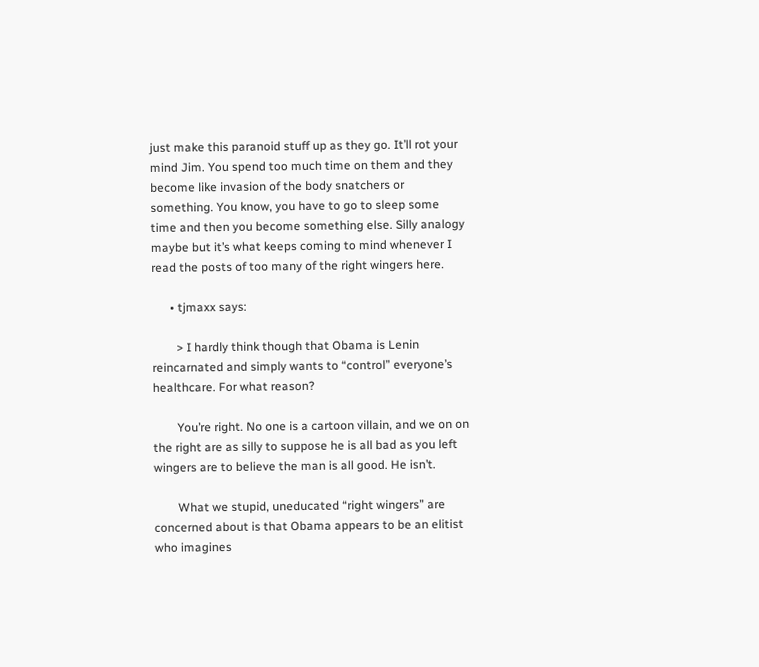just make this paranoid stuff up as they go. It’ll rot your mind Jim. You spend too much time on them and they become like invasion of the body snatchers or something. You know, you have to go to sleep some time and then you become something else. Silly analogy maybe but it’s what keeps coming to mind whenever I read the posts of too many of the right wingers here.

      • tjmaxx says:

        > I hardly think though that Obama is Lenin reincarnated and simply wants to “control” everyone’s healthcare. For what reason?

        You’re right. No one is a cartoon villain, and we on on the right are as silly to suppose he is all bad as you left wingers are to believe the man is all good. He isn’t.

        What we stupid, uneducated “right wingers” are concerned about is that Obama appears to be an elitist who imagines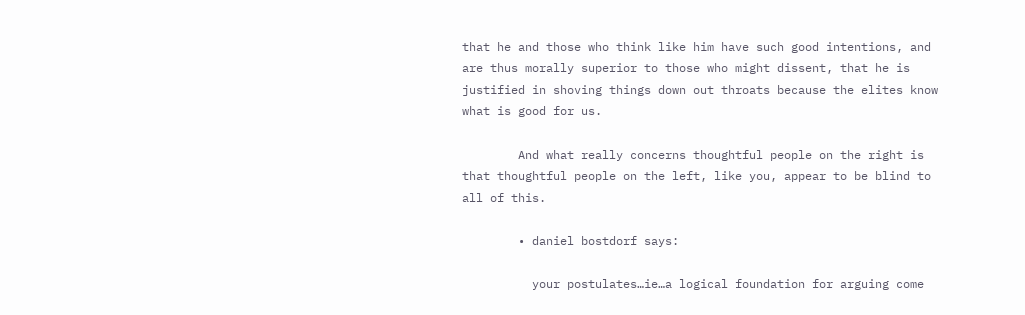that he and those who think like him have such good intentions, and are thus morally superior to those who might dissent, that he is justified in shoving things down out throats because the elites know what is good for us.

        And what really concerns thoughtful people on the right is that thoughtful people on the left, like you, appear to be blind to all of this.

        • daniel bostdorf says:

          your postulates…ie…a logical foundation for arguing come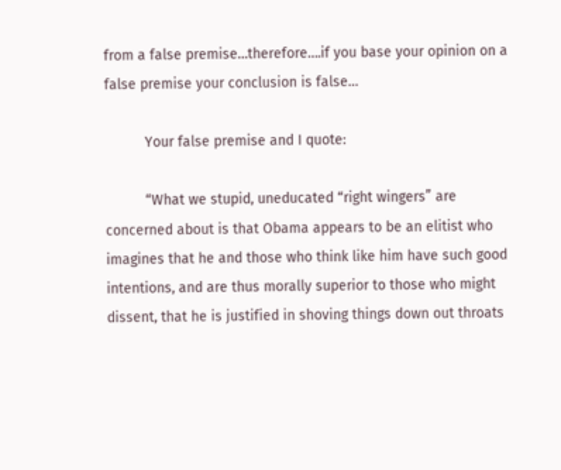from a false premise…therefore….if you base your opinion on a false premise your conclusion is false…

          Your false premise and I quote:

          “What we stupid, uneducated “right wingers” are concerned about is that Obama appears to be an elitist who imagines that he and those who think like him have such good intentions, and are thus morally superior to those who might dissent, that he is justified in shoving things down out throats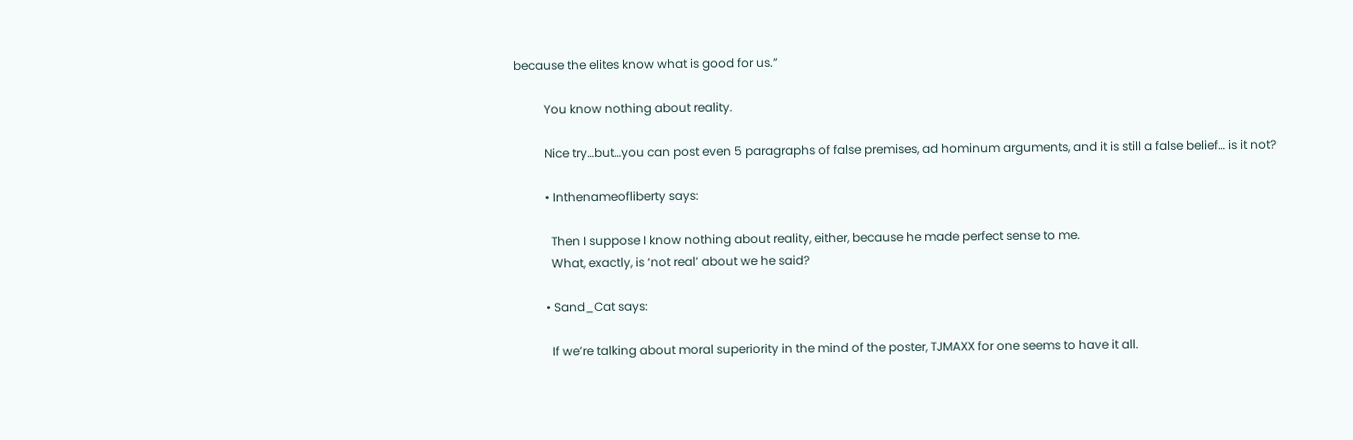because the elites know what is good for us.”

          You know nothing about reality.

          Nice try…but…you can post even 5 paragraphs of false premises, ad hominum arguments, and it is still a false belief… is it not?

          • Inthenameofliberty says:

            Then I suppose I know nothing about reality, either, because he made perfect sense to me.
            What, exactly, is ‘not real’ about we he said?

          • Sand_Cat says:

            If we’re talking about moral superiority in the mind of the poster, TJMAXX for one seems to have it all.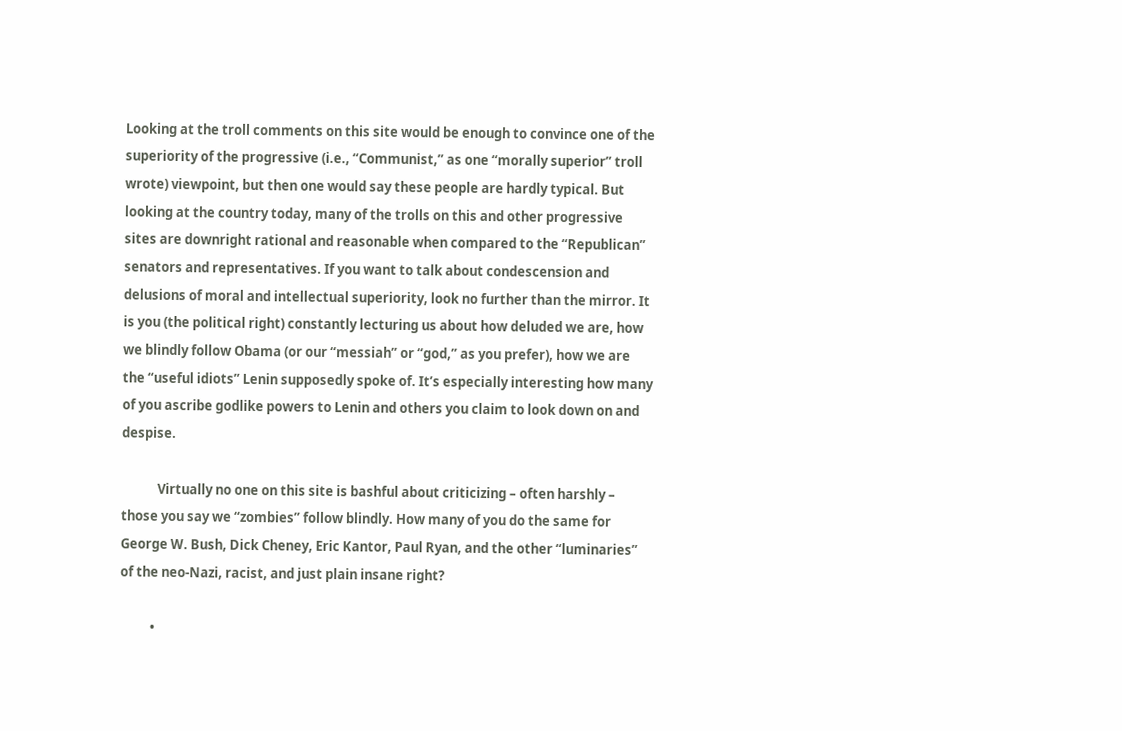Looking at the troll comments on this site would be enough to convince one of the superiority of the progressive (i.e., “Communist,” as one “morally superior” troll wrote) viewpoint, but then one would say these people are hardly typical. But looking at the country today, many of the trolls on this and other progressive sites are downright rational and reasonable when compared to the “Republican” senators and representatives. If you want to talk about condescension and delusions of moral and intellectual superiority, look no further than the mirror. It is you (the political right) constantly lecturing us about how deluded we are, how we blindly follow Obama (or our “messiah” or “god,” as you prefer), how we are the “useful idiots” Lenin supposedly spoke of. It’s especially interesting how many of you ascribe godlike powers to Lenin and others you claim to look down on and despise.

            Virtually no one on this site is bashful about criticizing – often harshly – those you say we “zombies” follow blindly. How many of you do the same for George W. Bush, Dick Cheney, Eric Kantor, Paul Ryan, and the other “luminaries” of the neo-Nazi, racist, and just plain insane right?

          •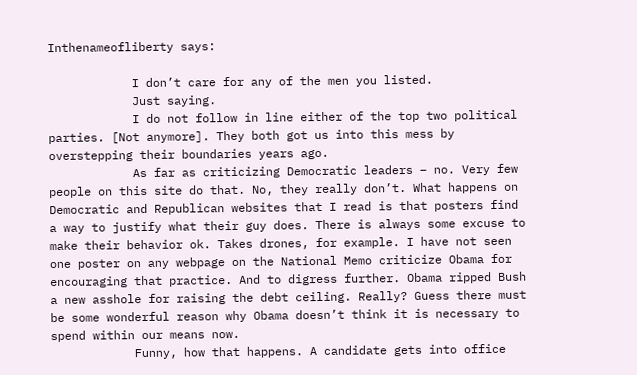Inthenameofliberty says:

            I don’t care for any of the men you listed.
            Just saying.
            I do not follow in line either of the top two political parties. [Not anymore]. They both got us into this mess by overstepping their boundaries years ago.
            As far as criticizing Democratic leaders – no. Very few people on this site do that. No, they really don’t. What happens on Democratic and Republican websites that I read is that posters find a way to justify what their guy does. There is always some excuse to make their behavior ok. Takes drones, for example. I have not seen one poster on any webpage on the National Memo criticize Obama for encouraging that practice. And to digress further. Obama ripped Bush a new asshole for raising the debt ceiling. Really? Guess there must be some wonderful reason why Obama doesn’t think it is necessary to spend within our means now.
            Funny, how that happens. A candidate gets into office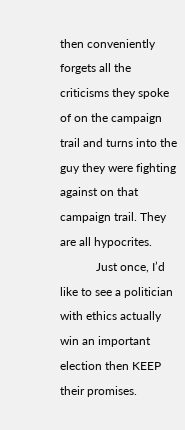then conveniently forgets all the criticisms they spoke of on the campaign trail and turns into the guy they were fighting against on that campaign trail. They are all hypocrites.
            Just once, I’d like to see a politician with ethics actually win an important election then KEEP their promises.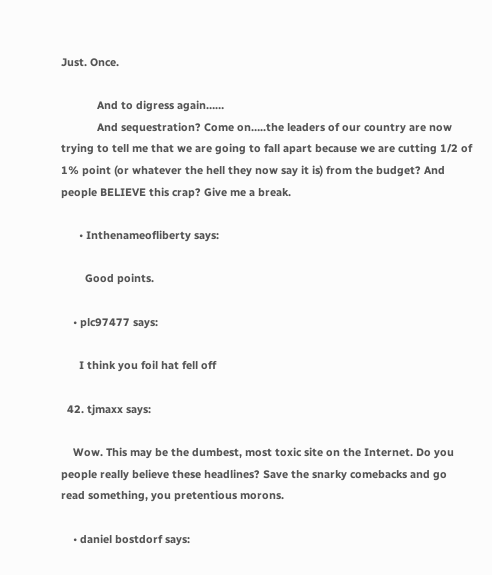Just. Once.

            And to digress again……
            And sequestration? Come on…..the leaders of our country are now trying to tell me that we are going to fall apart because we are cutting 1/2 of 1% point (or whatever the hell they now say it is) from the budget? And people BELIEVE this crap? Give me a break.

      • Inthenameofliberty says:

        Good points.

    • plc97477 says:

      I think you foil hat fell off

  42. tjmaxx says:

    Wow. This may be the dumbest, most toxic site on the Internet. Do you people really believe these headlines? Save the snarky comebacks and go read something, you pretentious morons.

    • daniel bostdorf says: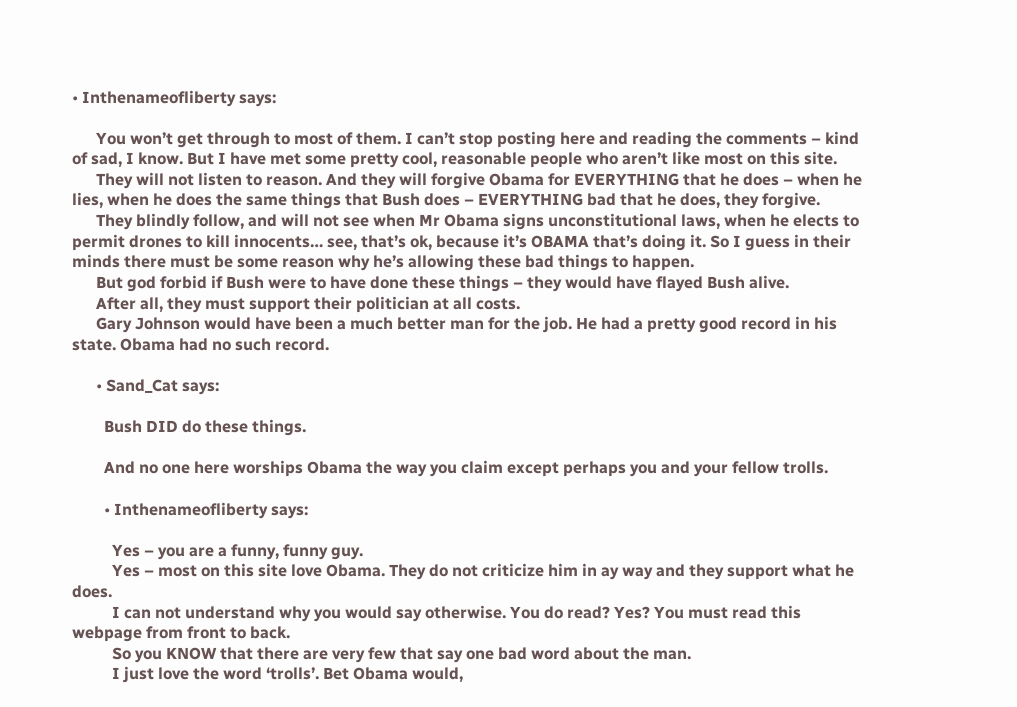• Inthenameofliberty says:

      You won’t get through to most of them. I can’t stop posting here and reading the comments – kind of sad, I know. But I have met some pretty cool, reasonable people who aren’t like most on this site.
      They will not listen to reason. And they will forgive Obama for EVERYTHING that he does – when he lies, when he does the same things that Bush does – EVERYTHING bad that he does, they forgive.
      They blindly follow, and will not see when Mr Obama signs unconstitutional laws, when he elects to permit drones to kill innocents… see, that’s ok, because it’s OBAMA that’s doing it. So I guess in their minds there must be some reason why he’s allowing these bad things to happen.
      But god forbid if Bush were to have done these things – they would have flayed Bush alive.
      After all, they must support their politician at all costs.
      Gary Johnson would have been a much better man for the job. He had a pretty good record in his state. Obama had no such record.

      • Sand_Cat says:

        Bush DID do these things.

        And no one here worships Obama the way you claim except perhaps you and your fellow trolls.

        • Inthenameofliberty says:

          Yes – you are a funny, funny guy.
          Yes – most on this site love Obama. They do not criticize him in ay way and they support what he does.
          I can not understand why you would say otherwise. You do read? Yes? You must read this webpage from front to back.
          So you KNOW that there are very few that say one bad word about the man.
          I just love the word ‘trolls’. Bet Obama would,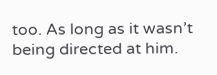too. As long as it wasn’t being directed at him.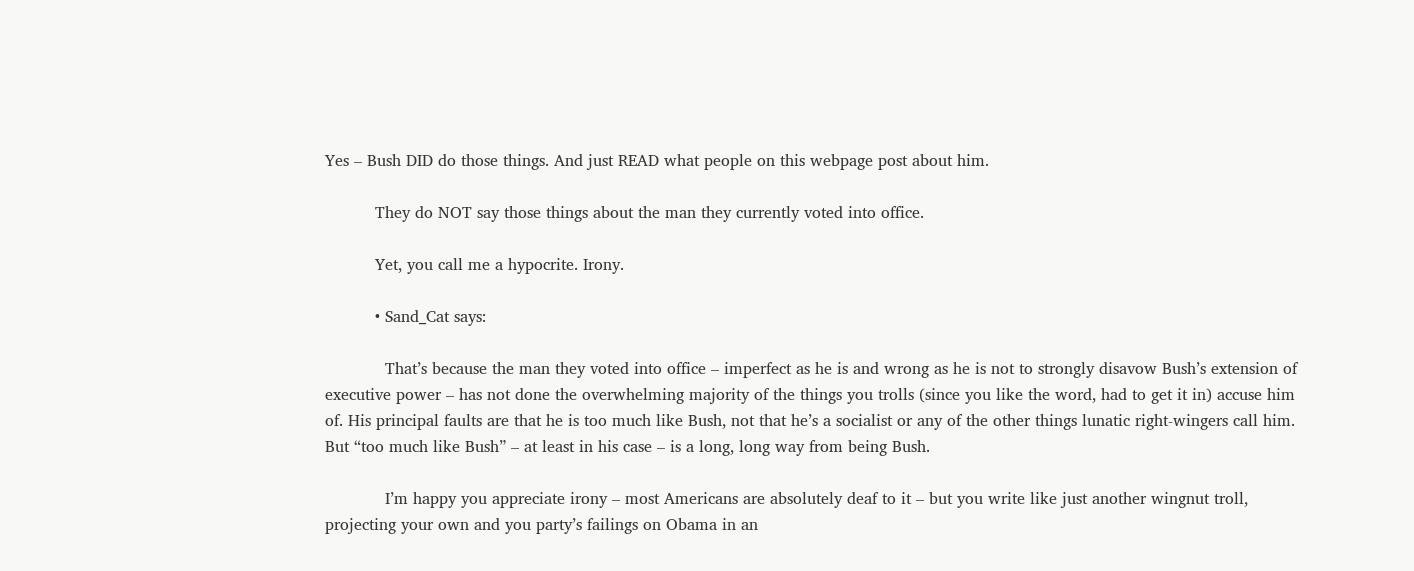Yes – Bush DID do those things. And just READ what people on this webpage post about him.

          They do NOT say those things about the man they currently voted into office.

          Yet, you call me a hypocrite. Irony.

          • Sand_Cat says:

            That’s because the man they voted into office – imperfect as he is and wrong as he is not to strongly disavow Bush’s extension of executive power – has not done the overwhelming majority of the things you trolls (since you like the word, had to get it in) accuse him of. His principal faults are that he is too much like Bush, not that he’s a socialist or any of the other things lunatic right-wingers call him. But “too much like Bush” – at least in his case – is a long, long way from being Bush.

            I’m happy you appreciate irony – most Americans are absolutely deaf to it – but you write like just another wingnut troll, projecting your own and you party’s failings on Obama in an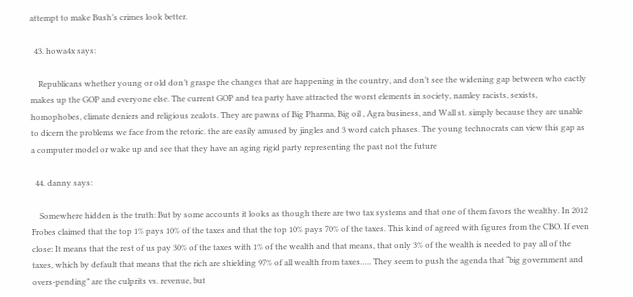attempt to make Bush’s crimes look better.

  43. howa4x says:

    Republicans whether young or old don’t graspe the changes that are happening in the country, and don’t see the widening gap between who eactly makes up the GOP and everyone else. The current GOP and tea party have attracted the worst elements in society, namley racists, sexists, homophobes, climate deniers and religious zealots. They are pawns of Big Pharma, Big oil , Agra business, and Wall st. simply because they are unable to dicern the problems we face from the retoric. the are easily amused by jingles and 3 word catch phases. The young technocrats can view this gap as a computer model or wake up and see that they have an aging rigid party representing the past not the future

  44. danny says:

    Somewhere hidden is the truth: But by some accounts it looks as though there are two tax systems and that one of them favors the wealthy. In 2012 Frobes claimed that the top 1% pays 10% of the taxes and that the top 10% pays 70% of the taxes. This kind of agreed with figures from the CBO. If even close: It means that the rest of us pay 30% of the taxes with 1% of the wealth and that means, that only 3% of the wealth is needed to pay all of the taxes, which by default that means that the rich are shielding 97% of all wealth from taxes….. They seem to push the agenda that “big government and overs-pending” are the culprits vs. revenue, but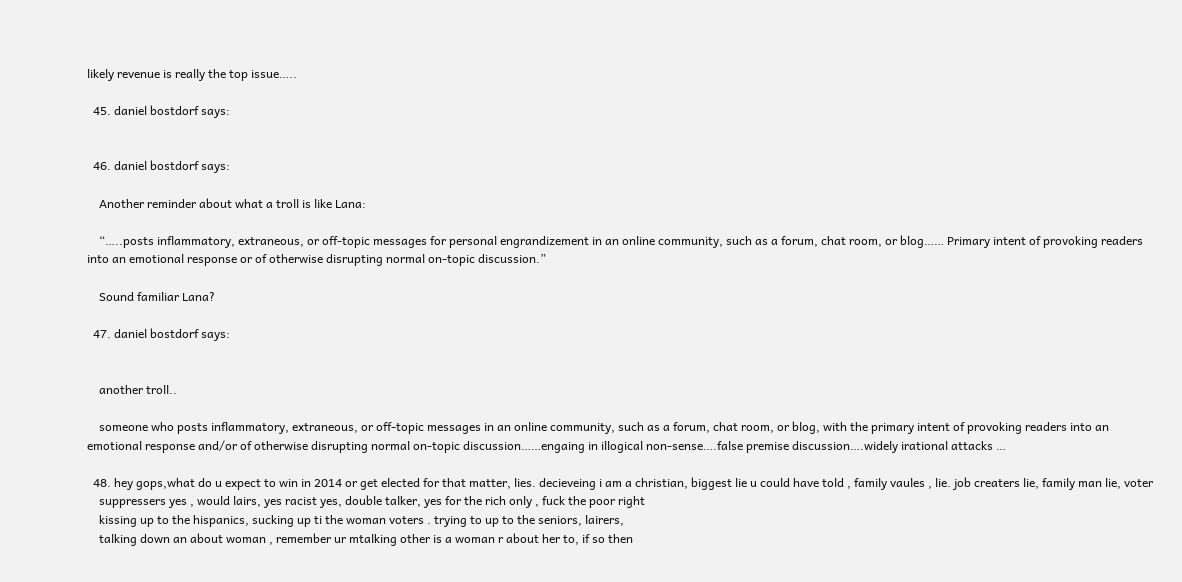likely revenue is really the top issue…..

  45. daniel bostdorf says:


  46. daniel bostdorf says:

    Another reminder about what a troll is like Lana:

    “…..posts inflammatory, extraneous, or off-topic messages for personal engrandizement in an online community, such as a forum, chat room, or blog…… Primary intent of provoking readers into an emotional response or of otherwise disrupting normal on-topic discussion.”

    Sound familiar Lana?

  47. daniel bostdorf says:


    another troll..

    someone who posts inflammatory, extraneous, or off-topic messages in an online community, such as a forum, chat room, or blog, with the primary intent of provoking readers into an emotional response and/or of otherwise disrupting normal on-topic discussion……engaing in illogical non-sense….false premise discussion….widely irational attacks …

  48. hey gops,what do u expect to win in 2014 or get elected for that matter, lies. decieveing i am a christian, biggest lie u could have told , family vaules , lie. job creaters lie, family man lie, voter
    suppressers yes , would lairs, yes racist yes, double talker, yes for the rich only , fuck the poor right
    kissing up to the hispanics, sucking up ti the woman voters . trying to up to the seniors, lairers,
    talking down an about woman , remember ur mtalking other is a woman r about her to, if so then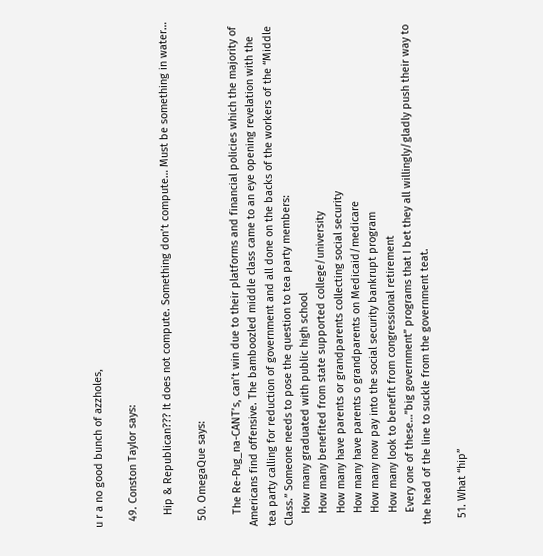u r a no good bunch of azzholes,

  49. Conston Taylor says:

    Hip & Republican??? It does not compute. Something don’t compute… Must be something in water…

  50. OmegaQue says:

    The Re-Pug_na-CANT’s, can’t win due to their platforms and financial policies which the majority of Americans find offensive. The bamboozled middle class came to an eye opening revelation with the tea party calling for reduction of government and all done on the backs of the workers of the “Middle Class.” Someone needs to pose the question to tea party members:
    How many graduated with public high school
    How many benefited from state supported college/university
    How many have parents or grandparents collecting social security
    How many have parents o grandparents on Medicaid/medicare
    How many now pay into the social security bankrupt program
    How many look to benefit from congressional retirement
    Every one of these…”big government” programs that I bet they all willingly/gladly push their way to the head of the line to suckle from the government teat.

  51. What “hip”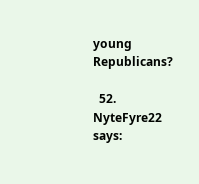young Republicans?

  52. NyteFyre22 says: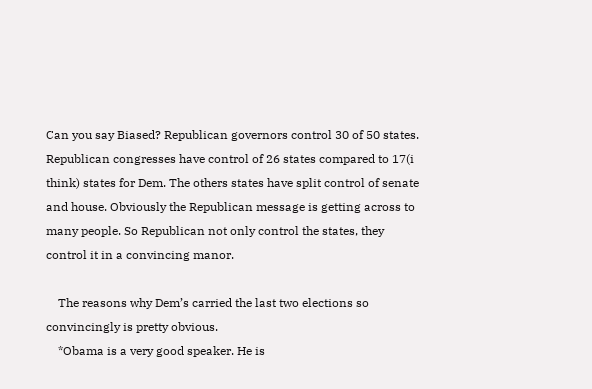Can you say Biased? Republican governors control 30 of 50 states. Republican congresses have control of 26 states compared to 17(i think) states for Dem. The others states have split control of senate and house. Obviously the Republican message is getting across to many people. So Republican not only control the states, they control it in a convincing manor.

    The reasons why Dem’s carried the last two elections so convincingly is pretty obvious.
    *Obama is a very good speaker. He is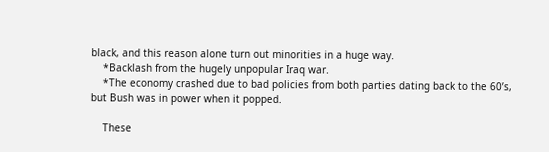black, and this reason alone turn out minorities in a huge way.
    *Backlash from the hugely unpopular Iraq war.
    *The economy crashed due to bad policies from both parties dating back to the 60’s, but Bush was in power when it popped.

    These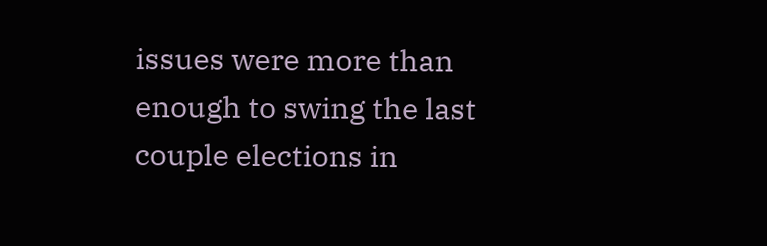issues were more than enough to swing the last couple elections in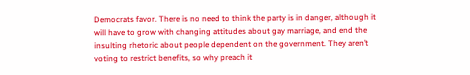Democrats favor. There is no need to think the party is in danger, although it will have to grow with changing attitudes about gay marriage, and end the insulting rhetoric about people dependent on the government. They aren’t voting to restrict benefits, so why preach it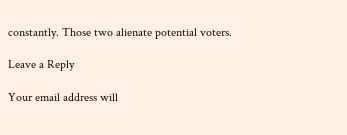constantly. Those two alienate potential voters.

Leave a Reply

Your email address will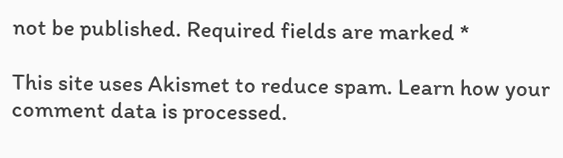not be published. Required fields are marked *

This site uses Akismet to reduce spam. Learn how your comment data is processed.